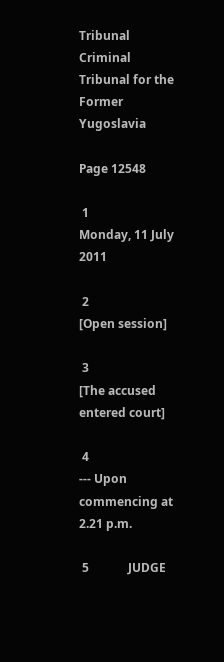Tribunal Criminal Tribunal for the Former Yugoslavia

Page 12548

 1                           Monday, 11 July 2011

 2                           [Open session]

 3                           [The accused entered court]

 4                           --- Upon commencing at 2.21 p.m.

 5             JUDGE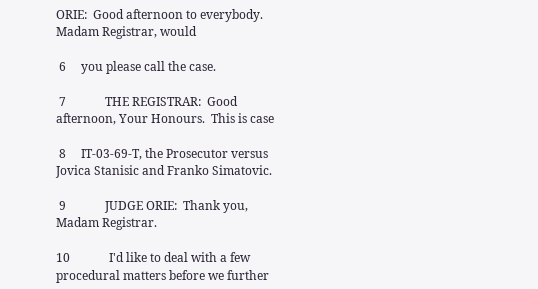ORIE:  Good afternoon to everybody.  Madam Registrar, would

 6     you please call the case.

 7             THE REGISTRAR:  Good afternoon, Your Honours.  This is case

 8     IT-03-69-T, the Prosecutor versus Jovica Stanisic and Franko Simatovic.

 9             JUDGE ORIE:  Thank you, Madam Registrar.

10             I'd like to deal with a few procedural matters before we further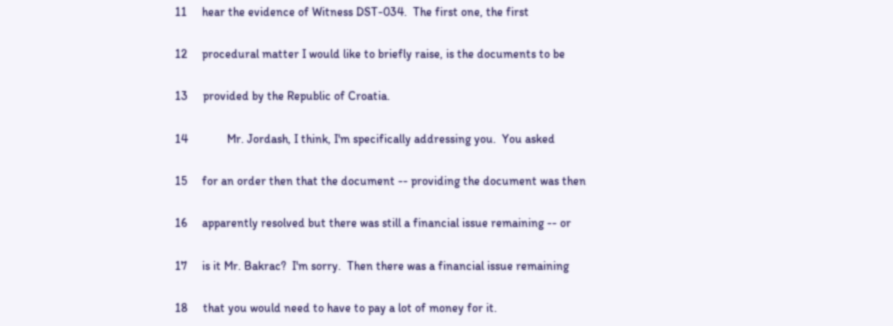11     hear the evidence of Witness DST-034.  The first one, the first

12     procedural matter I would like to briefly raise, is the documents to be

13     provided by the Republic of Croatia.

14             Mr. Jordash, I think, I'm specifically addressing you.  You asked

15     for an order then that the document -- providing the document was then

16     apparently resolved but there was still a financial issue remaining -- or

17     is it Mr. Bakrac?  I'm sorry.  Then there was a financial issue remaining

18     that you would need to have to pay a lot of money for it.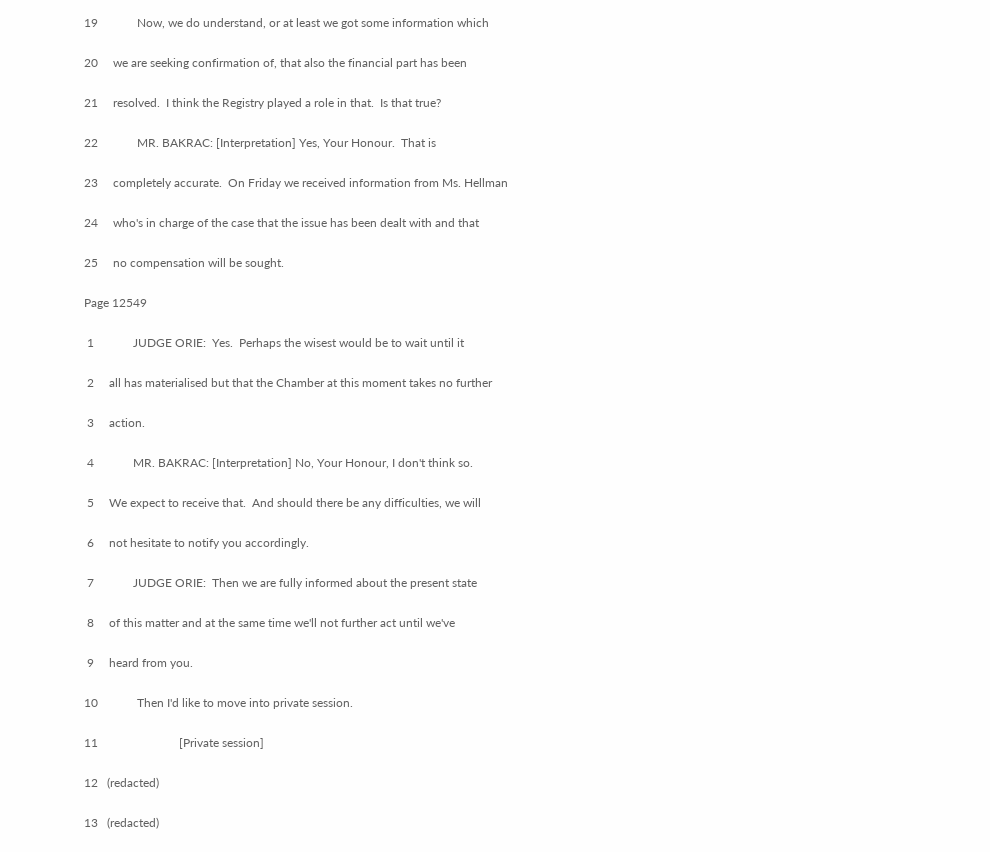19             Now, we do understand, or at least we got some information which

20     we are seeking confirmation of, that also the financial part has been

21     resolved.  I think the Registry played a role in that.  Is that true?

22             MR. BAKRAC: [Interpretation] Yes, Your Honour.  That is

23     completely accurate.  On Friday we received information from Ms. Hellman

24     who's in charge of the case that the issue has been dealt with and that

25     no compensation will be sought.

Page 12549

 1             JUDGE ORIE:  Yes.  Perhaps the wisest would be to wait until it

 2     all has materialised but that the Chamber at this moment takes no further

 3     action.

 4             MR. BAKRAC: [Interpretation] No, Your Honour, I don't think so.

 5     We expect to receive that.  And should there be any difficulties, we will

 6     not hesitate to notify you accordingly.

 7             JUDGE ORIE:  Then we are fully informed about the present state

 8     of this matter and at the same time we'll not further act until we've

 9     heard from you.

10             Then I'd like to move into private session.

11                           [Private session]

12   (redacted)

13   (redacted)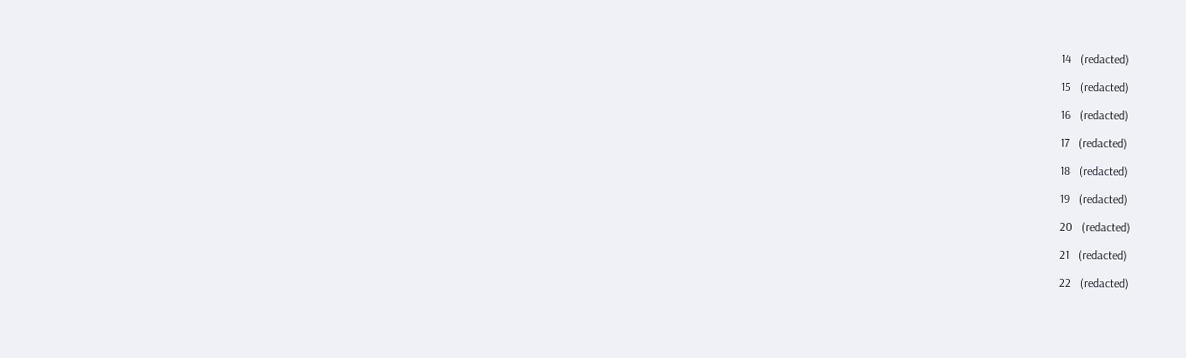14   (redacted)

15   (redacted)

16   (redacted)

17   (redacted)

18   (redacted)

19   (redacted)

20   (redacted)

21   (redacted)

22   (redacted)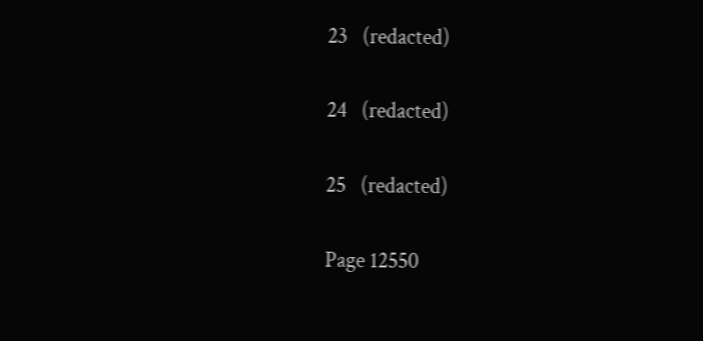23   (redacted)

24   (redacted)

25   (redacted)

Page 12550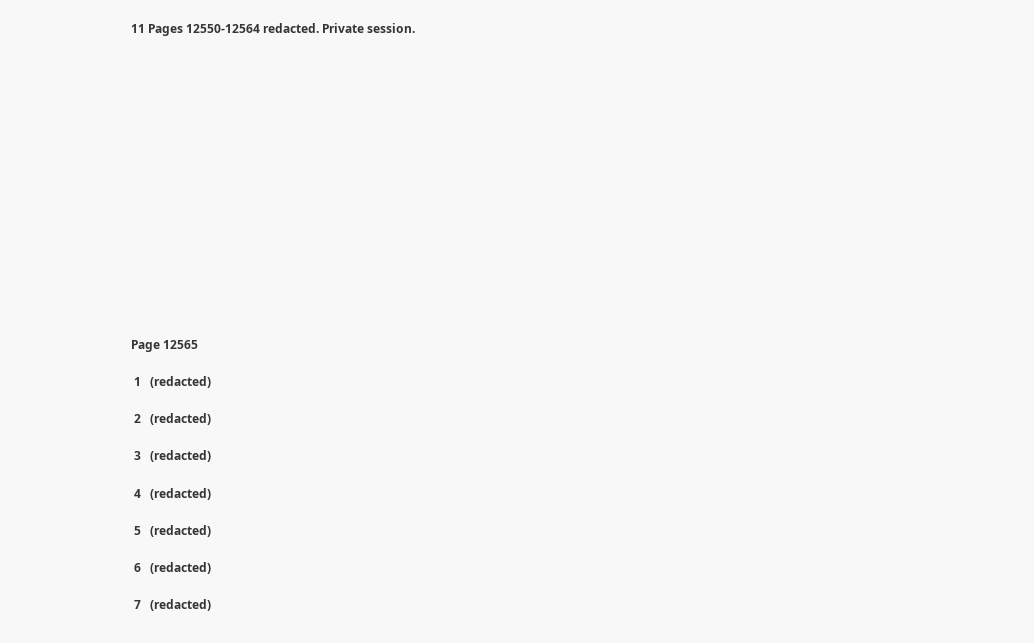11 Pages 12550-12564 redacted. Private session.
















Page 12565

 1   (redacted)

 2   (redacted)

 3   (redacted)

 4   (redacted)

 5   (redacted)

 6   (redacted)

 7   (redacted)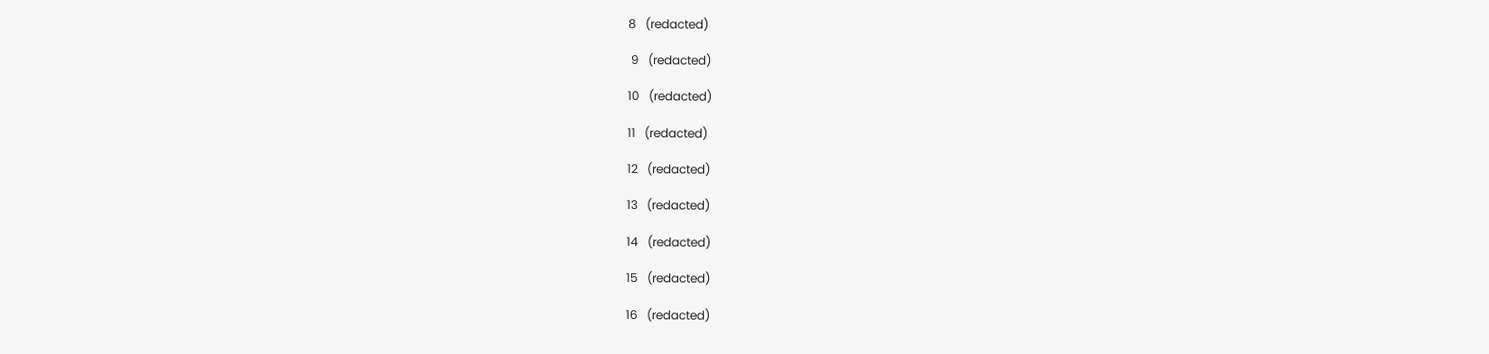8   (redacted)

 9   (redacted)

10   (redacted)

11   (redacted)

12   (redacted)

13   (redacted)

14   (redacted)

15   (redacted)

16   (redacted)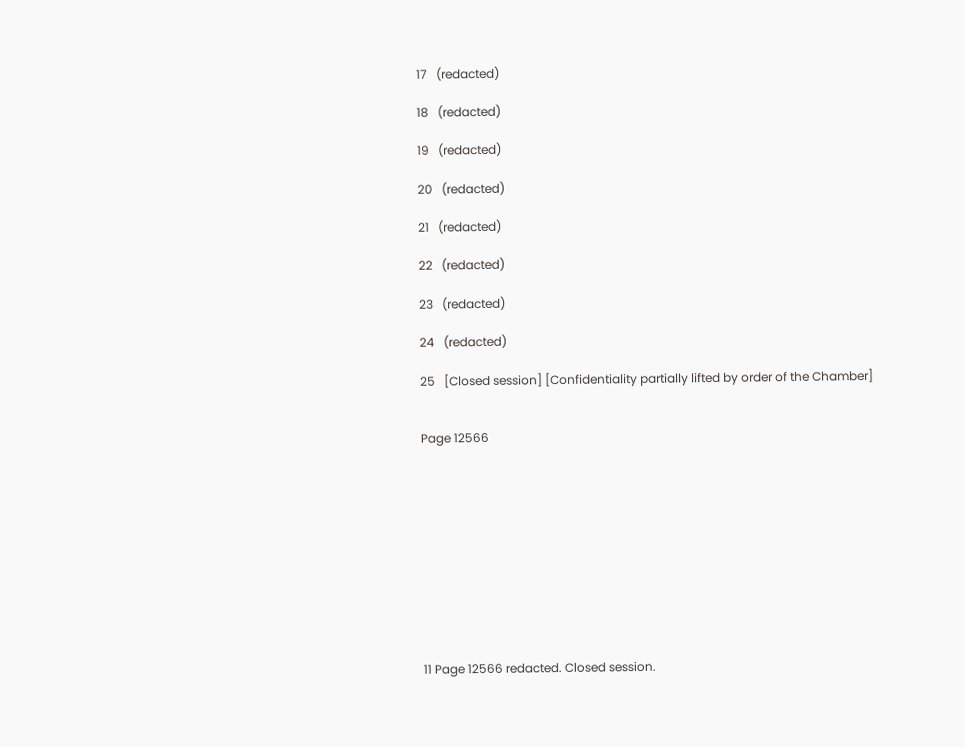17   (redacted)

18   (redacted)

19   (redacted)

20   (redacted)

21   (redacted)

22   (redacted)

23   (redacted)

24   (redacted)

25   [Closed session] [Confidentiality partially lifted by order of the Chamber]


Page 12566











11 Page 12566 redacted. Closed session.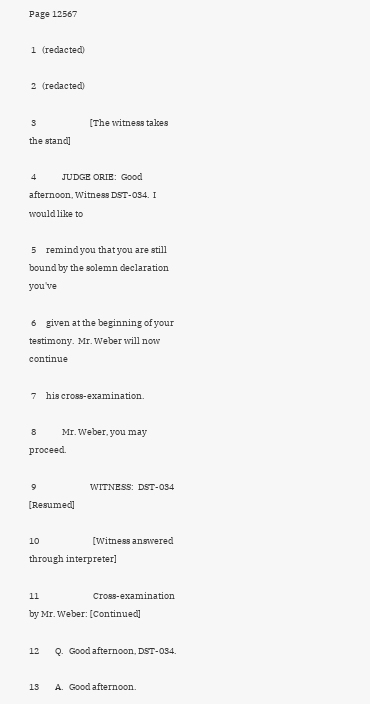Page 12567

 1   (redacted)

 2   (redacted)

 3                           [The witness takes the stand]

 4             JUDGE ORIE:  Good afternoon, Witness DST-034.  I would like to

 5     remind you that you are still bound by the solemn declaration you've

 6     given at the beginning of your testimony.  Mr. Weber will now continue

 7     his cross-examination.

 8             Mr. Weber, you may proceed.

 9                           WITNESS:  DST-034 [Resumed]

10                           [Witness answered through interpreter]

11                           Cross-examination by Mr. Weber: [Continued]

12        Q.   Good afternoon, DST-034.

13        A.   Good afternoon.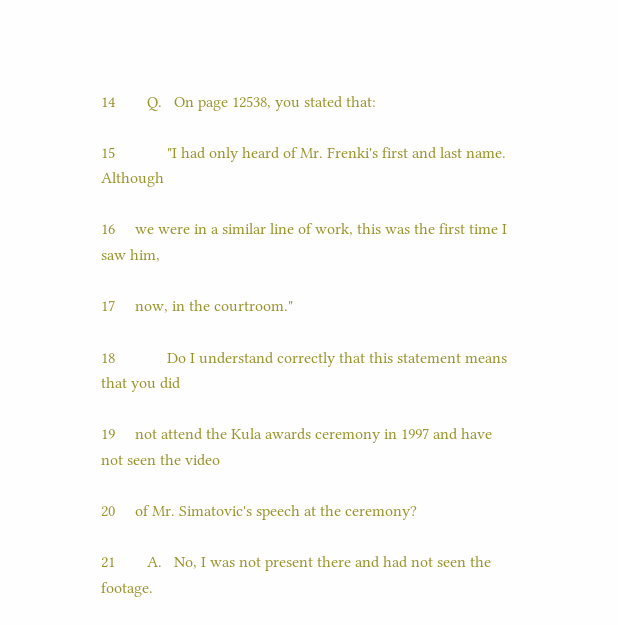14        Q.   On page 12538, you stated that:

15             "I had only heard of Mr. Frenki's first and last name.  Although

16     we were in a similar line of work, this was the first time I saw him,

17     now, in the courtroom."

18             Do I understand correctly that this statement means that you did

19     not attend the Kula awards ceremony in 1997 and have not seen the video

20     of Mr. Simatovic's speech at the ceremony?

21        A.   No, I was not present there and had not seen the footage.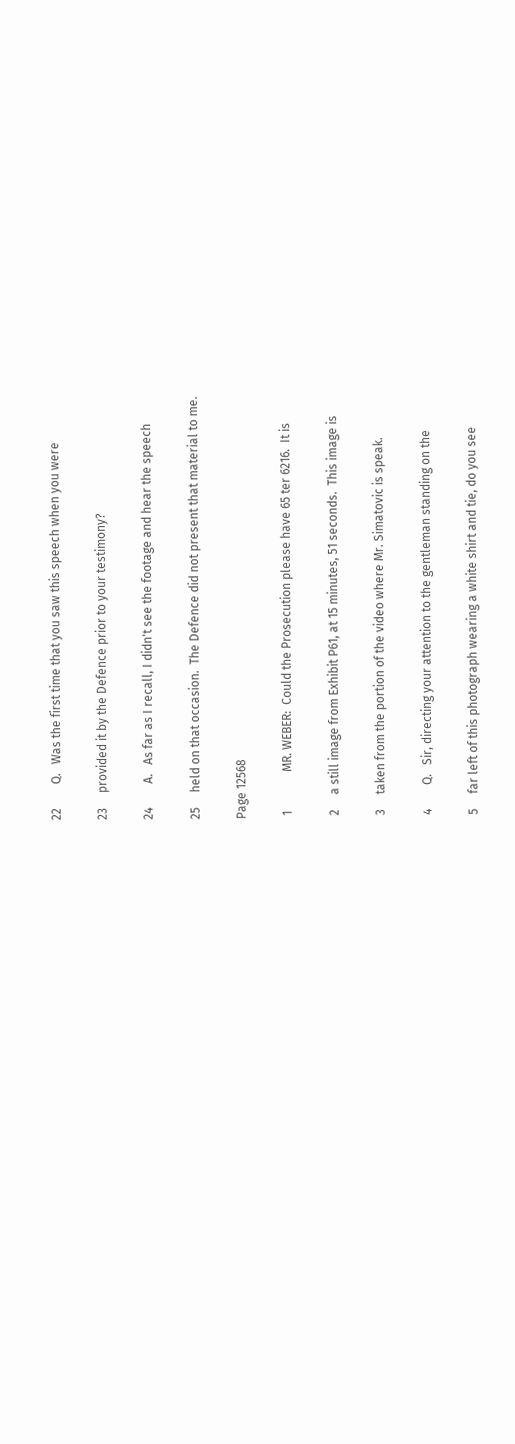22        Q.   Was the first time that you saw this speech when you were

23     provided it by the Defence prior to your testimony?

24        A.   As far as I recall, I didn't see the footage and hear the speech

25     held on that occasion.  The Defence did not present that material to me.

Page 12568

 1             MR. WEBER:  Could the Prosecution please have 65 ter 6216.  It is

 2     a still image from Exhibit P61, at 15 minutes, 51 seconds.  This image is

 3     taken from the portion of the video where Mr. Simatovic is speak.

 4        Q.   Sir, directing your attention to the gentleman standing on the

 5     far left of this photograph wearing a white shirt and tie, do you see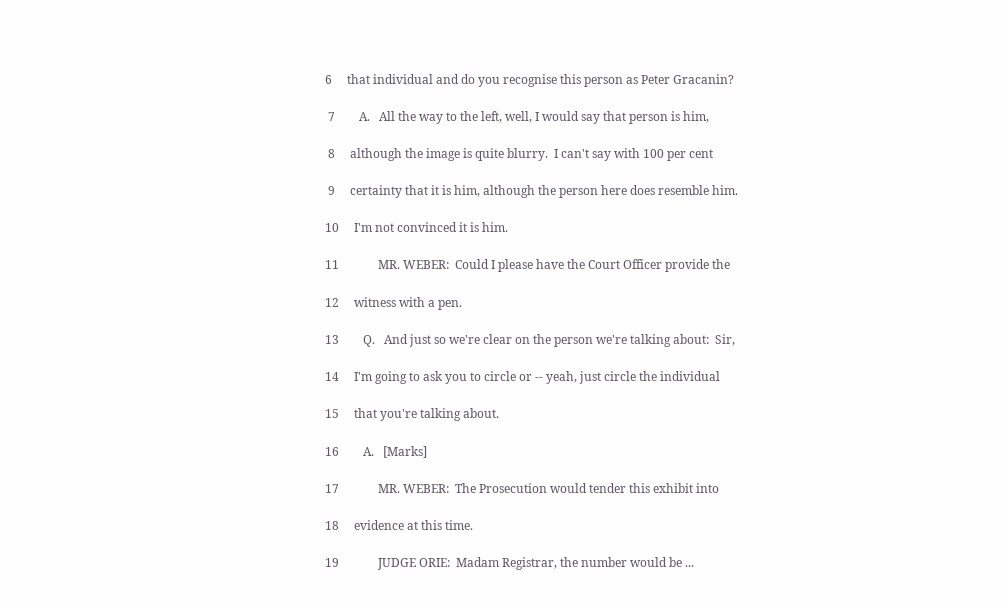6     that individual and do you recognise this person as Peter Gracanin?

 7        A.   All the way to the left, well, I would say that person is him,

 8     although the image is quite blurry.  I can't say with 100 per cent

 9     certainty that it is him, although the person here does resemble him.

10     I'm not convinced it is him.

11             MR. WEBER:  Could I please have the Court Officer provide the

12     witness with a pen.

13        Q.   And just so we're clear on the person we're talking about:  Sir,

14     I'm going to ask you to circle or -- yeah, just circle the individual

15     that you're talking about.

16        A.   [Marks]

17             MR. WEBER:  The Prosecution would tender this exhibit into

18     evidence at this time.

19             JUDGE ORIE:  Madam Registrar, the number would be ...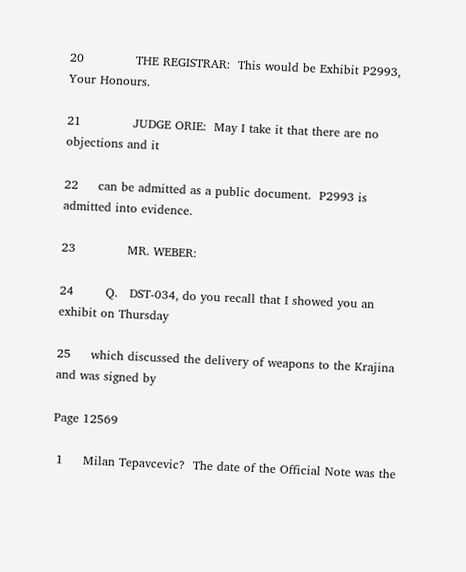20             THE REGISTRAR:  This would be Exhibit P2993, Your Honours.

21             JUDGE ORIE:  May I take it that there are no objections and it

22     can be admitted as a public document.  P2993 is admitted into evidence.

23             MR. WEBER:

24        Q.   DST-034, do you recall that I showed you an exhibit on Thursday

25     which discussed the delivery of weapons to the Krajina and was signed by

Page 12569

 1     Milan Tepavcevic?  The date of the Official Note was the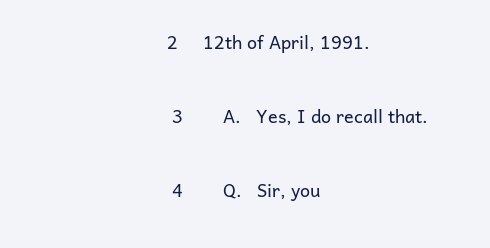2     12th of April, 1991.

 3        A.   Yes, I do recall that.

 4        Q.   Sir, you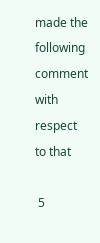made the following comment with respect to that

 5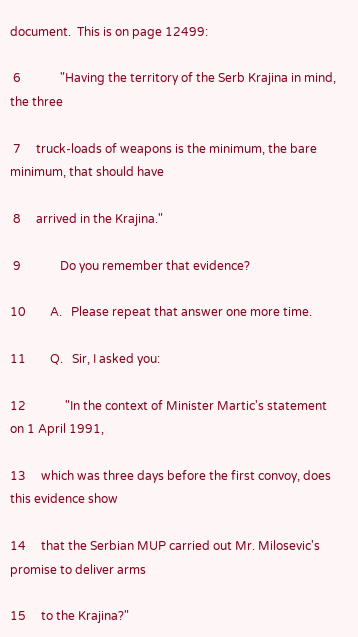document.  This is on page 12499:

 6             "Having the territory of the Serb Krajina in mind, the three

 7     truck-loads of weapons is the minimum, the bare minimum, that should have

 8     arrived in the Krajina."

 9             Do you remember that evidence?

10        A.   Please repeat that answer one more time.

11        Q.   Sir, I asked you:

12             "In the context of Minister Martic's statement on 1 April 1991,

13     which was three days before the first convoy, does this evidence show

14     that the Serbian MUP carried out Mr. Milosevic's promise to deliver arms

15     to the Krajina?"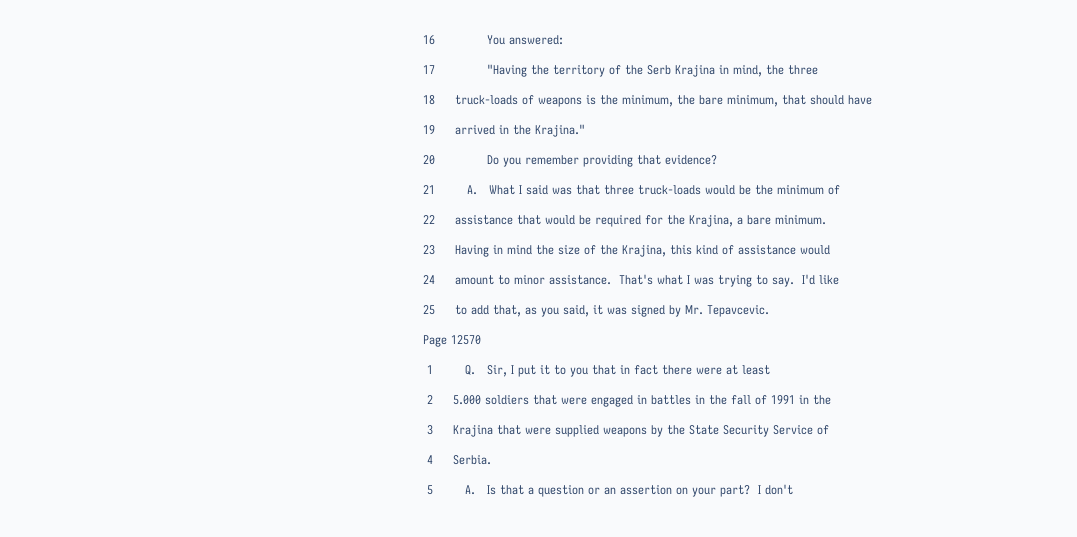16             You answered:

17             "Having the territory of the Serb Krajina in mind, the three

18     truck-loads of weapons is the minimum, the bare minimum, that should have

19     arrived in the Krajina."

20             Do you remember providing that evidence?

21        A.   What I said was that three truck-loads would be the minimum of

22     assistance that would be required for the Krajina, a bare minimum.

23     Having in mind the size of the Krajina, this kind of assistance would

24     amount to minor assistance.  That's what I was trying to say.  I'd like

25     to add that, as you said, it was signed by Mr. Tepavcevic.

Page 12570

 1        Q.   Sir, I put it to you that in fact there were at least

 2     5.000 soldiers that were engaged in battles in the fall of 1991 in the

 3     Krajina that were supplied weapons by the State Security Service of

 4     Serbia.

 5        A.   Is that a question or an assertion on your part?  I don't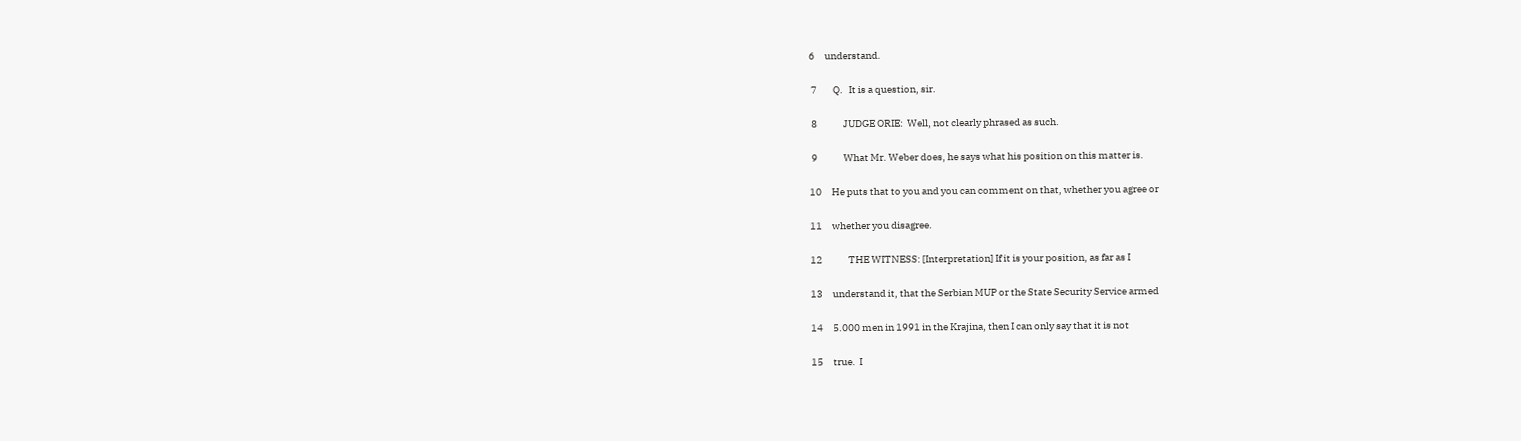6     understand.

 7        Q.   It is a question, sir.

 8             JUDGE ORIE:  Well, not clearly phrased as such.

 9             What Mr. Weber does, he says what his position on this matter is.

10     He puts that to you and you can comment on that, whether you agree or

11     whether you disagree.

12             THE WITNESS: [Interpretation] If it is your position, as far as I

13     understand it, that the Serbian MUP or the State Security Service armed

14     5.000 men in 1991 in the Krajina, then I can only say that it is not

15     true.  I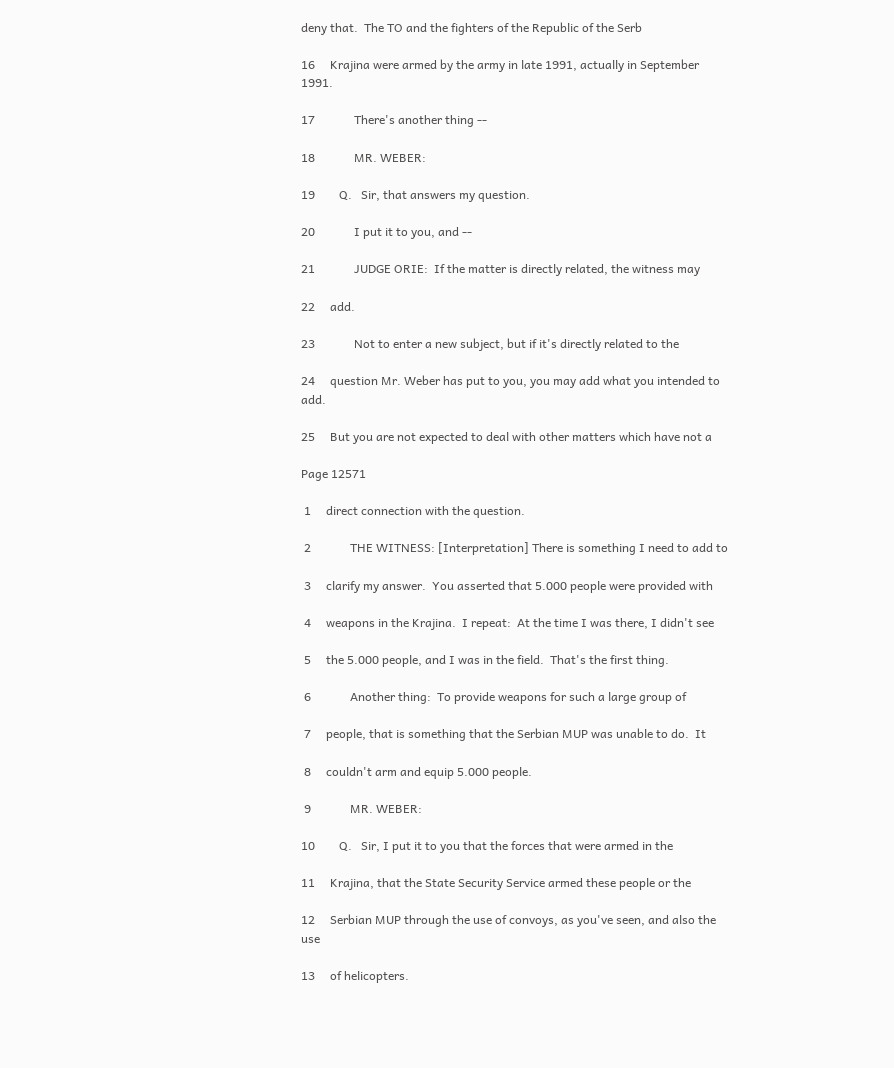deny that.  The TO and the fighters of the Republic of the Serb

16     Krajina were armed by the army in late 1991, actually in September 1991.

17             There's another thing --

18             MR. WEBER:

19        Q.   Sir, that answers my question.

20             I put it to you, and --

21             JUDGE ORIE:  If the matter is directly related, the witness may

22     add.

23             Not to enter a new subject, but if it's directly related to the

24     question Mr. Weber has put to you, you may add what you intended to add.

25     But you are not expected to deal with other matters which have not a

Page 12571

 1     direct connection with the question.

 2             THE WITNESS: [Interpretation] There is something I need to add to

 3     clarify my answer.  You asserted that 5.000 people were provided with

 4     weapons in the Krajina.  I repeat:  At the time I was there, I didn't see

 5     the 5.000 people, and I was in the field.  That's the first thing.

 6             Another thing:  To provide weapons for such a large group of

 7     people, that is something that the Serbian MUP was unable to do.  It

 8     couldn't arm and equip 5.000 people.

 9             MR. WEBER:

10        Q.   Sir, I put it to you that the forces that were armed in the

11     Krajina, that the State Security Service armed these people or the

12     Serbian MUP through the use of convoys, as you've seen, and also the use

13     of helicopters.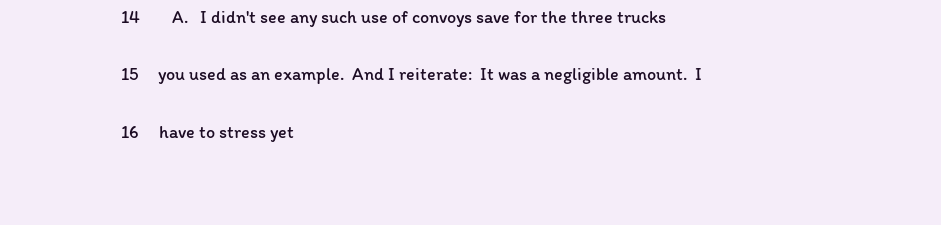14        A.   I didn't see any such use of convoys save for the three trucks

15     you used as an example.  And I reiterate:  It was a negligible amount.  I

16     have to stress yet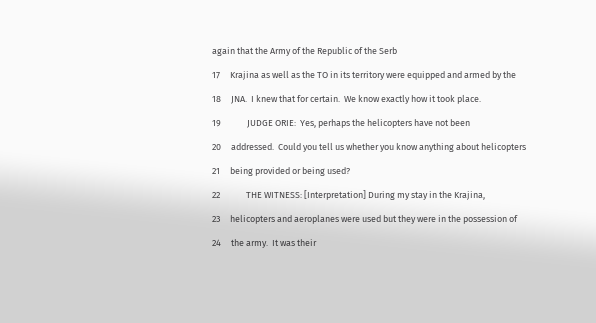again that the Army of the Republic of the Serb

17     Krajina as well as the TO in its territory were equipped and armed by the

18     JNA.  I knew that for certain.  We know exactly how it took place.

19             JUDGE ORIE:  Yes, perhaps the helicopters have not been

20     addressed.  Could you tell us whether you know anything about helicopters

21     being provided or being used?

22             THE WITNESS: [Interpretation] During my stay in the Krajina,

23     helicopters and aeroplanes were used but they were in the possession of

24     the army.  It was their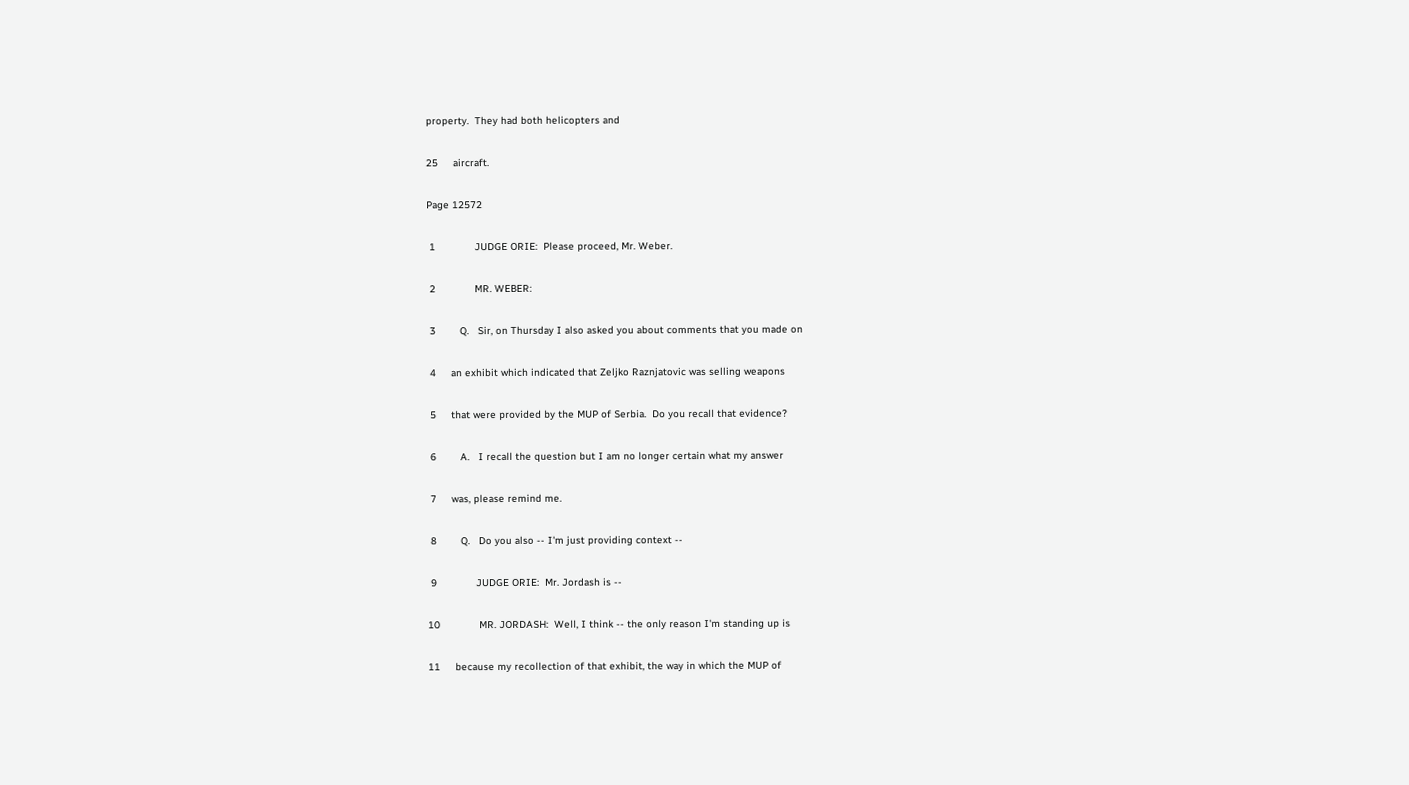property.  They had both helicopters and

25     aircraft.

Page 12572

 1             JUDGE ORIE:  Please proceed, Mr. Weber.

 2             MR. WEBER:

 3        Q.   Sir, on Thursday I also asked you about comments that you made on

 4     an exhibit which indicated that Zeljko Raznjatovic was selling weapons

 5     that were provided by the MUP of Serbia.  Do you recall that evidence?

 6        A.   I recall the question but I am no longer certain what my answer

 7     was, please remind me.

 8        Q.   Do you also -- I'm just providing context --

 9             JUDGE ORIE:  Mr. Jordash is --

10             MR. JORDASH:  Well, I think -- the only reason I'm standing up is

11     because my recollection of that exhibit, the way in which the MUP of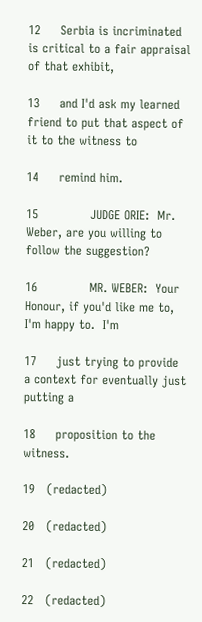12     Serbia is incriminated is critical to a fair appraisal of that exhibit,

13     and I'd ask my learned friend to put that aspect of it to the witness to

14     remind him.

15             JUDGE ORIE:  Mr. Weber, are you willing to follow the suggestion?

16             MR. WEBER:  Your Honour, if you'd like me to, I'm happy to.  I'm

17     just trying to provide a context for eventually just putting a

18     proposition to the witness.

19   (redacted)

20   (redacted)

21   (redacted)

22   (redacted)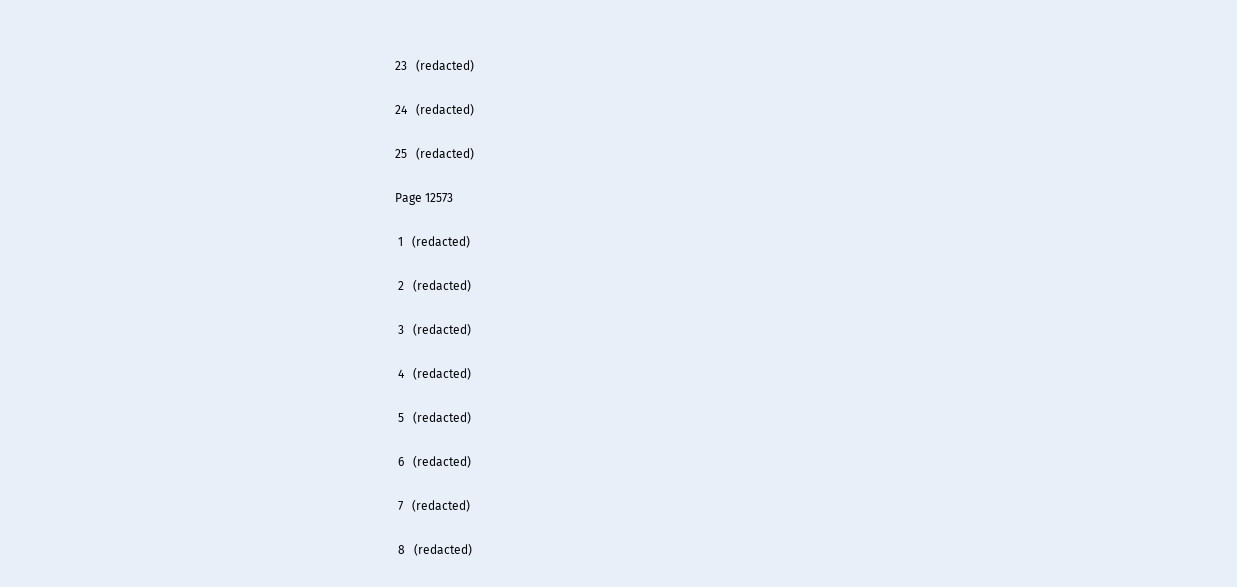23   (redacted)

24   (redacted)

25   (redacted)

Page 12573

 1   (redacted)

 2   (redacted)

 3   (redacted)

 4   (redacted)

 5   (redacted)

 6   (redacted)

 7   (redacted)

 8   (redacted)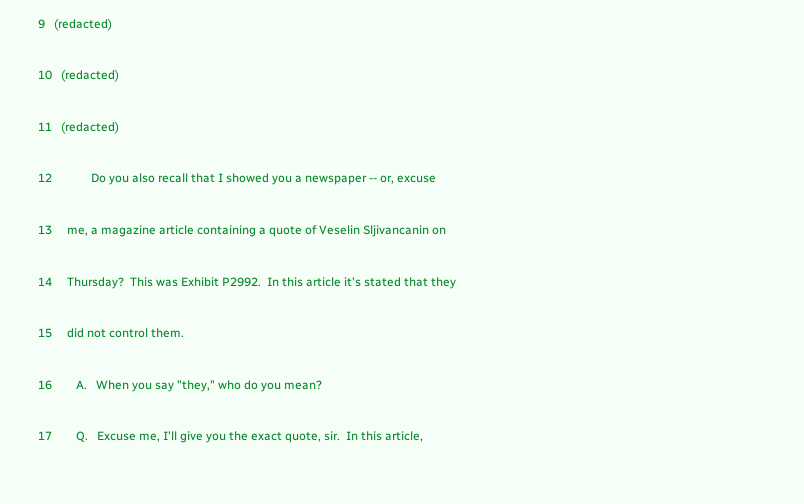9   (redacted)

10   (redacted)

11   (redacted)

12             Do you also recall that I showed you a newspaper -- or, excuse

13     me, a magazine article containing a quote of Veselin Sljivancanin on

14     Thursday?  This was Exhibit P2992.  In this article it's stated that they

15     did not control them.

16        A.   When you say "they," who do you mean?

17        Q.   Excuse me, I'll give you the exact quote, sir.  In this article,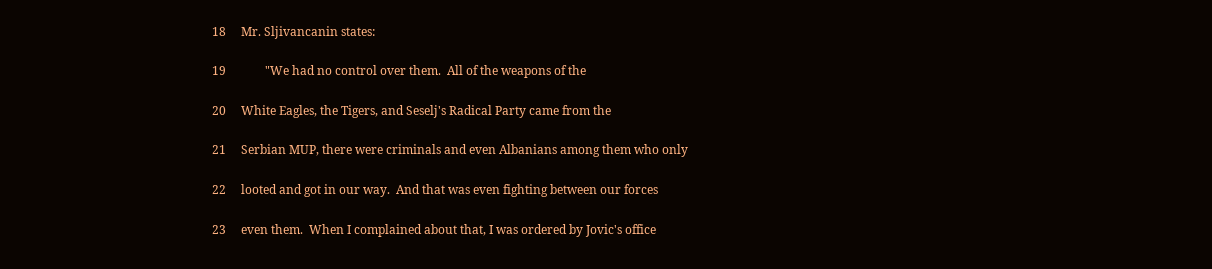18     Mr. Sljivancanin states:

19             "We had no control over them.  All of the weapons of the

20     White Eagles, the Tigers, and Seselj's Radical Party came from the

21     Serbian MUP, there were criminals and even Albanians among them who only

22     looted and got in our way.  And that was even fighting between our forces

23     even them.  When I complained about that, I was ordered by Jovic's office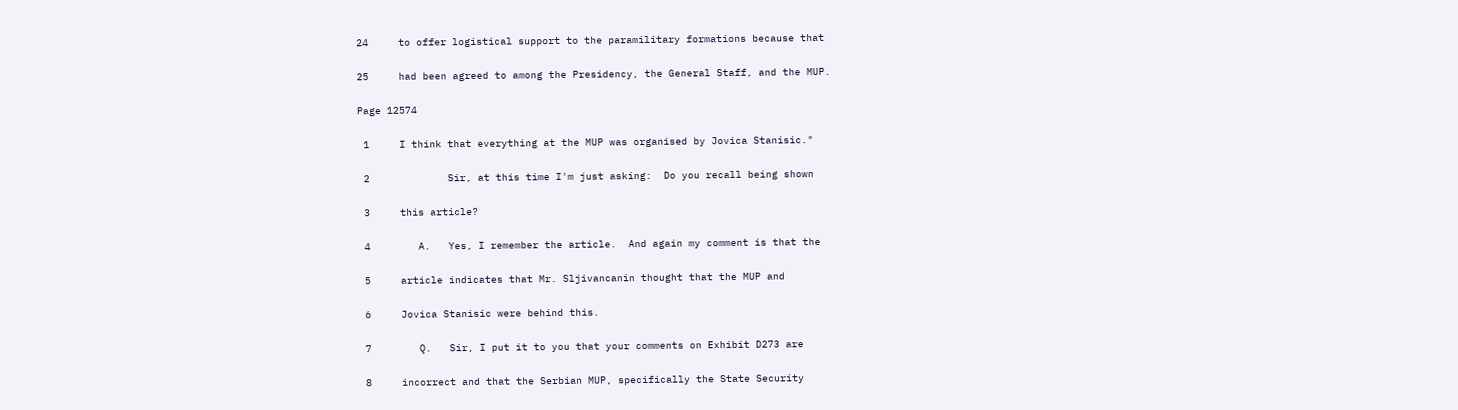24     to offer logistical support to the paramilitary formations because that

25     had been agreed to among the Presidency, the General Staff, and the MUP.

Page 12574

 1     I think that everything at the MUP was organised by Jovica Stanisic."

 2             Sir, at this time I'm just asking:  Do you recall being shown

 3     this article?

 4        A.   Yes, I remember the article.  And again my comment is that the

 5     article indicates that Mr. Sljivancanin thought that the MUP and

 6     Jovica Stanisic were behind this.

 7        Q.   Sir, I put it to you that your comments on Exhibit D273 are

 8     incorrect and that the Serbian MUP, specifically the State Security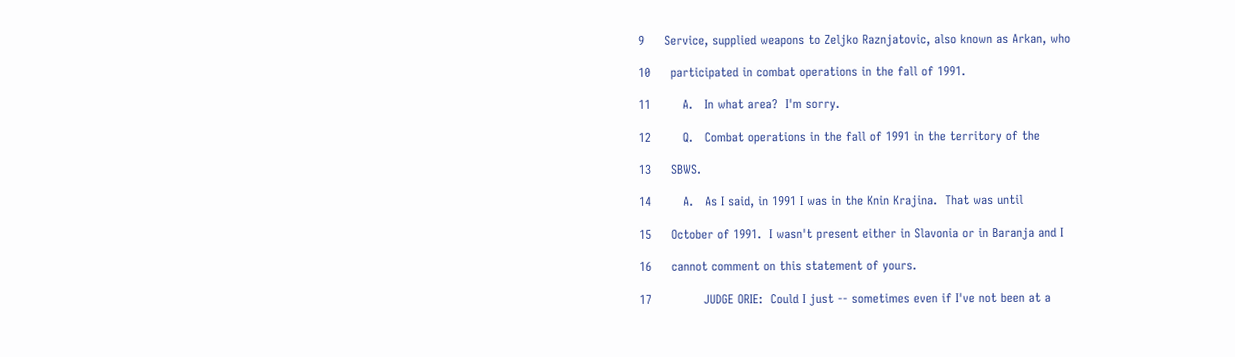9     Service, supplied weapons to Zeljko Raznjatovic, also known as Arkan, who

10     participated in combat operations in the fall of 1991.

11        A.   In what area?  I'm sorry.

12        Q.   Combat operations in the fall of 1991 in the territory of the

13     SBWS.

14        A.   As I said, in 1991 I was in the Knin Krajina.  That was until

15     October of 1991.  I wasn't present either in Slavonia or in Baranja and I

16     cannot comment on this statement of yours.

17             JUDGE ORIE:  Could I just -- sometimes even if I've not been at a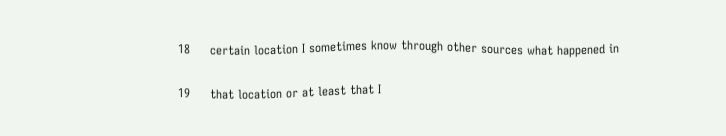18     certain location I sometimes know through other sources what happened in

19     that location or at least that I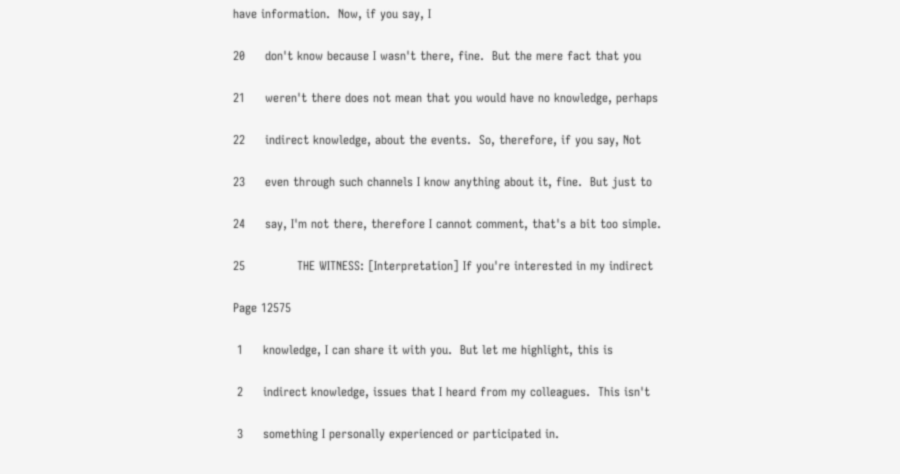have information.  Now, if you say, I

20     don't know because I wasn't there, fine.  But the mere fact that you

21     weren't there does not mean that you would have no knowledge, perhaps

22     indirect knowledge, about the events.  So, therefore, if you say, Not

23     even through such channels I know anything about it, fine.  But just to

24     say, I'm not there, therefore I cannot comment, that's a bit too simple.

25             THE WITNESS: [Interpretation] If you're interested in my indirect

Page 12575

 1     knowledge, I can share it with you.  But let me highlight, this is

 2     indirect knowledge, issues that I heard from my colleagues.  This isn't

 3     something I personally experienced or participated in.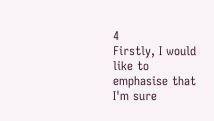4             Firstly, I would like to emphasise that I'm sure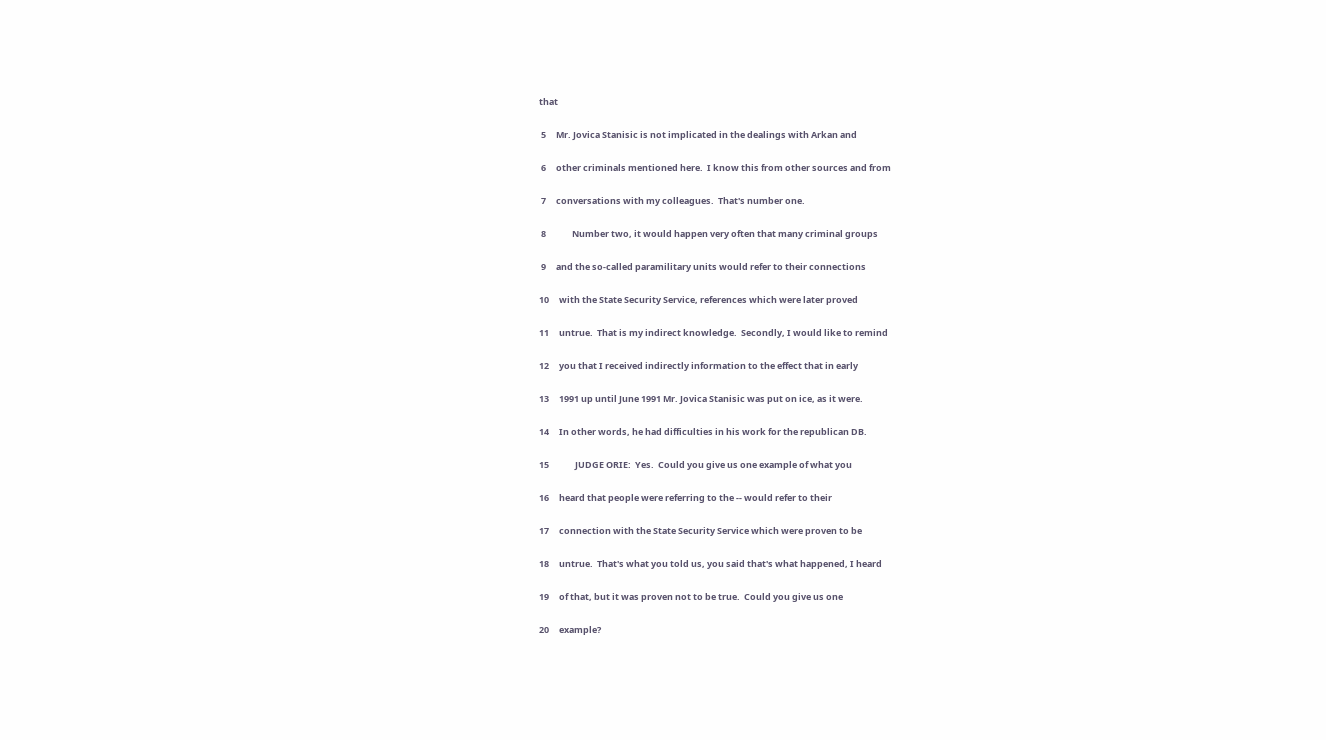that

 5     Mr. Jovica Stanisic is not implicated in the dealings with Arkan and

 6     other criminals mentioned here.  I know this from other sources and from

 7     conversations with my colleagues.  That's number one.

 8             Number two, it would happen very often that many criminal groups

 9     and the so-called paramilitary units would refer to their connections

10     with the State Security Service, references which were later proved

11     untrue.  That is my indirect knowledge.  Secondly, I would like to remind

12     you that I received indirectly information to the effect that in early

13     1991 up until June 1991 Mr. Jovica Stanisic was put on ice, as it were.

14     In other words, he had difficulties in his work for the republican DB.

15             JUDGE ORIE:  Yes.  Could you give us one example of what you

16     heard that people were referring to the -- would refer to their

17     connection with the State Security Service which were proven to be

18     untrue.  That's what you told us, you said that's what happened, I heard

19     of that, but it was proven not to be true.  Could you give us one

20     example?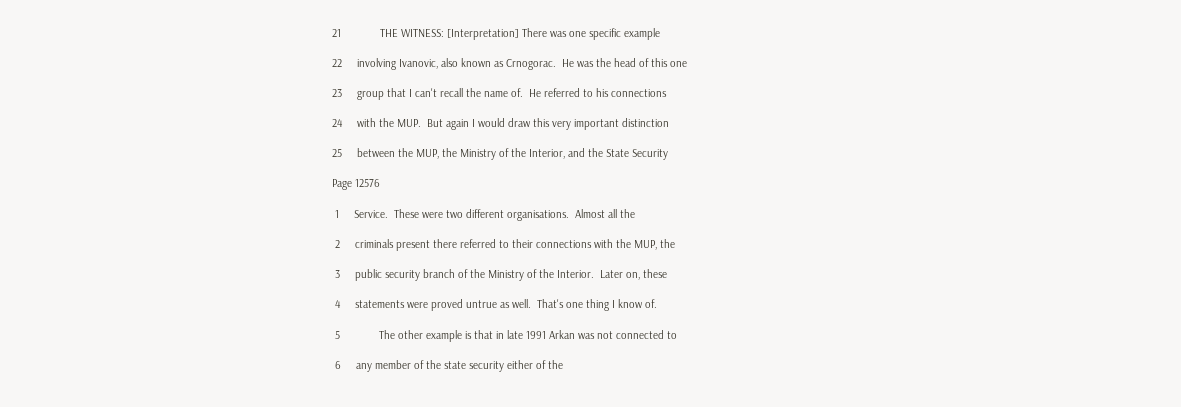21             THE WITNESS: [Interpretation] There was one specific example

22     involving Ivanovic, also known as Crnogorac.  He was the head of this one

23     group that I can't recall the name of.  He referred to his connections

24     with the MUP.  But again I would draw this very important distinction

25     between the MUP, the Ministry of the Interior, and the State Security

Page 12576

 1     Service.  These were two different organisations.  Almost all the

 2     criminals present there referred to their connections with the MUP, the

 3     public security branch of the Ministry of the Interior.  Later on, these

 4     statements were proved untrue as well.  That's one thing I know of.

 5             The other example is that in late 1991 Arkan was not connected to

 6     any member of the state security either of the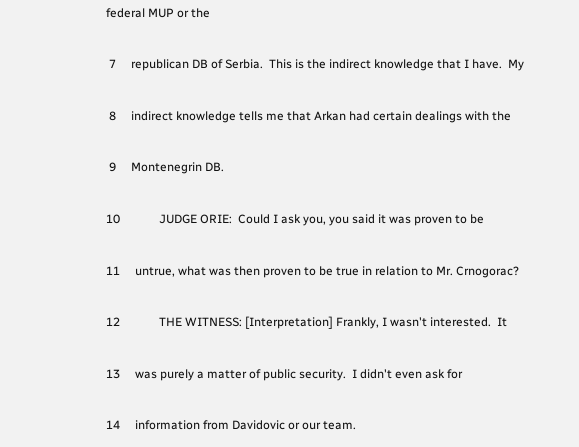federal MUP or the

 7     republican DB of Serbia.  This is the indirect knowledge that I have.  My

 8     indirect knowledge tells me that Arkan had certain dealings with the

 9     Montenegrin DB.

10             JUDGE ORIE:  Could I ask you, you said it was proven to be

11     untrue, what was then proven to be true in relation to Mr. Crnogorac?

12             THE WITNESS: [Interpretation] Frankly, I wasn't interested.  It

13     was purely a matter of public security.  I didn't even ask for

14     information from Davidovic or our team.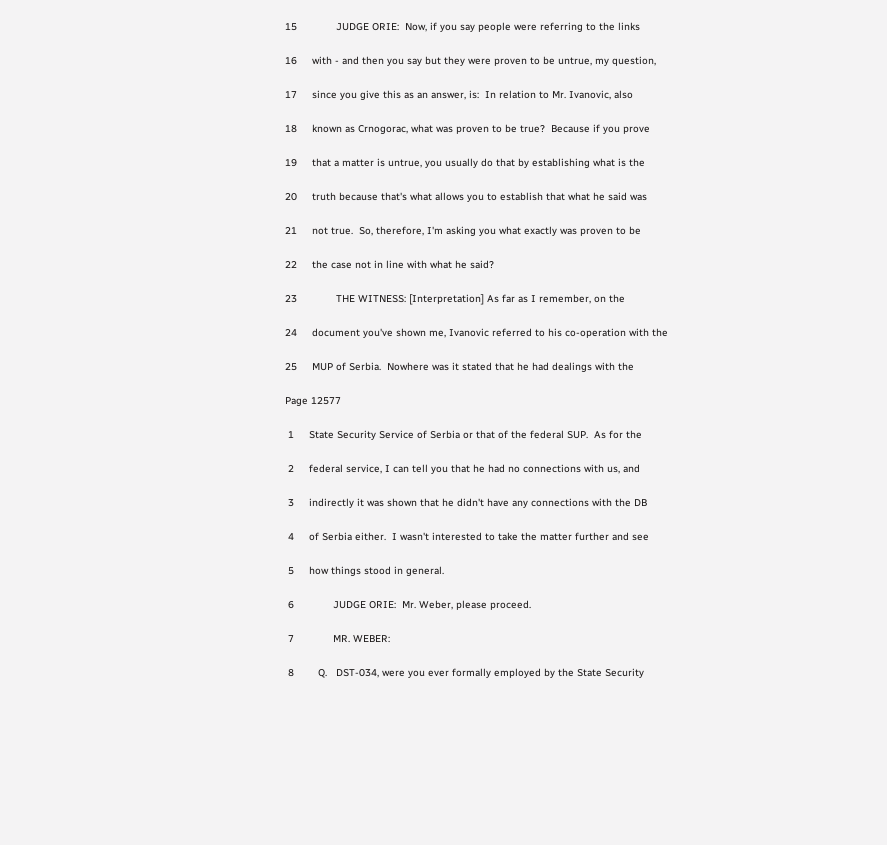15             JUDGE ORIE:  Now, if you say people were referring to the links

16     with - and then you say but they were proven to be untrue, my question,

17     since you give this as an answer, is:  In relation to Mr. Ivanovic, also

18     known as Crnogorac, what was proven to be true?  Because if you prove

19     that a matter is untrue, you usually do that by establishing what is the

20     truth because that's what allows you to establish that what he said was

21     not true.  So, therefore, I'm asking you what exactly was proven to be

22     the case not in line with what he said?

23             THE WITNESS: [Interpretation] As far as I remember, on the

24     document you've shown me, Ivanovic referred to his co-operation with the

25     MUP of Serbia.  Nowhere was it stated that he had dealings with the

Page 12577

 1     State Security Service of Serbia or that of the federal SUP.  As for the

 2     federal service, I can tell you that he had no connections with us, and

 3     indirectly it was shown that he didn't have any connections with the DB

 4     of Serbia either.  I wasn't interested to take the matter further and see

 5     how things stood in general.

 6             JUDGE ORIE:  Mr. Weber, please proceed.

 7             MR. WEBER:

 8        Q.   DST-034, were you ever formally employed by the State Security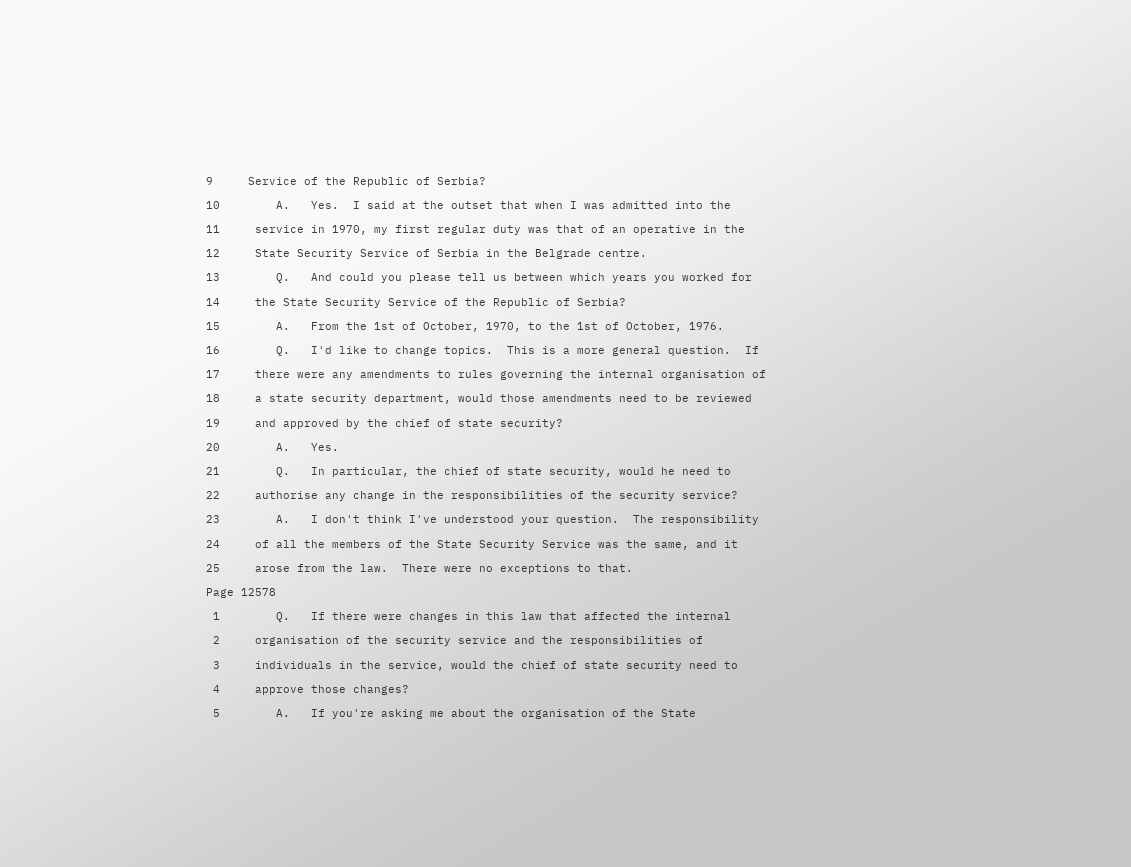9     Service of the Republic of Serbia?

10        A.   Yes.  I said at the outset that when I was admitted into the

11     service in 1970, my first regular duty was that of an operative in the

12     State Security Service of Serbia in the Belgrade centre.

13        Q.   And could you please tell us between which years you worked for

14     the State Security Service of the Republic of Serbia?

15        A.   From the 1st of October, 1970, to the 1st of October, 1976.

16        Q.   I'd like to change topics.  This is a more general question.  If

17     there were any amendments to rules governing the internal organisation of

18     a state security department, would those amendments need to be reviewed

19     and approved by the chief of state security?

20        A.   Yes.

21        Q.   In particular, the chief of state security, would he need to

22     authorise any change in the responsibilities of the security service?

23        A.   I don't think I've understood your question.  The responsibility

24     of all the members of the State Security Service was the same, and it

25     arose from the law.  There were no exceptions to that.

Page 12578

 1        Q.   If there were changes in this law that affected the internal

 2     organisation of the security service and the responsibilities of

 3     individuals in the service, would the chief of state security need to

 4     approve those changes?

 5        A.   If you're asking me about the organisation of the State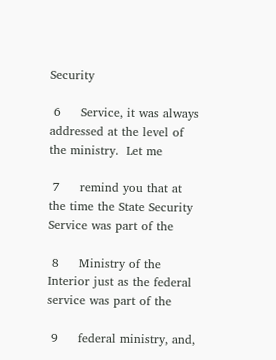Security

 6     Service, it was always addressed at the level of the ministry.  Let me

 7     remind you that at the time the State Security Service was part of the

 8     Ministry of the Interior just as the federal service was part of the

 9     federal ministry, and,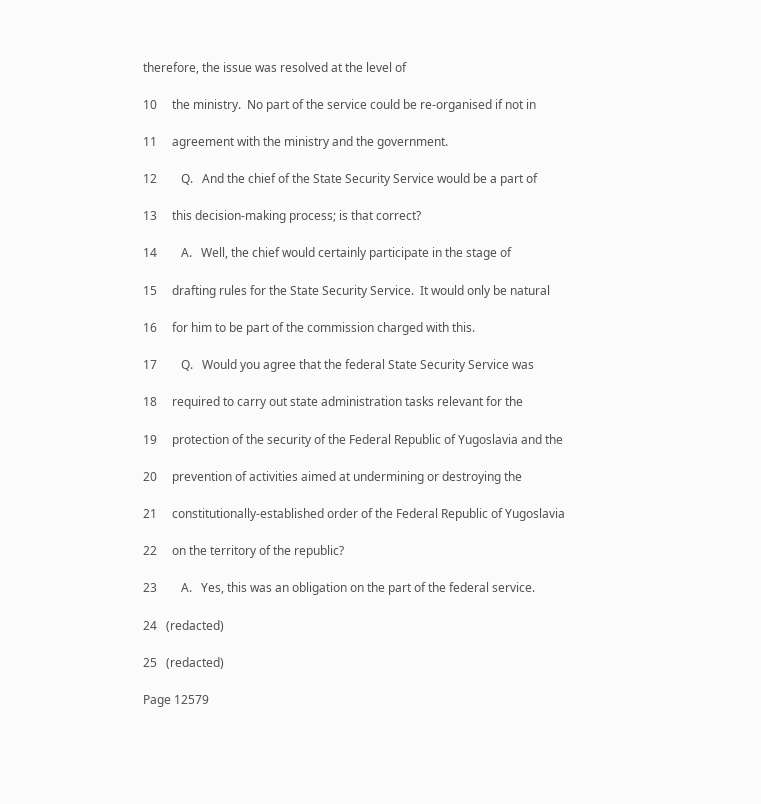therefore, the issue was resolved at the level of

10     the ministry.  No part of the service could be re-organised if not in

11     agreement with the ministry and the government.

12        Q.   And the chief of the State Security Service would be a part of

13     this decision-making process; is that correct?

14        A.   Well, the chief would certainly participate in the stage of

15     drafting rules for the State Security Service.  It would only be natural

16     for him to be part of the commission charged with this.

17        Q.   Would you agree that the federal State Security Service was

18     required to carry out state administration tasks relevant for the

19     protection of the security of the Federal Republic of Yugoslavia and the

20     prevention of activities aimed at undermining or destroying the

21     constitutionally-established order of the Federal Republic of Yugoslavia

22     on the territory of the republic?

23        A.   Yes, this was an obligation on the part of the federal service.

24   (redacted)

25   (redacted)

Page 12579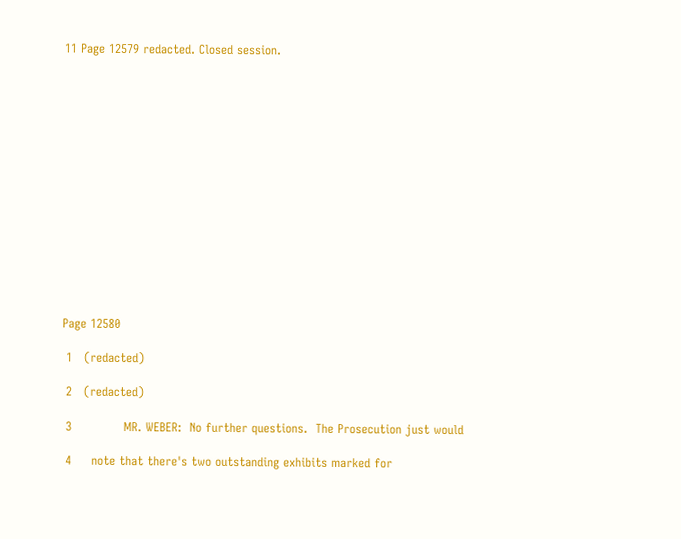11 Page 12579 redacted. Closed session.















Page 12580

 1   (redacted)

 2   (redacted)

 3             MR. WEBER:  No further questions.  The Prosecution just would

 4     note that there's two outstanding exhibits marked for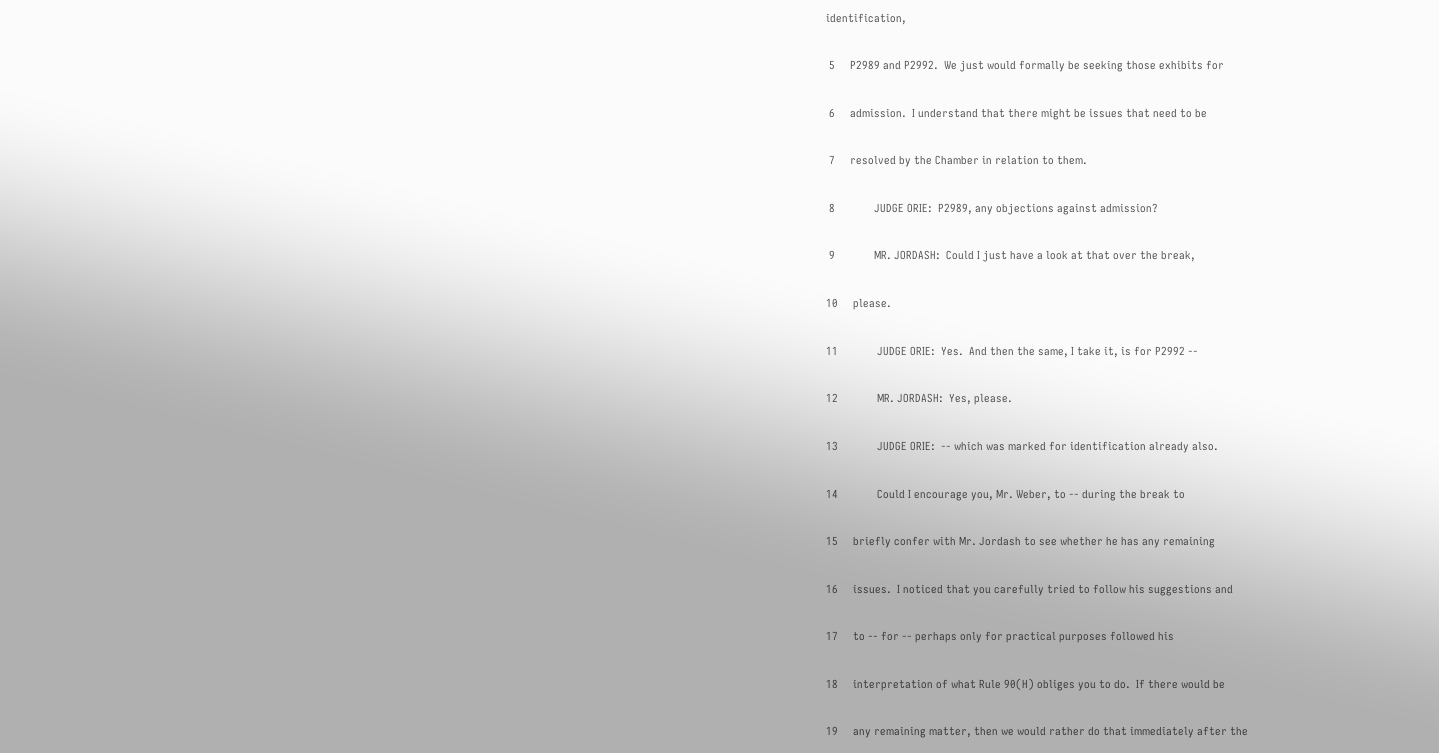identification,

 5     P2989 and P2992.  We just would formally be seeking those exhibits for

 6     admission.  I understand that there might be issues that need to be

 7     resolved by the Chamber in relation to them.

 8             JUDGE ORIE:  P2989, any objections against admission?

 9             MR. JORDASH:  Could I just have a look at that over the break,

10     please.

11             JUDGE ORIE:  Yes.  And then the same, I take it, is for P2992 --

12             MR. JORDASH:  Yes, please.

13             JUDGE ORIE:  -- which was marked for identification already also.

14             Could I encourage you, Mr. Weber, to -- during the break to

15     briefly confer with Mr. Jordash to see whether he has any remaining

16     issues.  I noticed that you carefully tried to follow his suggestions and

17     to -- for -- perhaps only for practical purposes followed his

18     interpretation of what Rule 90(H) obliges you to do.  If there would be

19     any remaining matter, then we would rather do that immediately after the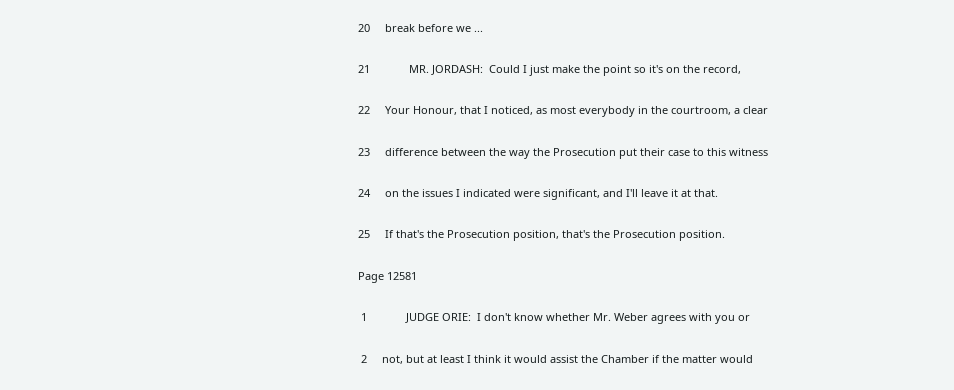20     break before we ...

21             MR. JORDASH:  Could I just make the point so it's on the record,

22     Your Honour, that I noticed, as most everybody in the courtroom, a clear

23     difference between the way the Prosecution put their case to this witness

24     on the issues I indicated were significant, and I'll leave it at that.

25     If that's the Prosecution position, that's the Prosecution position.

Page 12581

 1             JUDGE ORIE:  I don't know whether Mr. Weber agrees with you or

 2     not, but at least I think it would assist the Chamber if the matter would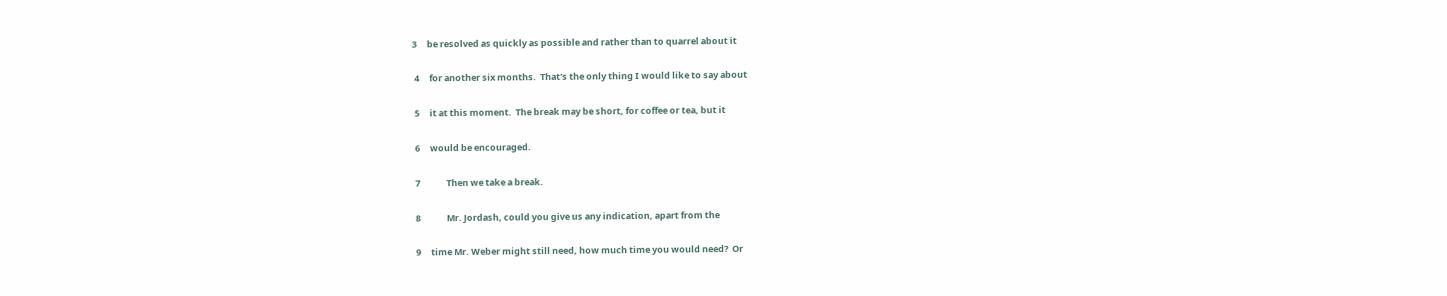3     be resolved as quickly as possible and rather than to quarrel about it

 4     for another six months.  That's the only thing I would like to say about

 5     it at this moment.  The break may be short, for coffee or tea, but it

 6     would be encouraged.

 7             Then we take a break.

 8             Mr. Jordash, could you give us any indication, apart from the

 9     time Mr. Weber might still need, how much time you would need?  Or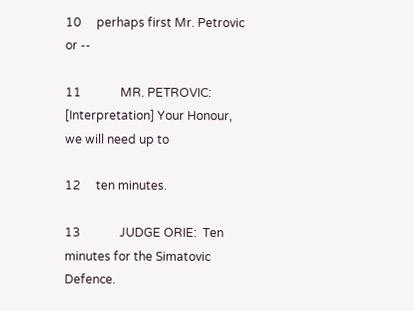10     perhaps first Mr. Petrovic or --

11             MR. PETROVIC: [Interpretation] Your Honour, we will need up to

12     ten minutes.

13             JUDGE ORIE:  Ten minutes for the Simatovic Defence.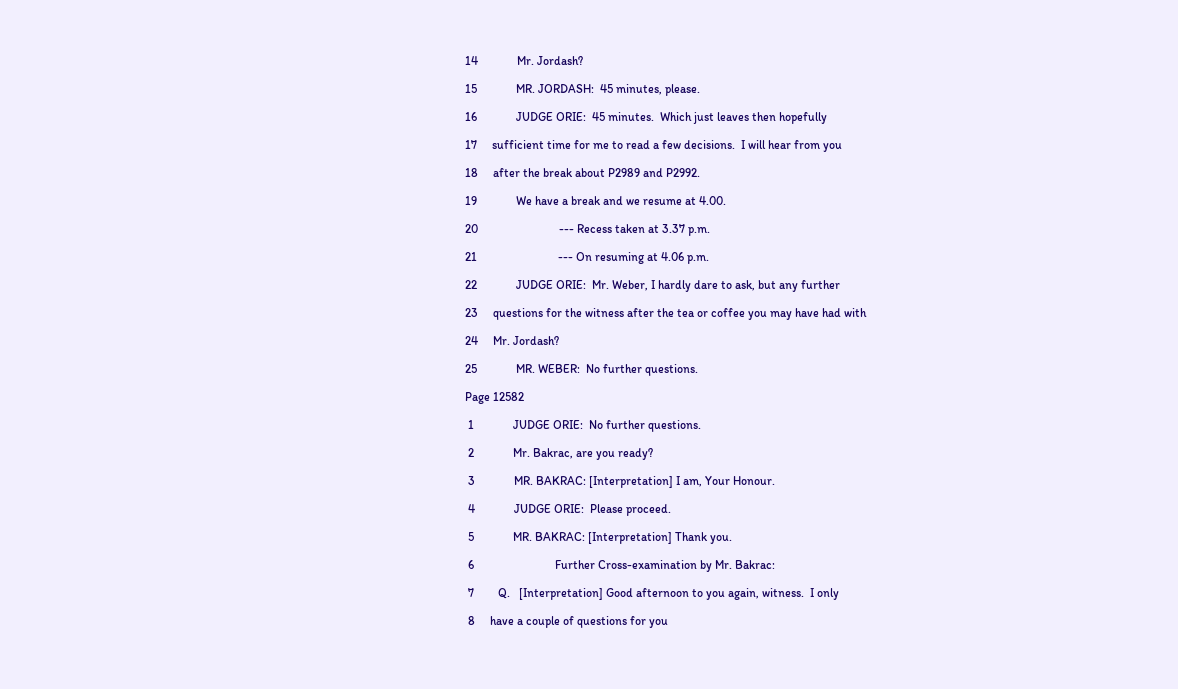14             Mr. Jordash?

15             MR. JORDASH:  45 minutes, please.

16             JUDGE ORIE:  45 minutes.  Which just leaves then hopefully

17     sufficient time for me to read a few decisions.  I will hear from you

18     after the break about P2989 and P2992.

19             We have a break and we resume at 4.00.

20                           --- Recess taken at 3.37 p.m.

21                           --- On resuming at 4.06 p.m.

22             JUDGE ORIE:  Mr. Weber, I hardly dare to ask, but any further

23     questions for the witness after the tea or coffee you may have had with

24     Mr. Jordash?

25             MR. WEBER:  No further questions.

Page 12582

 1             JUDGE ORIE:  No further questions.

 2             Mr. Bakrac, are you ready?

 3             MR. BAKRAC: [Interpretation] I am, Your Honour.

 4             JUDGE ORIE:  Please proceed.

 5             MR. BAKRAC: [Interpretation] Thank you.

 6                           Further Cross-examination by Mr. Bakrac:

 7        Q.   [Interpretation] Good afternoon to you again, witness.  I only

 8     have a couple of questions for you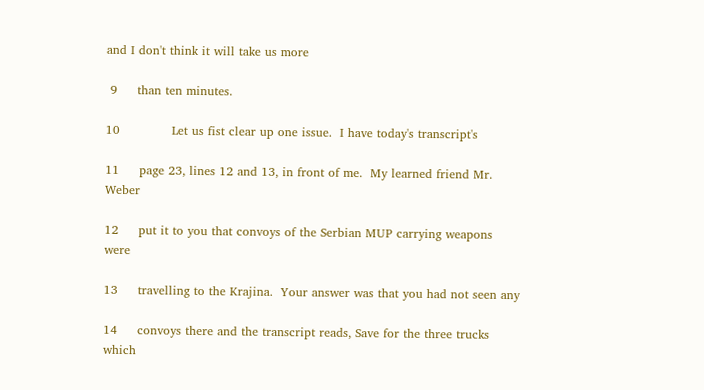and I don't think it will take us more

 9     than ten minutes.

10             Let us fist clear up one issue.  I have today's transcript's

11     page 23, lines 12 and 13, in front of me.  My learned friend Mr. Weber

12     put it to you that convoys of the Serbian MUP carrying weapons were

13     travelling to the Krajina.  Your answer was that you had not seen any

14     convoys there and the transcript reads, Save for the three trucks which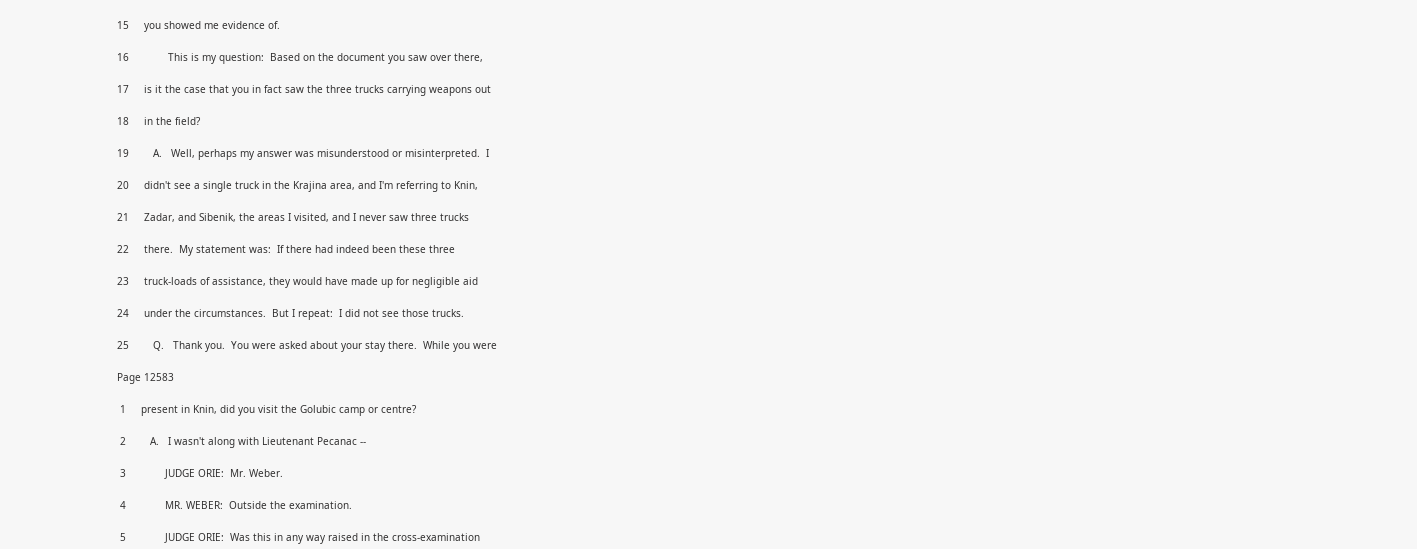15     you showed me evidence of.

16             This is my question:  Based on the document you saw over there,

17     is it the case that you in fact saw the three trucks carrying weapons out

18     in the field?

19        A.   Well, perhaps my answer was misunderstood or misinterpreted.  I

20     didn't see a single truck in the Krajina area, and I'm referring to Knin,

21     Zadar, and Sibenik, the areas I visited, and I never saw three trucks

22     there.  My statement was:  If there had indeed been these three

23     truck-loads of assistance, they would have made up for negligible aid

24     under the circumstances.  But I repeat:  I did not see those trucks.

25        Q.   Thank you.  You were asked about your stay there.  While you were

Page 12583

 1     present in Knin, did you visit the Golubic camp or centre?

 2        A.   I wasn't along with Lieutenant Pecanac --

 3             JUDGE ORIE:  Mr. Weber.

 4             MR. WEBER:  Outside the examination.

 5             JUDGE ORIE:  Was this in any way raised in the cross-examination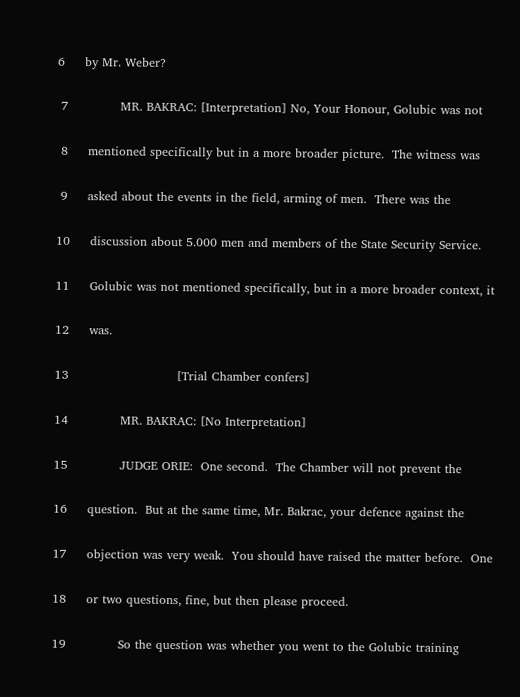6     by Mr. Weber?

 7             MR. BAKRAC: [Interpretation] No, Your Honour, Golubic was not

 8     mentioned specifically but in a more broader picture.  The witness was

 9     asked about the events in the field, arming of men.  There was the

10     discussion about 5.000 men and members of the State Security Service.

11     Golubic was not mentioned specifically, but in a more broader context, it

12     was.

13                           [Trial Chamber confers]

14             MR. BAKRAC: [No Interpretation]

15             JUDGE ORIE:  One second.  The Chamber will not prevent the

16     question.  But at the same time, Mr. Bakrac, your defence against the

17     objection was very weak.  You should have raised the matter before.  One

18     or two questions, fine, but then please proceed.

19             So the question was whether you went to the Golubic training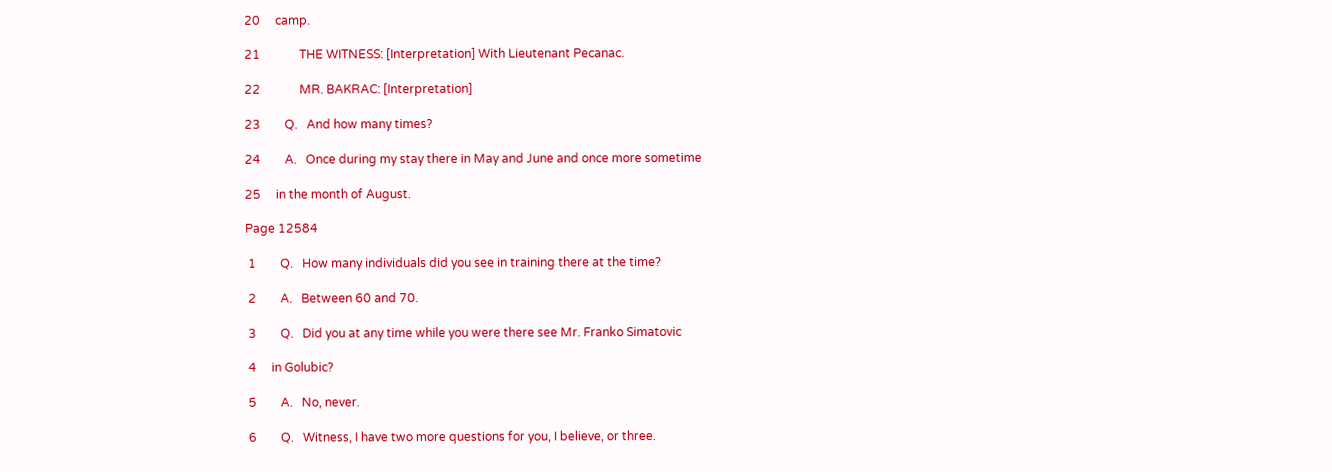20     camp.

21             THE WITNESS: [Interpretation] With Lieutenant Pecanac.

22             MR. BAKRAC: [Interpretation]

23        Q.   And how many times?

24        A.   Once during my stay there in May and June and once more sometime

25     in the month of August.

Page 12584

 1        Q.   How many individuals did you see in training there at the time?

 2        A.   Between 60 and 70.

 3        Q.   Did you at any time while you were there see Mr. Franko Simatovic

 4     in Golubic?

 5        A.   No, never.

 6        Q.   Witness, I have two more questions for you, I believe, or three.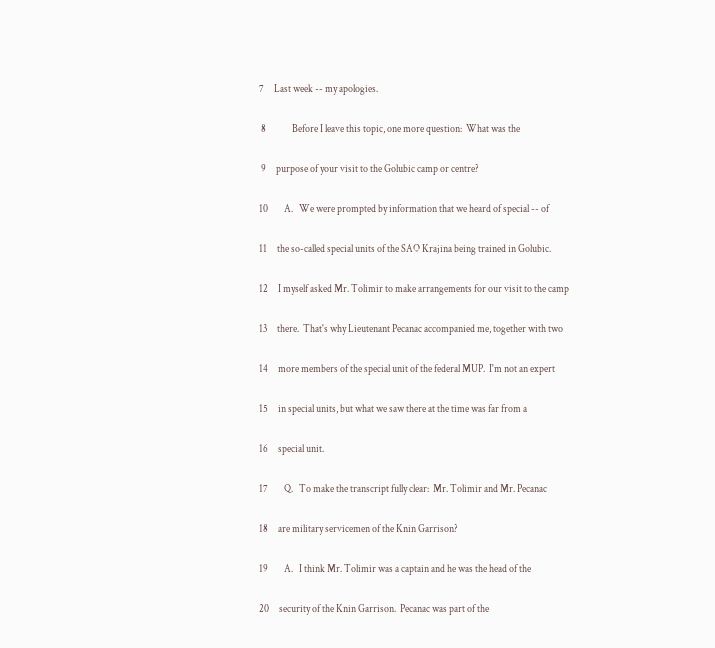7     Last week -- my apologies.

 8             Before I leave this topic, one more question:  What was the

 9     purpose of your visit to the Golubic camp or centre?

10        A.   We were prompted by information that we heard of special -- of

11     the so-called special units of the SAO Krajina being trained in Golubic.

12     I myself asked Mr. Tolimir to make arrangements for our visit to the camp

13     there.  That's why Lieutenant Pecanac accompanied me, together with two

14     more members of the special unit of the federal MUP.  I'm not an expert

15     in special units, but what we saw there at the time was far from a

16     special unit.

17        Q.   To make the transcript fully clear:  Mr. Tolimir and Mr. Pecanac

18     are military servicemen of the Knin Garrison?

19        A.   I think Mr. Tolimir was a captain and he was the head of the

20     security of the Knin Garrison.  Pecanac was part of the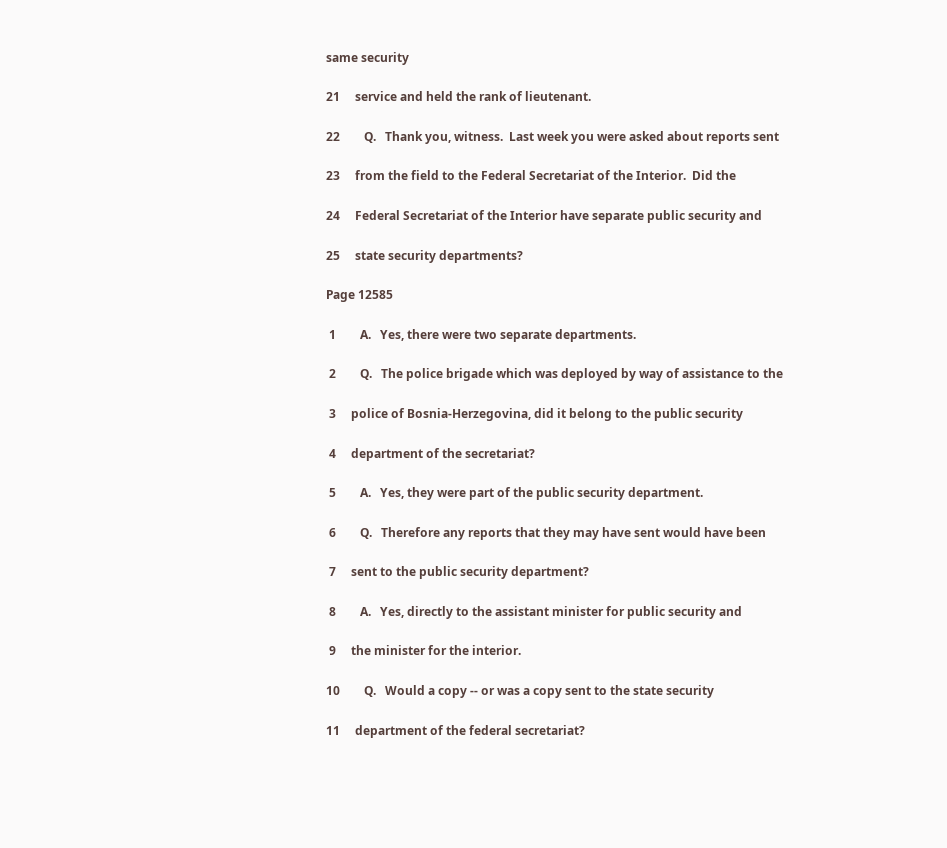same security

21     service and held the rank of lieutenant.

22        Q.   Thank you, witness.  Last week you were asked about reports sent

23     from the field to the Federal Secretariat of the Interior.  Did the

24     Federal Secretariat of the Interior have separate public security and

25     state security departments?

Page 12585

 1        A.   Yes, there were two separate departments.

 2        Q.   The police brigade which was deployed by way of assistance to the

 3     police of Bosnia-Herzegovina, did it belong to the public security

 4     department of the secretariat?

 5        A.   Yes, they were part of the public security department.

 6        Q.   Therefore any reports that they may have sent would have been

 7     sent to the public security department?

 8        A.   Yes, directly to the assistant minister for public security and

 9     the minister for the interior.

10        Q.   Would a copy -- or was a copy sent to the state security

11     department of the federal secretariat?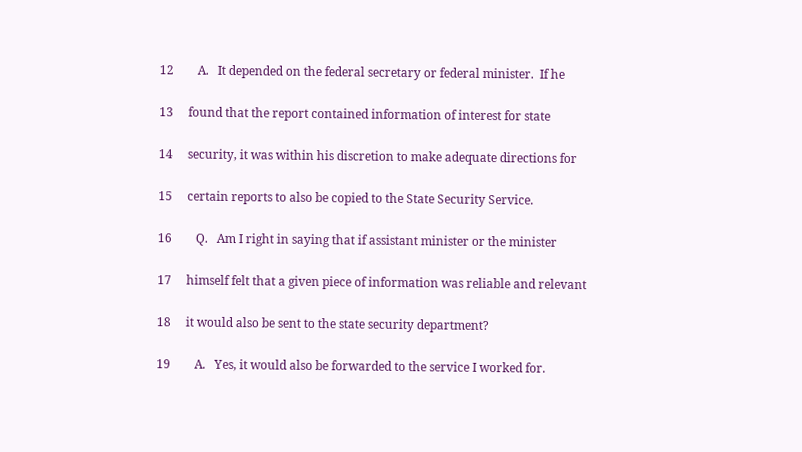12        A.   It depended on the federal secretary or federal minister.  If he

13     found that the report contained information of interest for state

14     security, it was within his discretion to make adequate directions for

15     certain reports to also be copied to the State Security Service.

16        Q.   Am I right in saying that if assistant minister or the minister

17     himself felt that a given piece of information was reliable and relevant

18     it would also be sent to the state security department?

19        A.   Yes, it would also be forwarded to the service I worked for.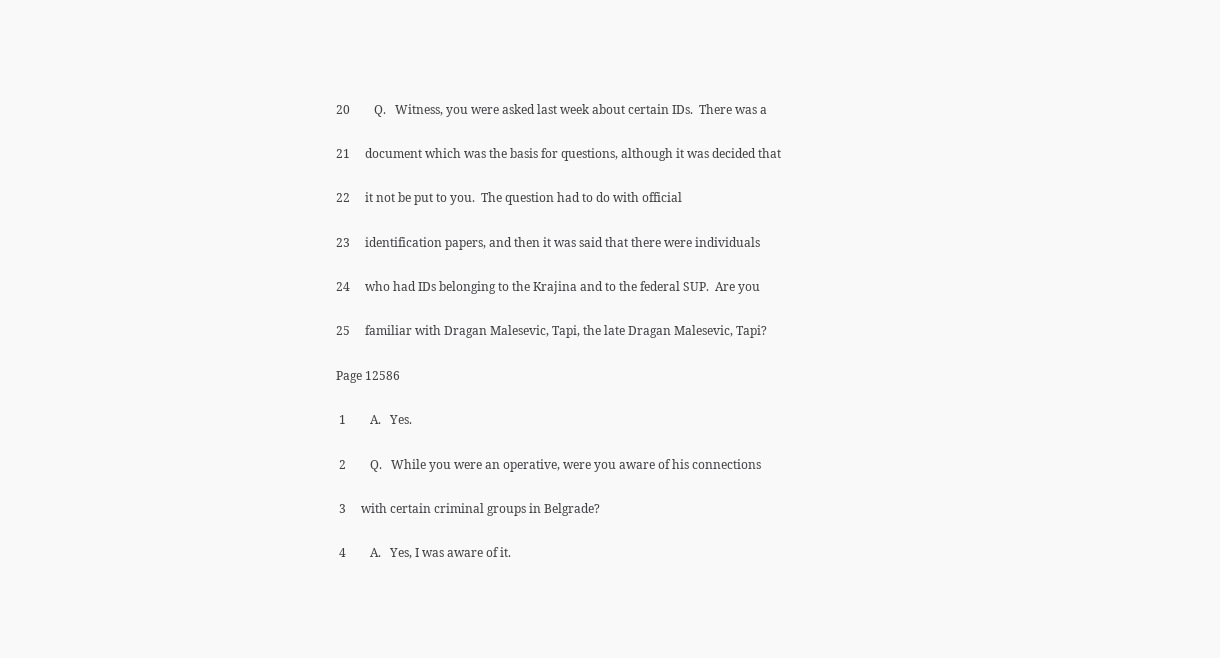20        Q.   Witness, you were asked last week about certain IDs.  There was a

21     document which was the basis for questions, although it was decided that

22     it not be put to you.  The question had to do with official

23     identification papers, and then it was said that there were individuals

24     who had IDs belonging to the Krajina and to the federal SUP.  Are you

25     familiar with Dragan Malesevic, Tapi, the late Dragan Malesevic, Tapi?

Page 12586

 1        A.   Yes.

 2        Q.   While you were an operative, were you aware of his connections

 3     with certain criminal groups in Belgrade?

 4        A.   Yes, I was aware of it.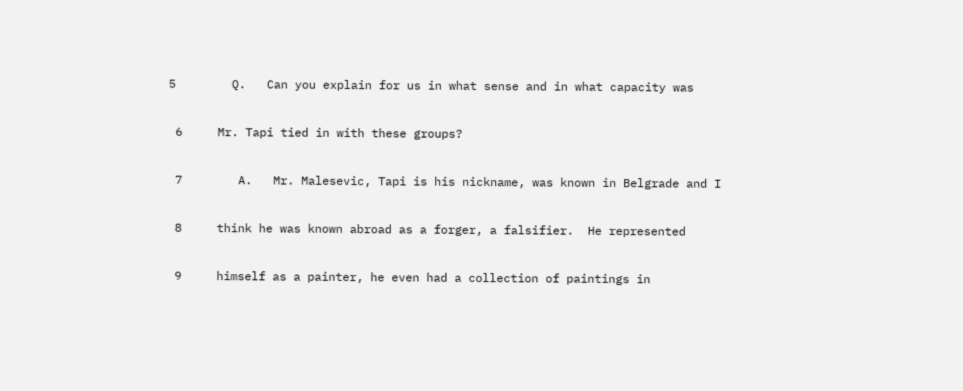5        Q.   Can you explain for us in what sense and in what capacity was

 6     Mr. Tapi tied in with these groups?

 7        A.   Mr. Malesevic, Tapi is his nickname, was known in Belgrade and I

 8     think he was known abroad as a forger, a falsifier.  He represented

 9     himself as a painter, he even had a collection of paintings in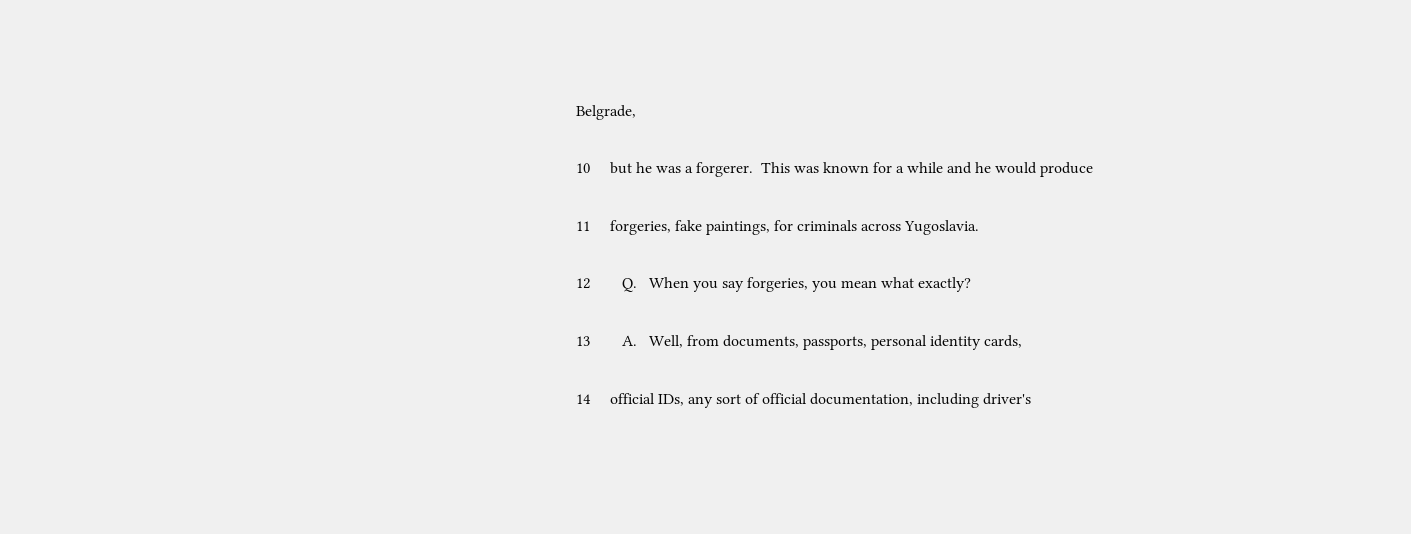Belgrade,

10     but he was a forgerer.  This was known for a while and he would produce

11     forgeries, fake paintings, for criminals across Yugoslavia.

12        Q.   When you say forgeries, you mean what exactly?

13        A.   Well, from documents, passports, personal identity cards,

14     official IDs, any sort of official documentation, including driver's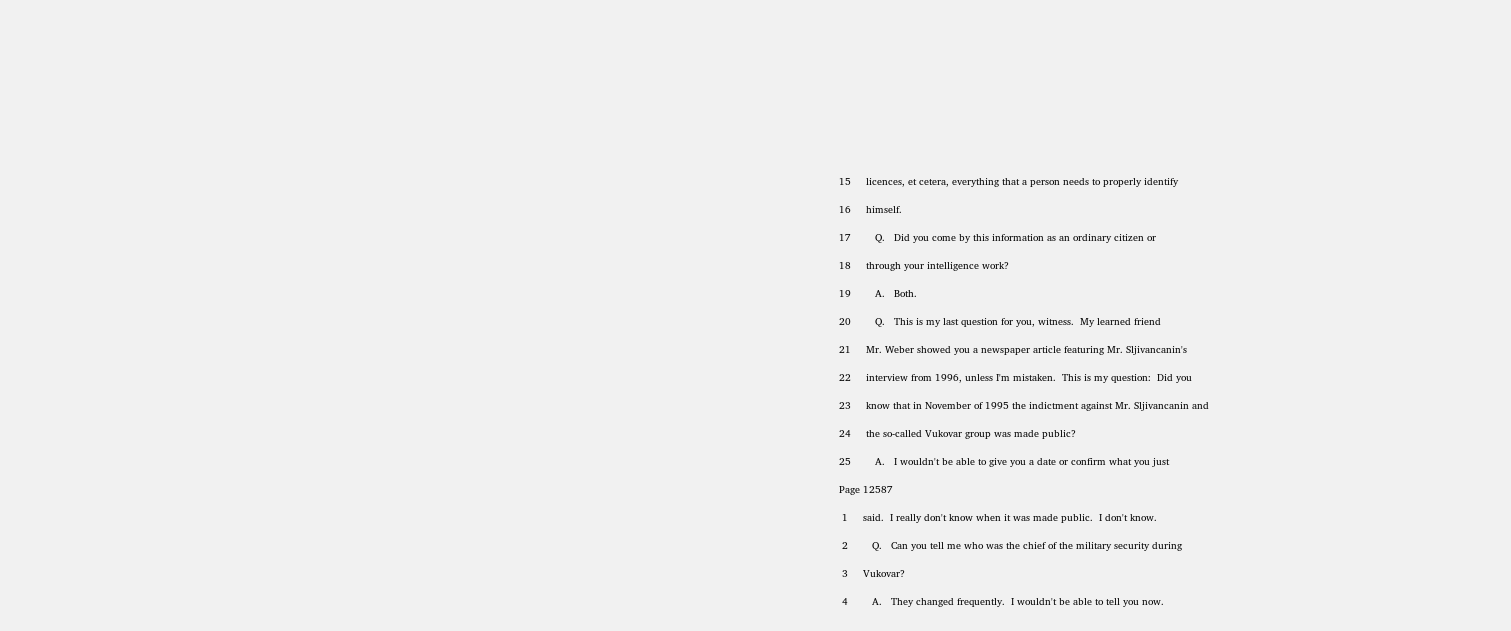15     licences, et cetera, everything that a person needs to properly identify

16     himself.

17        Q.   Did you come by this information as an ordinary citizen or

18     through your intelligence work?

19        A.   Both.

20        Q.   This is my last question for you, witness.  My learned friend

21     Mr. Weber showed you a newspaper article featuring Mr. Sljivancanin's

22     interview from 1996, unless I'm mistaken.  This is my question:  Did you

23     know that in November of 1995 the indictment against Mr. Sljivancanin and

24     the so-called Vukovar group was made public?

25        A.   I wouldn't be able to give you a date or confirm what you just

Page 12587

 1     said.  I really don't know when it was made public.  I don't know.

 2        Q.   Can you tell me who was the chief of the military security during

 3     Vukovar?

 4        A.   They changed frequently.  I wouldn't be able to tell you now.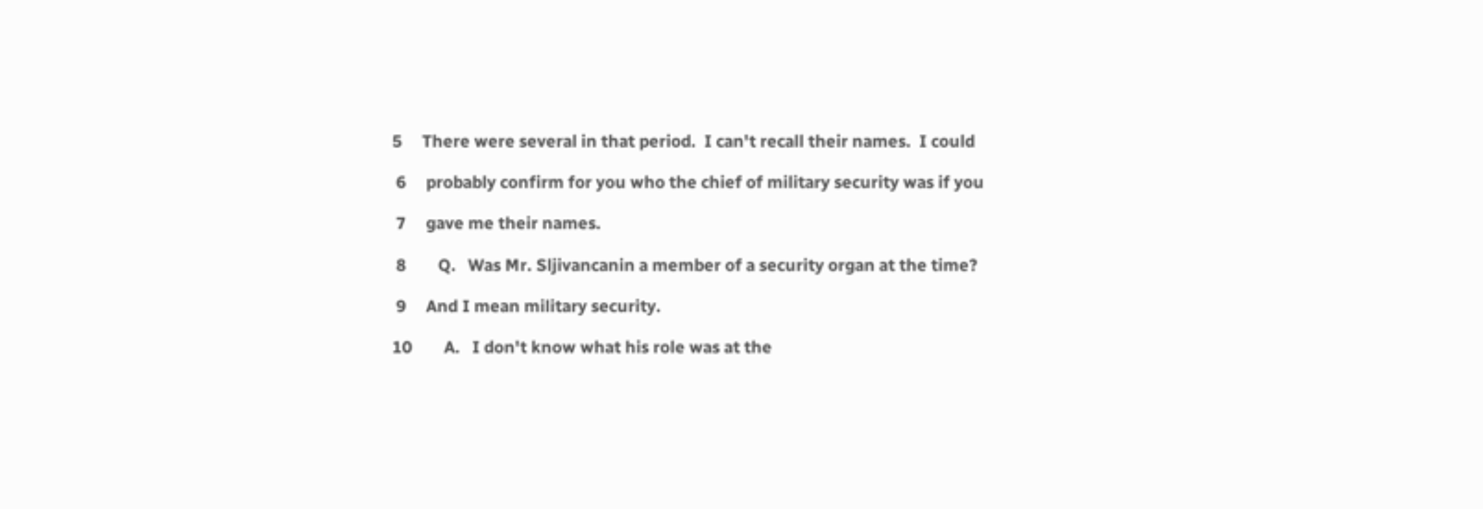5     There were several in that period.  I can't recall their names.  I could

 6     probably confirm for you who the chief of military security was if you

 7     gave me their names.

 8        Q.   Was Mr. Sljivancanin a member of a security organ at the time?

 9     And I mean military security.

10        A.   I don't know what his role was at the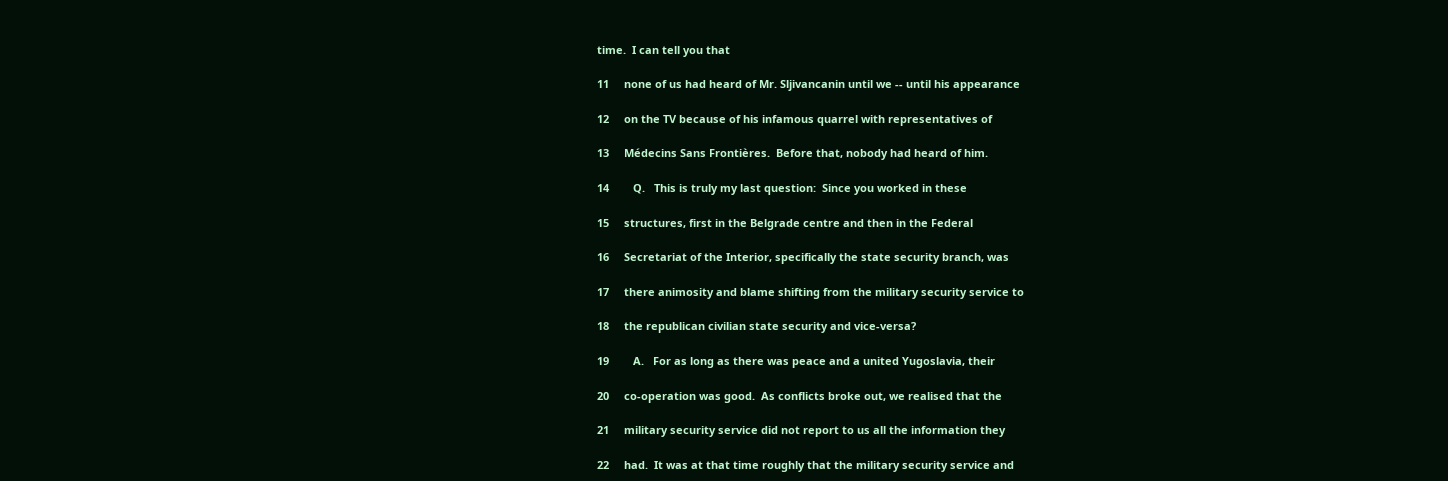time.  I can tell you that

11     none of us had heard of Mr. Sljivancanin until we -- until his appearance

12     on the TV because of his infamous quarrel with representatives of

13     Médecins Sans Frontières.  Before that, nobody had heard of him.

14        Q.   This is truly my last question:  Since you worked in these

15     structures, first in the Belgrade centre and then in the Federal

16     Secretariat of the Interior, specifically the state security branch, was

17     there animosity and blame shifting from the military security service to

18     the republican civilian state security and vice-versa?

19        A.   For as long as there was peace and a united Yugoslavia, their

20     co-operation was good.  As conflicts broke out, we realised that the

21     military security service did not report to us all the information they

22     had.  It was at that time roughly that the military security service and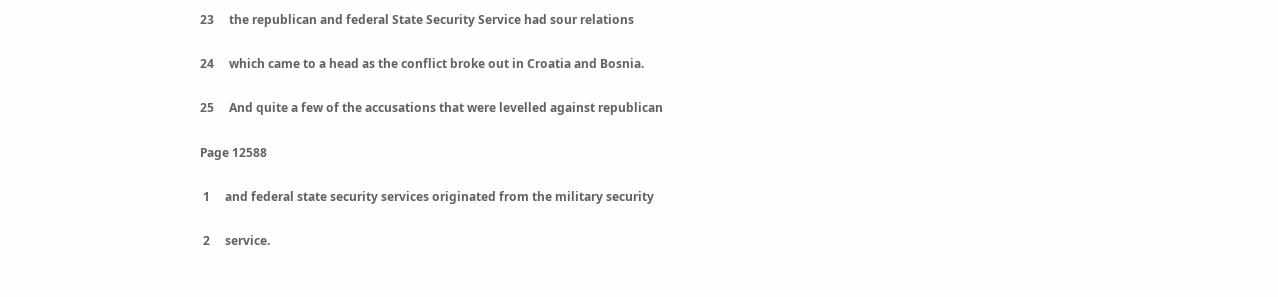23     the republican and federal State Security Service had sour relations

24     which came to a head as the conflict broke out in Croatia and Bosnia.

25     And quite a few of the accusations that were levelled against republican

Page 12588

 1     and federal state security services originated from the military security

 2     service.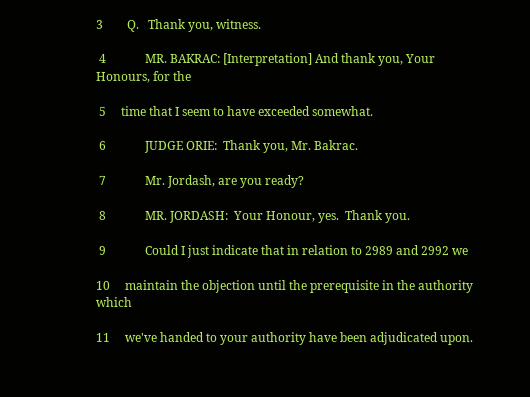3        Q.   Thank you, witness.

 4             MR. BAKRAC: [Interpretation] And thank you, Your Honours, for the

 5     time that I seem to have exceeded somewhat.

 6             JUDGE ORIE:  Thank you, Mr. Bakrac.

 7             Mr. Jordash, are you ready?

 8             MR. JORDASH:  Your Honour, yes.  Thank you.

 9             Could I just indicate that in relation to 2989 and 2992 we

10     maintain the objection until the prerequisite in the authority which

11     we've handed to your authority have been adjudicated upon.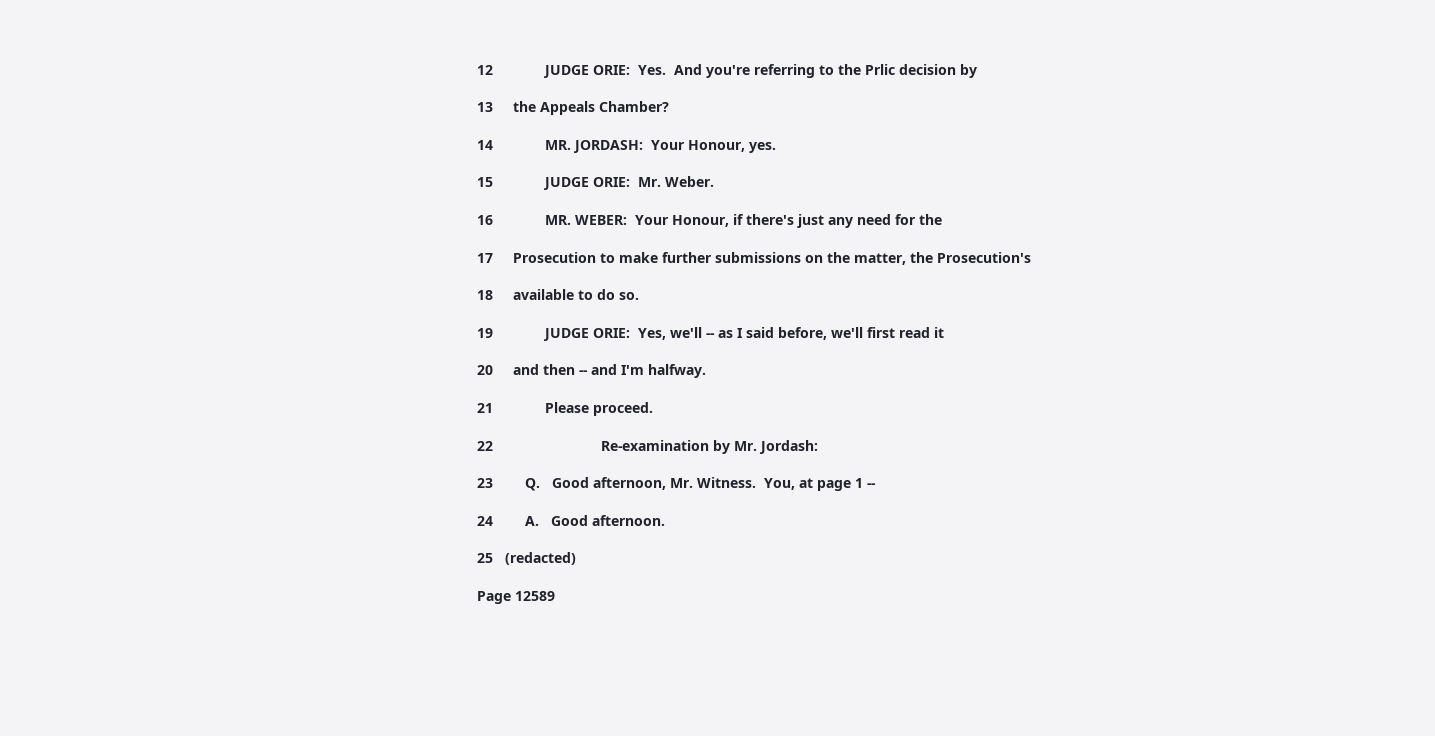12             JUDGE ORIE:  Yes.  And you're referring to the Prlic decision by

13     the Appeals Chamber?

14             MR. JORDASH:  Your Honour, yes.

15             JUDGE ORIE:  Mr. Weber.

16             MR. WEBER:  Your Honour, if there's just any need for the

17     Prosecution to make further submissions on the matter, the Prosecution's

18     available to do so.

19             JUDGE ORIE:  Yes, we'll -- as I said before, we'll first read it

20     and then -- and I'm halfway.

21             Please proceed.

22                           Re-examination by Mr. Jordash:

23        Q.   Good afternoon, Mr. Witness.  You, at page 1 --

24        A.   Good afternoon.

25   (redacted)

Page 12589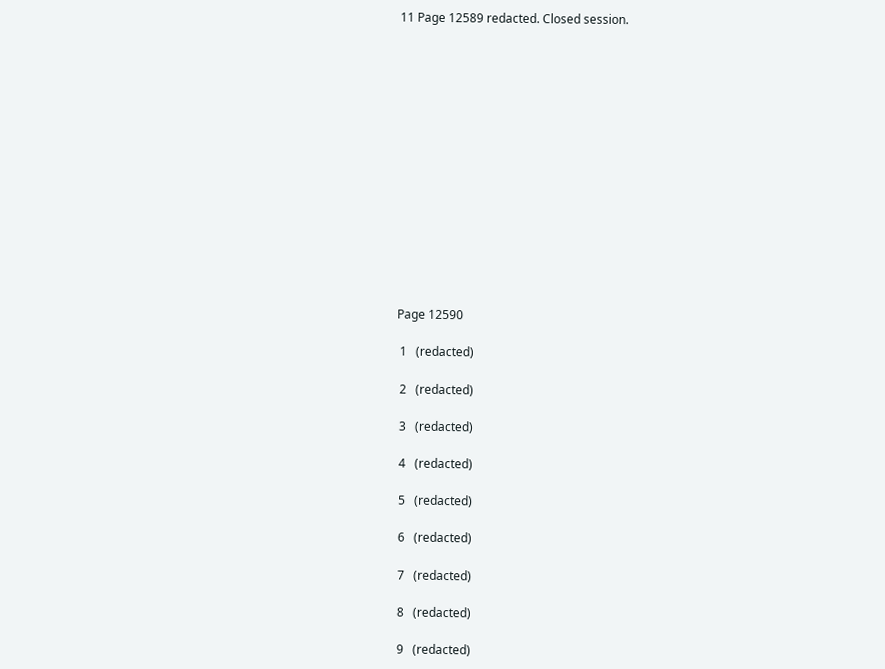11 Page 12589 redacted. Closed session.















Page 12590

 1   (redacted)

 2   (redacted)

 3   (redacted)

 4   (redacted)

 5   (redacted)

 6   (redacted)

 7   (redacted)

 8   (redacted)

 9   (redacted)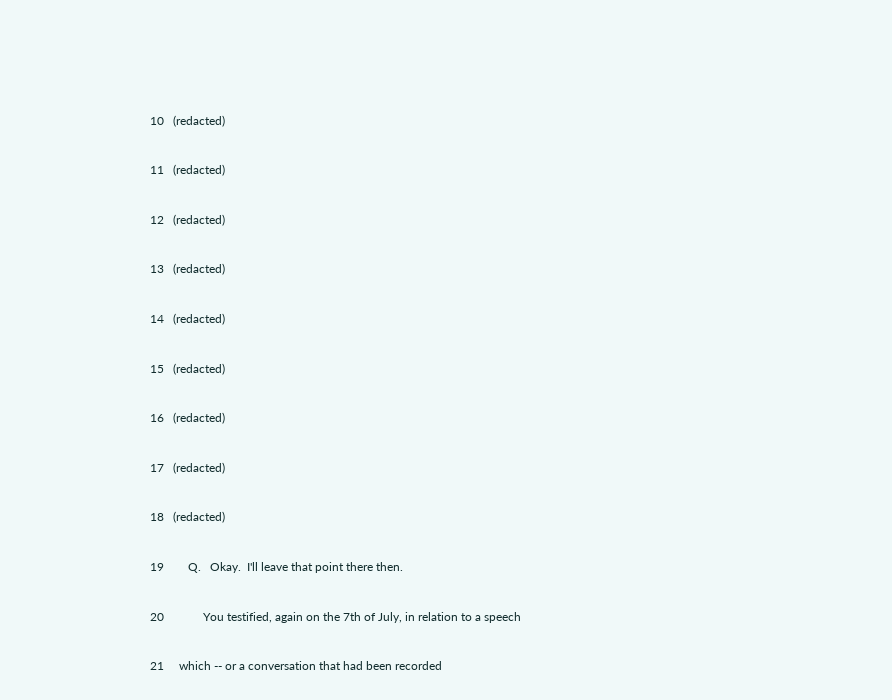10   (redacted)

11   (redacted)

12   (redacted)

13   (redacted)

14   (redacted)

15   (redacted)

16   (redacted)

17   (redacted)

18   (redacted)

19        Q.   Okay.  I'll leave that point there then.

20             You testified, again on the 7th of July, in relation to a speech

21     which -- or a conversation that had been recorded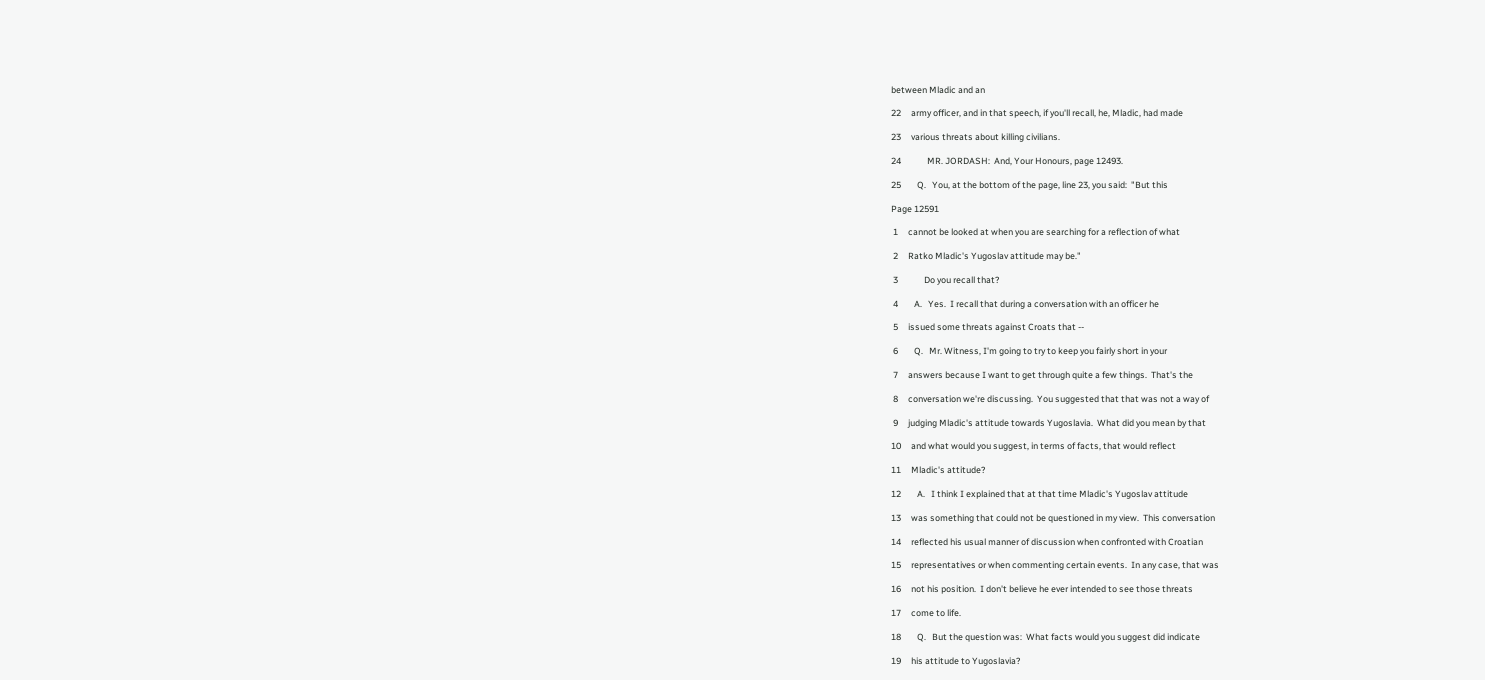between Mladic and an

22     army officer, and in that speech, if you'll recall, he, Mladic, had made

23     various threats about killing civilians.

24             MR. JORDASH:  And, Your Honours, page 12493.

25        Q.   You, at the bottom of the page, line 23, you said:  "But this

Page 12591

 1     cannot be looked at when you are searching for a reflection of what

 2     Ratko Mladic's Yugoslav attitude may be."

 3             Do you recall that?

 4        A.   Yes.  I recall that during a conversation with an officer he

 5     issued some threats against Croats that --

 6        Q.   Mr. Witness, I'm going to try to keep you fairly short in your

 7     answers because I want to get through quite a few things.  That's the

 8     conversation we're discussing.  You suggested that that was not a way of

 9     judging Mladic's attitude towards Yugoslavia.  What did you mean by that

10     and what would you suggest, in terms of facts, that would reflect

11     Mladic's attitude?

12        A.   I think I explained that at that time Mladic's Yugoslav attitude

13     was something that could not be questioned in my view.  This conversation

14     reflected his usual manner of discussion when confronted with Croatian

15     representatives or when commenting certain events.  In any case, that was

16     not his position.  I don't believe he ever intended to see those threats

17     come to life.

18        Q.   But the question was:  What facts would you suggest did indicate

19     his attitude to Yugoslavia?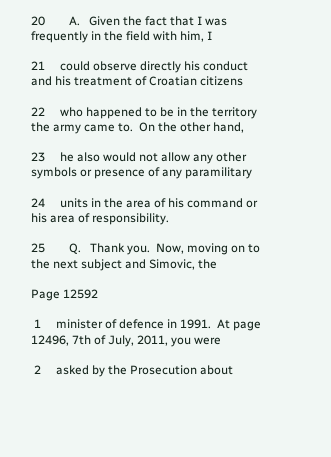20        A.   Given the fact that I was frequently in the field with him, I

21     could observe directly his conduct and his treatment of Croatian citizens

22     who happened to be in the territory the army came to.  On the other hand,

23     he also would not allow any other symbols or presence of any paramilitary

24     units in the area of his command or his area of responsibility.

25        Q.   Thank you.  Now, moving on to the next subject and Simovic, the

Page 12592

 1     minister of defence in 1991.  At page 12496, 7th of July, 2011, you were

 2     asked by the Prosecution about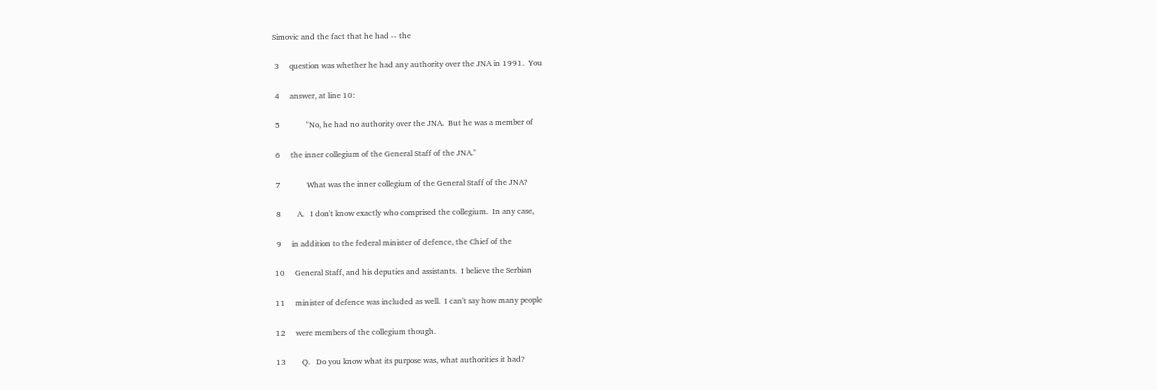Simovic and the fact that he had -- the

 3     question was whether he had any authority over the JNA in 1991.  You

 4     answer, at line 10:

 5             "No, he had no authority over the JNA.  But he was a member of

 6     the inner collegium of the General Staff of the JNA."

 7             What was the inner collegium of the General Staff of the JNA?

 8        A.   I don't know exactly who comprised the collegium.  In any case,

 9     in addition to the federal minister of defence, the Chief of the

10     General Staff, and his deputies and assistants.  I believe the Serbian

11     minister of defence was included as well.  I can't say how many people

12     were members of the collegium though.

13        Q.   Do you know what its purpose was, what authorities it had?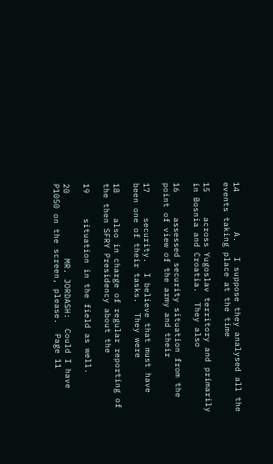14        A.   I suppose they analysed all the events taking place at the time

15     across Yugoslav territory and primarily in Bosnia and Croatia.  They also

16     assessed security situation from the point of view of the army and their

17     security.  I believe that must have been one of their tasks.  They were

18     also in charge of regular reporting of the then SFRY Presidency about the

19     situation in the field as well.

20             MR. JORDASH:  Could I have P1050 on the screen, please.  Page 11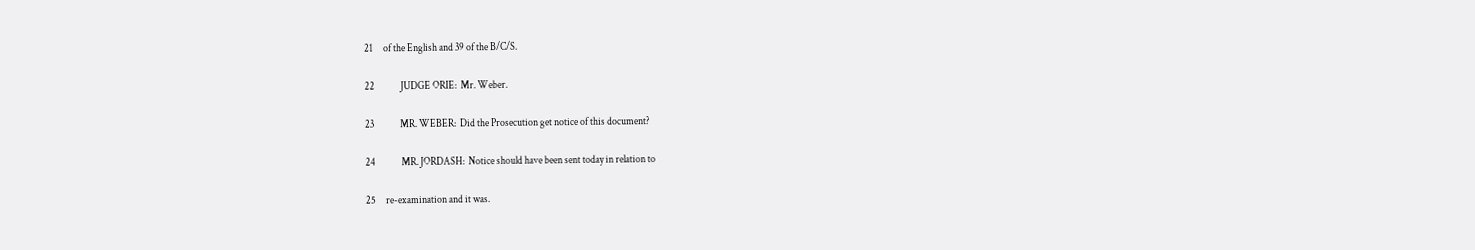21     of the English and 39 of the B/C/S.

22             JUDGE ORIE:  Mr. Weber.

23             MR. WEBER:  Did the Prosecution get notice of this document?

24             MR. JORDASH:  Notice should have been sent today in relation to

25     re-examination and it was.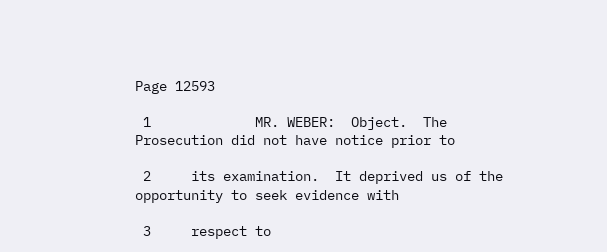Page 12593

 1             MR. WEBER:  Object.  The Prosecution did not have notice prior to

 2     its examination.  It deprived us of the opportunity to seek evidence with

 3     respect to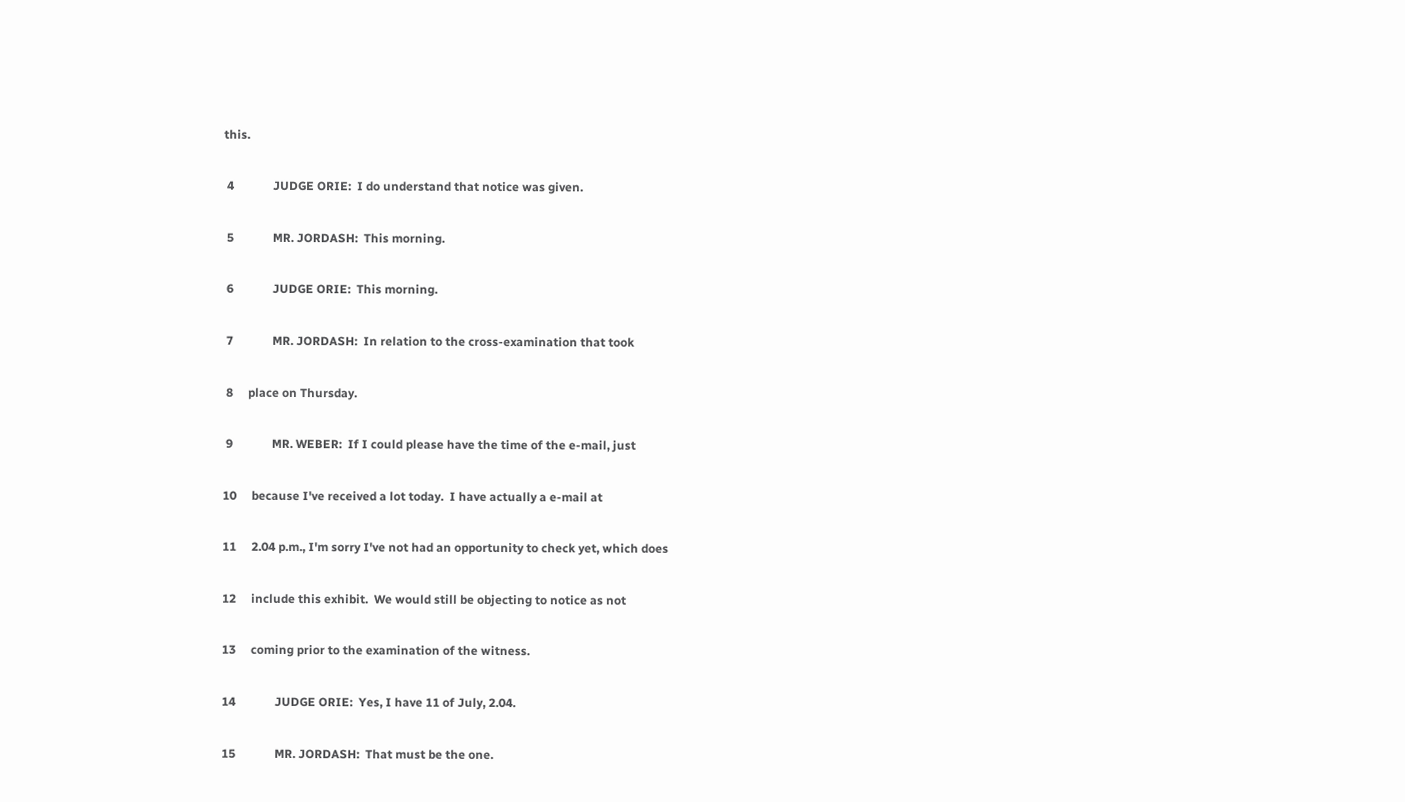this.

 4             JUDGE ORIE:  I do understand that notice was given.

 5             MR. JORDASH:  This morning.

 6             JUDGE ORIE:  This morning.

 7             MR. JORDASH:  In relation to the cross-examination that took

 8     place on Thursday.

 9             MR. WEBER:  If I could please have the time of the e-mail, just

10     because I've received a lot today.  I have actually a e-mail at

11     2.04 p.m., I'm sorry I've not had an opportunity to check yet, which does

12     include this exhibit.  We would still be objecting to notice as not

13     coming prior to the examination of the witness.

14             JUDGE ORIE:  Yes, I have 11 of July, 2.04.

15             MR. JORDASH:  That must be the one.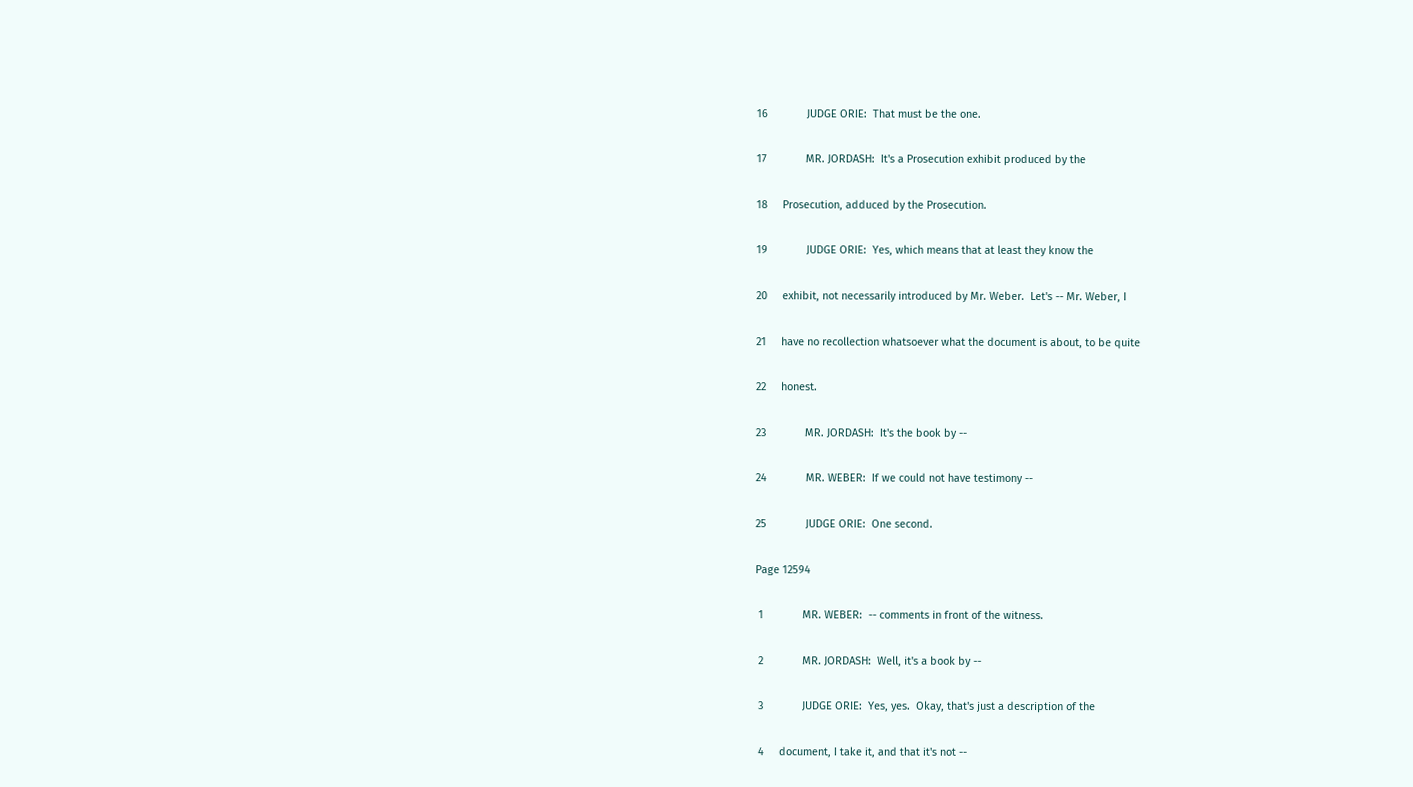16             JUDGE ORIE:  That must be the one.

17             MR. JORDASH:  It's a Prosecution exhibit produced by the

18     Prosecution, adduced by the Prosecution.

19             JUDGE ORIE:  Yes, which means that at least they know the

20     exhibit, not necessarily introduced by Mr. Weber.  Let's -- Mr. Weber, I

21     have no recollection whatsoever what the document is about, to be quite

22     honest.

23             MR. JORDASH:  It's the book by --

24             MR. WEBER:  If we could not have testimony --

25             JUDGE ORIE:  One second.

Page 12594

 1             MR. WEBER:  -- comments in front of the witness.

 2             MR. JORDASH:  Well, it's a book by --

 3             JUDGE ORIE:  Yes, yes.  Okay, that's just a description of the

 4     document, I take it, and that it's not --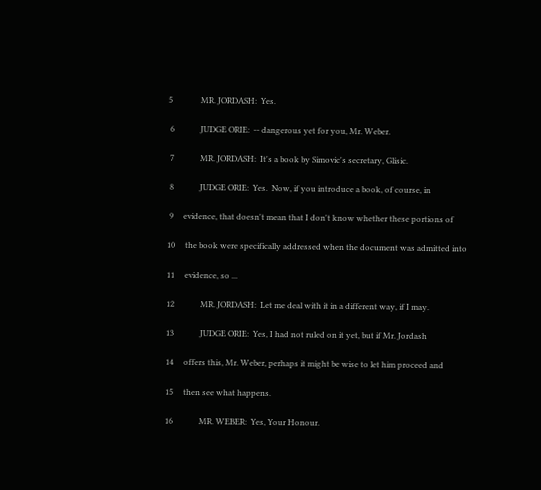5              MR. JORDASH:  Yes.

 6             JUDGE ORIE:  -- dangerous yet for you, Mr. Weber.

 7             MR. JORDASH:  It's a book by Simovic's secretary, Glisic.

 8             JUDGE ORIE:  Yes.  Now, if you introduce a book, of course, in

 9     evidence, that doesn't mean that I don't know whether these portions of

10     the book were specifically addressed when the document was admitted into

11     evidence, so ...

12             MR. JORDASH:  Let me deal with it in a different way, if I may.

13             JUDGE ORIE:  Yes, I had not ruled on it yet, but if Mr. Jordash

14     offers this, Mr. Weber, perhaps it might be wise to let him proceed and

15     then see what happens.

16             MR. WEBER:  Yes, Your Honour.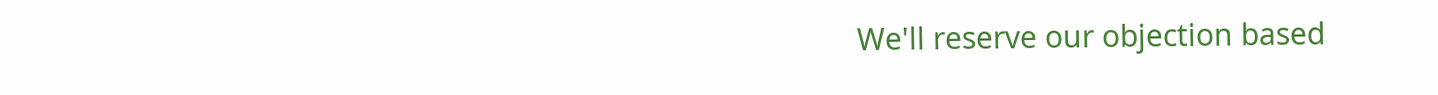We'll reserve our objection based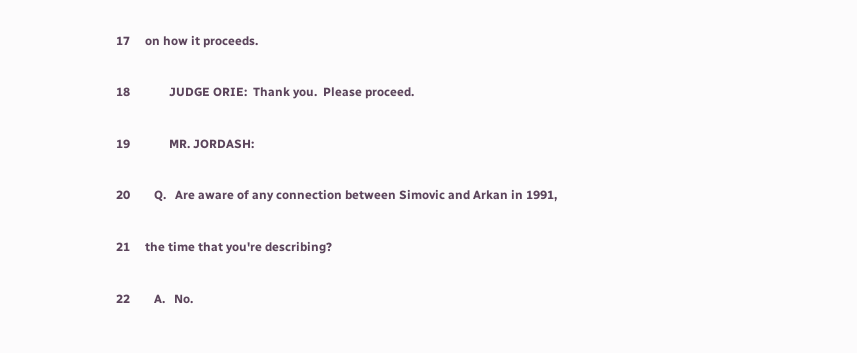17     on how it proceeds.

18             JUDGE ORIE:  Thank you.  Please proceed.

19             MR. JORDASH:

20        Q.   Are aware of any connection between Simovic and Arkan in 1991,

21     the time that you're describing?

22        A.   No.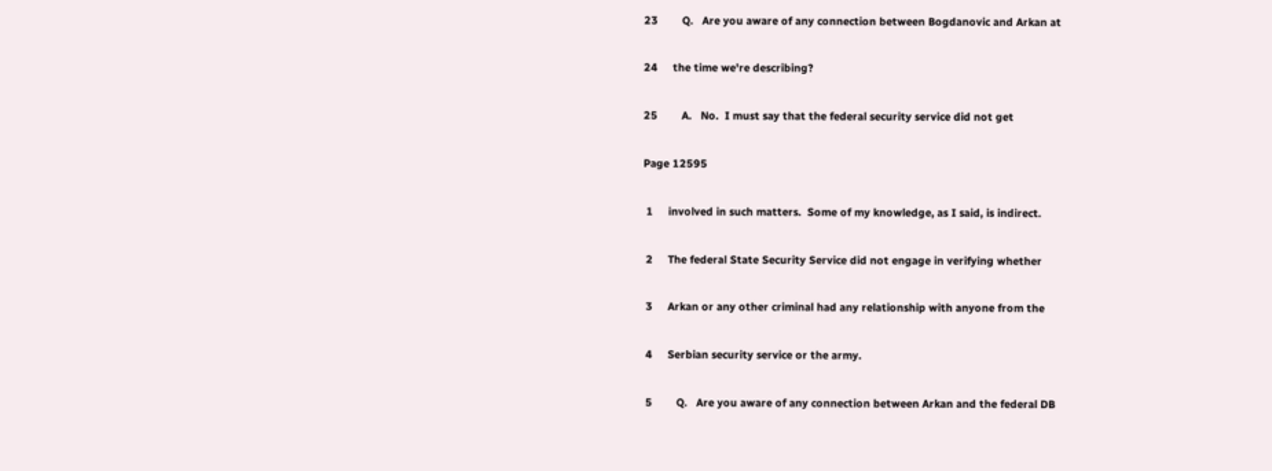23        Q.   Are you aware of any connection between Bogdanovic and Arkan at

24     the time we're describing?

25        A.   No.  I must say that the federal security service did not get

Page 12595

 1     involved in such matters.  Some of my knowledge, as I said, is indirect.

 2     The federal State Security Service did not engage in verifying whether

 3     Arkan or any other criminal had any relationship with anyone from the

 4     Serbian security service or the army.

 5        Q.   Are you aware of any connection between Arkan and the federal DB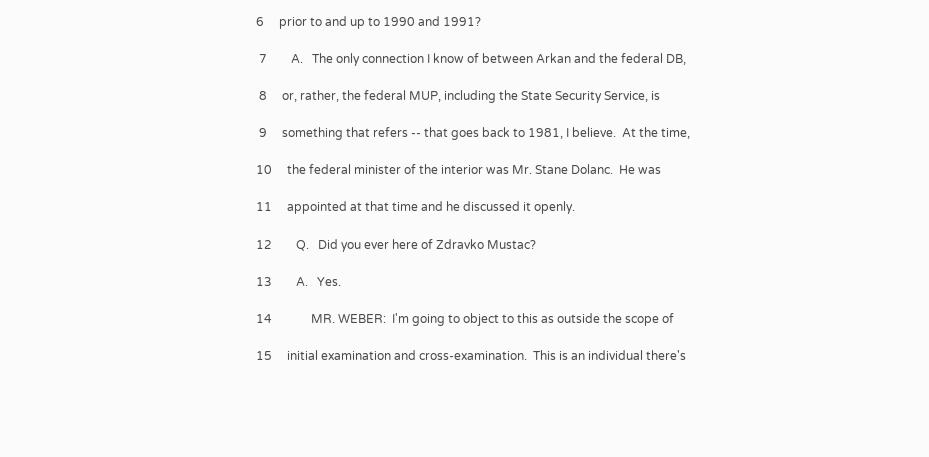6     prior to and up to 1990 and 1991?

 7        A.   The only connection I know of between Arkan and the federal DB,

 8     or, rather, the federal MUP, including the State Security Service, is

 9     something that refers -- that goes back to 1981, I believe.  At the time,

10     the federal minister of the interior was Mr. Stane Dolanc.  He was

11     appointed at that time and he discussed it openly.

12        Q.   Did you ever here of Zdravko Mustac?

13        A.   Yes.

14             MR. WEBER:  I'm going to object to this as outside the scope of

15     initial examination and cross-examination.  This is an individual there's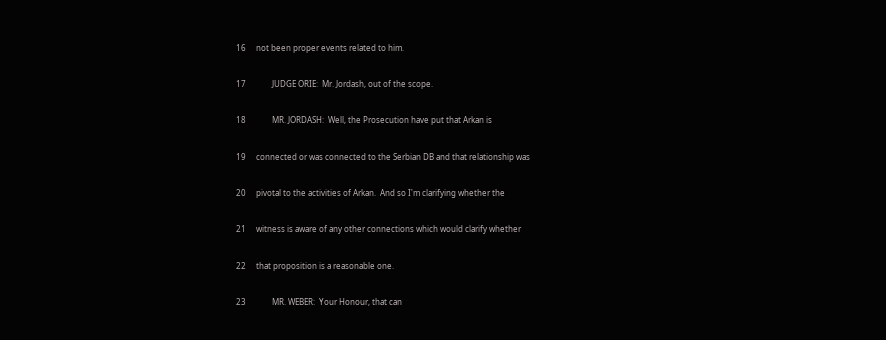16     not been proper events related to him.

17             JUDGE ORIE:  Mr. Jordash, out of the scope.

18             MR. JORDASH:  Well, the Prosecution have put that Arkan is

19     connected or was connected to the Serbian DB and that relationship was

20     pivotal to the activities of Arkan.  And so I'm clarifying whether the

21     witness is aware of any other connections which would clarify whether

22     that proposition is a reasonable one.

23             MR. WEBER:  Your Honour, that can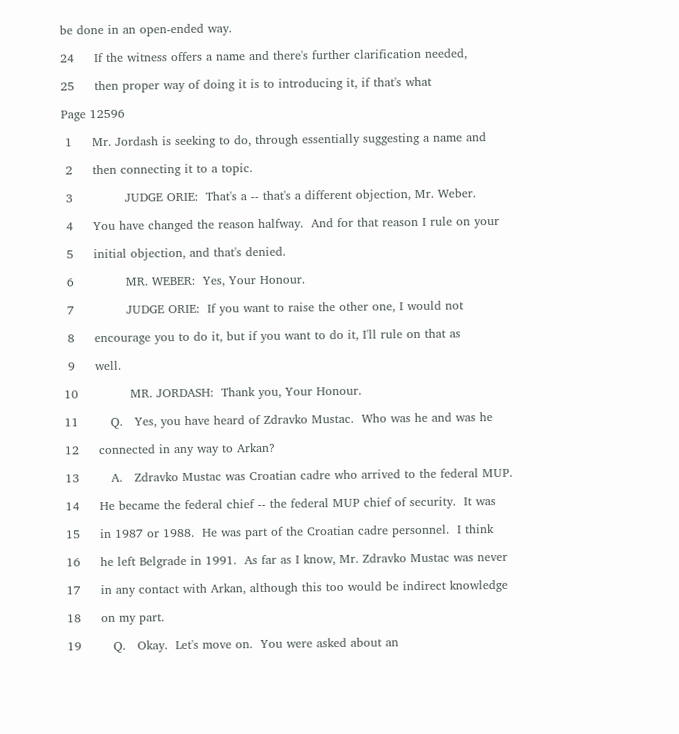be done in an open-ended way.

24     If the witness offers a name and there's further clarification needed,

25     then proper way of doing it is to introducing it, if that's what

Page 12596

 1     Mr. Jordash is seeking to do, through essentially suggesting a name and

 2     then connecting it to a topic.

 3             JUDGE ORIE:  That's a -- that's a different objection, Mr. Weber.

 4     You have changed the reason halfway.  And for that reason I rule on your

 5     initial objection, and that's denied.

 6             MR. WEBER:  Yes, Your Honour.

 7             JUDGE ORIE:  If you want to raise the other one, I would not

 8     encourage you to do it, but if you want to do it, I'll rule on that as

 9     well.

10             MR. JORDASH:  Thank you, Your Honour.

11        Q.   Yes, you have heard of Zdravko Mustac.  Who was he and was he

12     connected in any way to Arkan?

13        A.   Zdravko Mustac was Croatian cadre who arrived to the federal MUP.

14     He became the federal chief -- the federal MUP chief of security.  It was

15     in 1987 or 1988.  He was part of the Croatian cadre personnel.  I think

16     he left Belgrade in 1991.  As far as I know, Mr. Zdravko Mustac was never

17     in any contact with Arkan, although this too would be indirect knowledge

18     on my part.

19        Q.   Okay.  Let's move on.  You were asked about an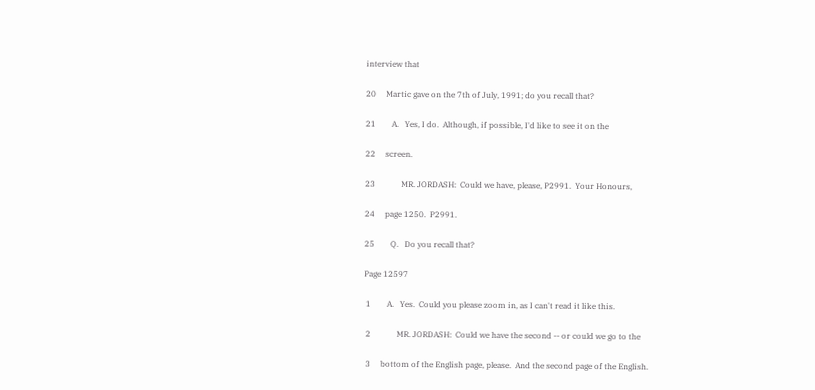interview that

20     Martic gave on the 7th of July, 1991; do you recall that?

21        A.   Yes, I do.  Although, if possible, I'd like to see it on the

22     screen.

23             MR. JORDASH:  Could we have, please, P2991.  Your Honours,

24     page 1250.  P2991.

25        Q.   Do you recall that?

Page 12597

 1        A.   Yes.  Could you please zoom in, as I can't read it like this.

 2             MR. JORDASH:  Could we have the second -- or could we go to the

 3     bottom of the English page, please.  And the second page of the English.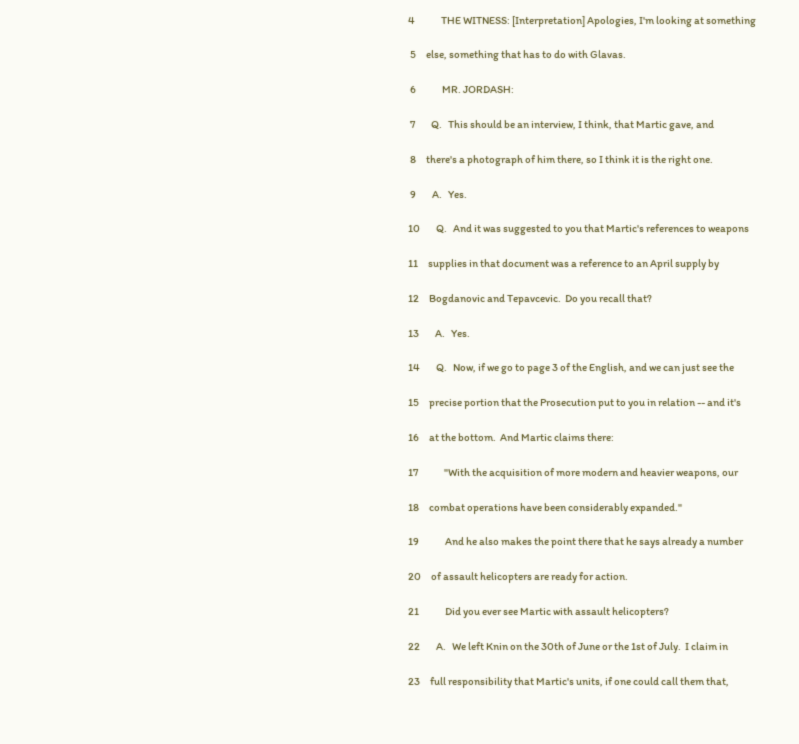4             THE WITNESS: [Interpretation] Apologies, I'm looking at something

 5     else, something that has to do with Glavas.

 6             MR. JORDASH:

 7        Q.   This should be an interview, I think, that Martic gave, and

 8     there's a photograph of him there, so I think it is the right one.

 9        A.   Yes.

10        Q.   And it was suggested to you that Martic's references to weapons

11     supplies in that document was a reference to an April supply by

12     Bogdanovic and Tepavcevic.  Do you recall that?

13        A.   Yes.

14        Q.   Now, if we go to page 3 of the English, and we can just see the

15     precise portion that the Prosecution put to you in relation -- and it's

16     at the bottom.  And Martic claims there:

17             "With the acquisition of more modern and heavier weapons, our

18     combat operations have been considerably expanded."

19             And he also makes the point there that he says already a number

20     of assault helicopters are ready for action.

21             Did you ever see Martic with assault helicopters?

22        A.   We left Knin on the 30th of June or the 1st of July.  I claim in

23     full responsibility that Martic's units, if one could call them that,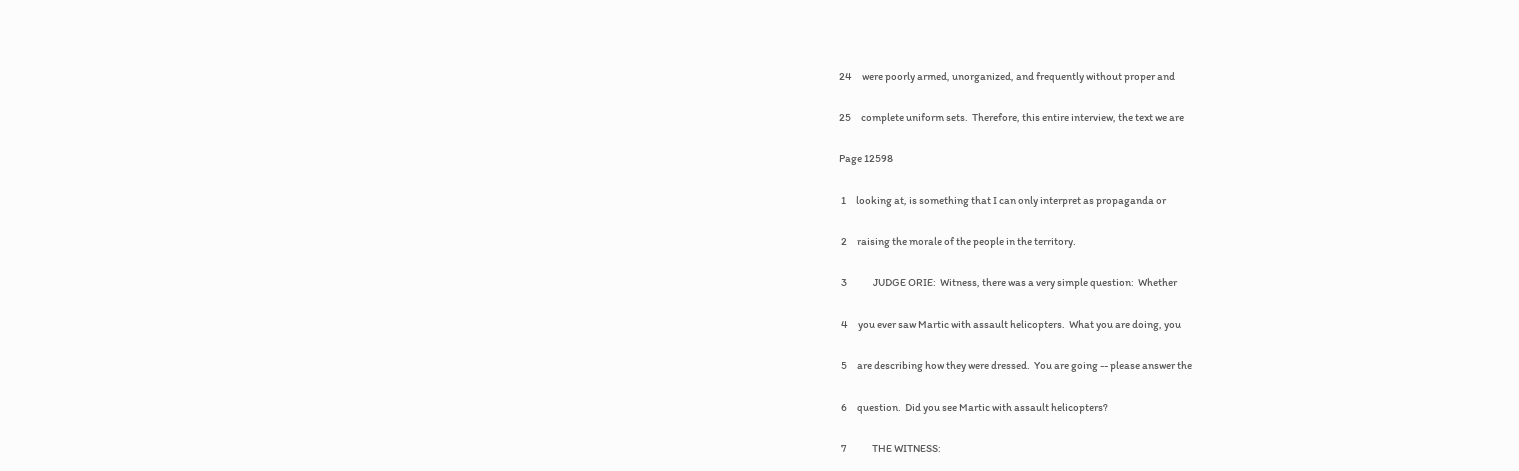24     were poorly armed, unorganized, and frequently without proper and

25     complete uniform sets.  Therefore, this entire interview, the text we are

Page 12598

 1     looking at, is something that I can only interpret as propaganda or

 2     raising the morale of the people in the territory.

 3             JUDGE ORIE:  Witness, there was a very simple question:  Whether

 4     you ever saw Martic with assault helicopters.  What you are doing, you

 5     are describing how they were dressed.  You are going -- please answer the

 6     question.  Did you see Martic with assault helicopters?

 7             THE WITNESS: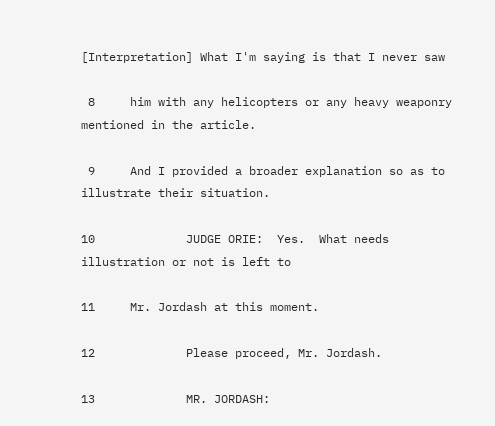[Interpretation] What I'm saying is that I never saw

 8     him with any helicopters or any heavy weaponry mentioned in the article.

 9     And I provided a broader explanation so as to illustrate their situation.

10             JUDGE ORIE:  Yes.  What needs illustration or not is left to

11     Mr. Jordash at this moment.

12             Please proceed, Mr. Jordash.

13             MR. JORDASH: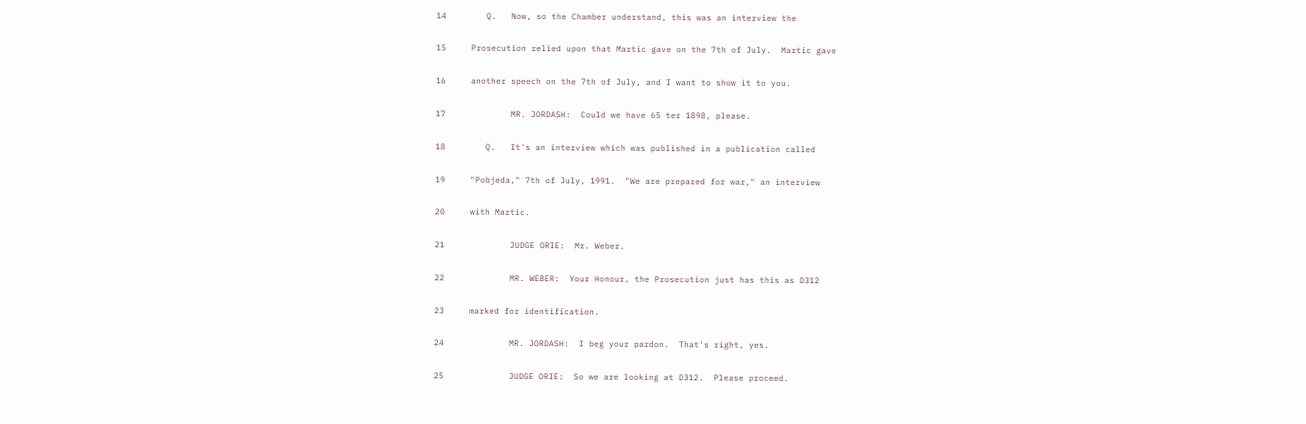14        Q.   Now, so the Chamber understand, this was an interview the

15     Prosecution relied upon that Martic gave on the 7th of July.  Martic gave

16     another speech on the 7th of July, and I want to show it to you.

17             MR. JORDASH:  Could we have 65 ter 1898, please.

18        Q.   It's an interview which was published in a publication called

19     "Pobjeda," 7th of July, 1991.  "We are prepared for war," an interview

20     with Martic.

21             JUDGE ORIE:  Mr. Weber.

22             MR. WEBER:  Your Honour, the Prosecution just has this as D312

23     marked for identification.

24             MR. JORDASH:  I beg your pardon.  That's right, yes.

25             JUDGE ORIE:  So we are looking at D312.  Please proceed.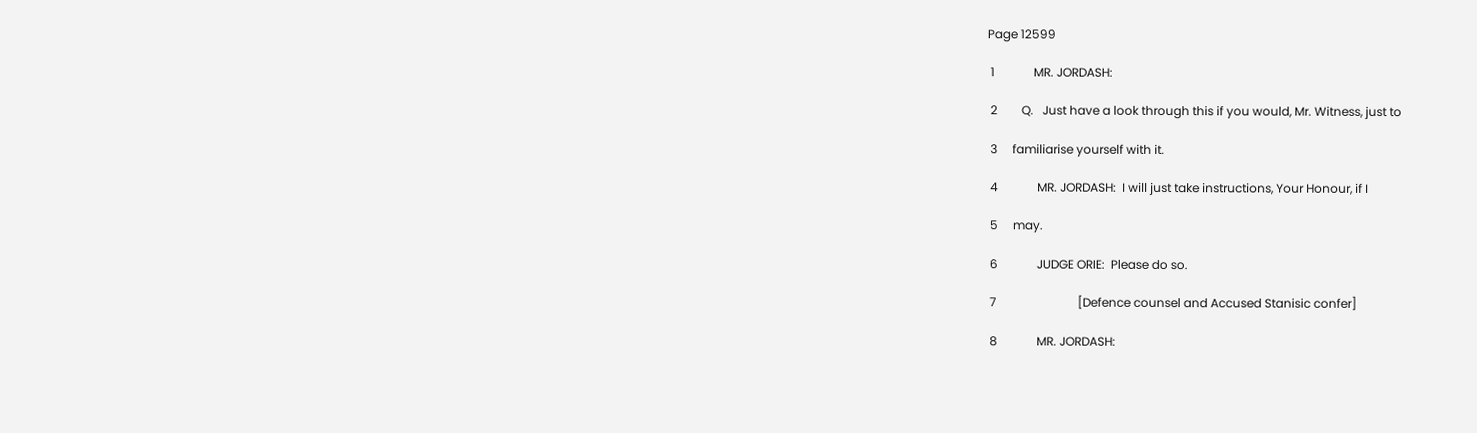Page 12599

 1             MR. JORDASH:

 2        Q.   Just have a look through this if you would, Mr. Witness, just to

 3     familiarise yourself with it.

 4             MR. JORDASH:  I will just take instructions, Your Honour, if I

 5     may.

 6             JUDGE ORIE:  Please do so.

 7                           [Defence counsel and Accused Stanisic confer]

 8             MR. JORDASH: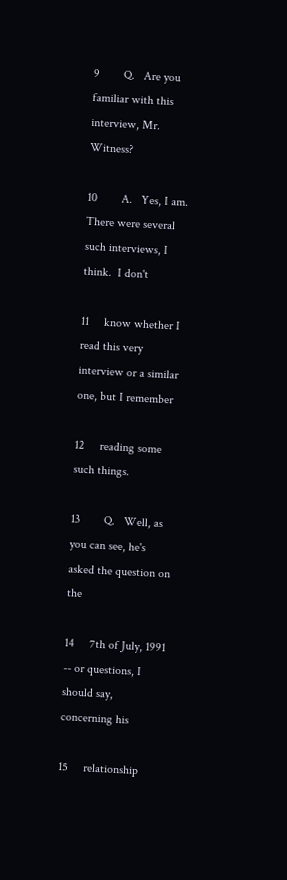9        Q.   Are you familiar with this interview, Mr. Witness?

10        A.   Yes, I am.  There were several such interviews, I think.  I don't

11     know whether I read this very interview or a similar one, but I remember

12     reading some such things.

13        Q.   Well, as you can see, he's asked the question on the

14     7th of July, 1991 -- or questions, I should say, concerning his

15     relationship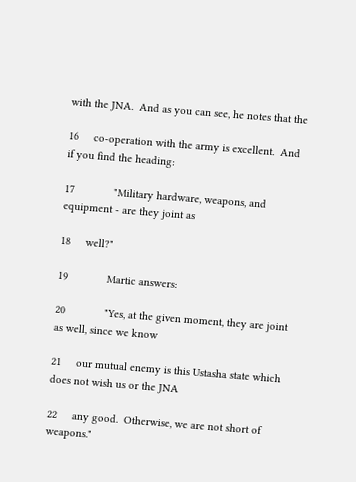with the JNA.  And as you can see, he notes that the

16     co-operation with the army is excellent.  And if you find the heading:

17             "Military hardware, weapons, and equipment - are they joint as

18     well?"

19             Martic answers:

20             "Yes, at the given moment, they are joint as well, since we know

21     our mutual enemy is this Ustasha state which does not wish us or the JNA

22     any good.  Otherwise, we are not short of weapons."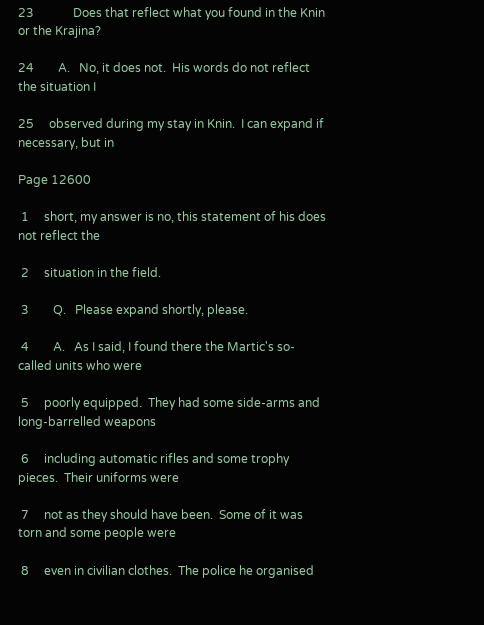23             Does that reflect what you found in the Knin or the Krajina?

24        A.   No, it does not.  His words do not reflect the situation I

25     observed during my stay in Knin.  I can expand if necessary, but in

Page 12600

 1     short, my answer is no, this statement of his does not reflect the

 2     situation in the field.

 3        Q.   Please expand shortly, please.

 4        A.   As I said, I found there the Martic's so-called units who were

 5     poorly equipped.  They had some side-arms and long-barrelled weapons

 6     including automatic rifles and some trophy pieces.  Their uniforms were

 7     not as they should have been.  Some of it was torn and some people were

 8     even in civilian clothes.  The police he organised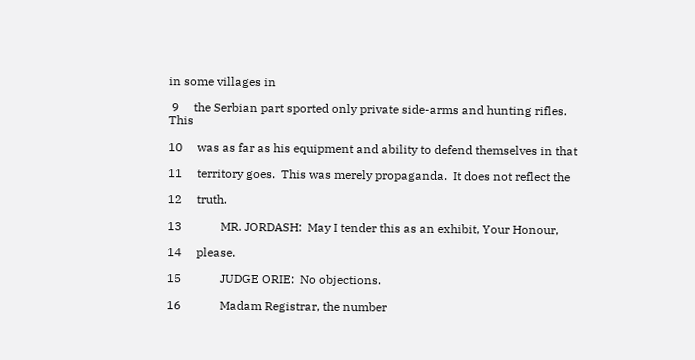in some villages in

 9     the Serbian part sported only private side-arms and hunting rifles.  This

10     was as far as his equipment and ability to defend themselves in that

11     territory goes.  This was merely propaganda.  It does not reflect the

12     truth.

13             MR. JORDASH:  May I tender this as an exhibit, Your Honour,

14     please.

15             JUDGE ORIE:  No objections.

16             Madam Registrar, the number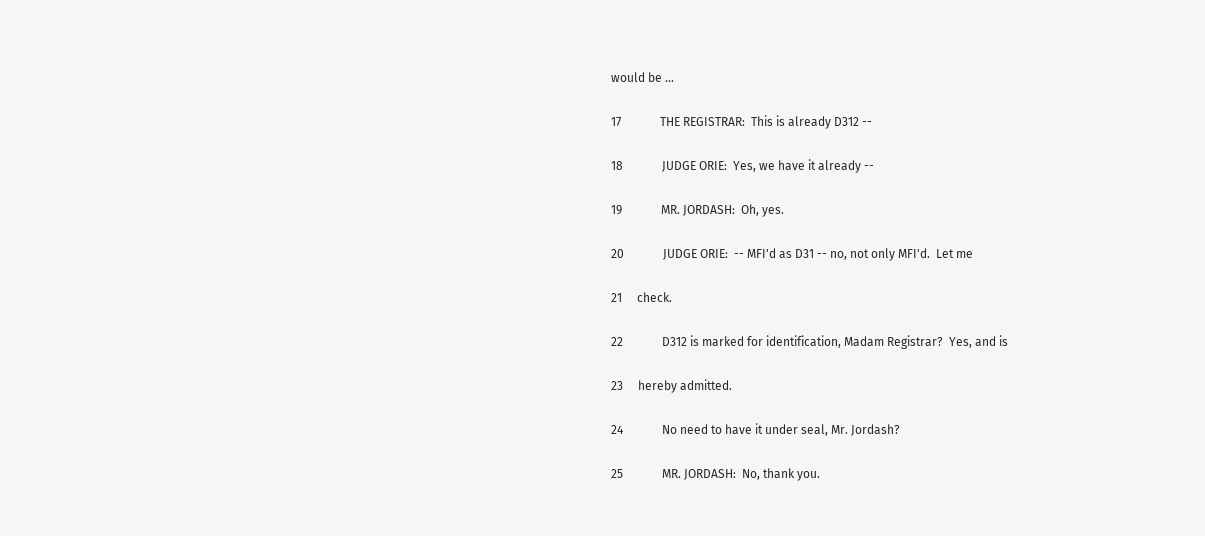would be ...

17             THE REGISTRAR:  This is already D312 --

18             JUDGE ORIE:  Yes, we have it already --

19             MR. JORDASH:  Oh, yes.

20             JUDGE ORIE:  -- MFI'd as D31 -- no, not only MFI'd.  Let me

21     check.

22             D312 is marked for identification, Madam Registrar?  Yes, and is

23     hereby admitted.

24             No need to have it under seal, Mr. Jordash?

25             MR. JORDASH:  No, thank you.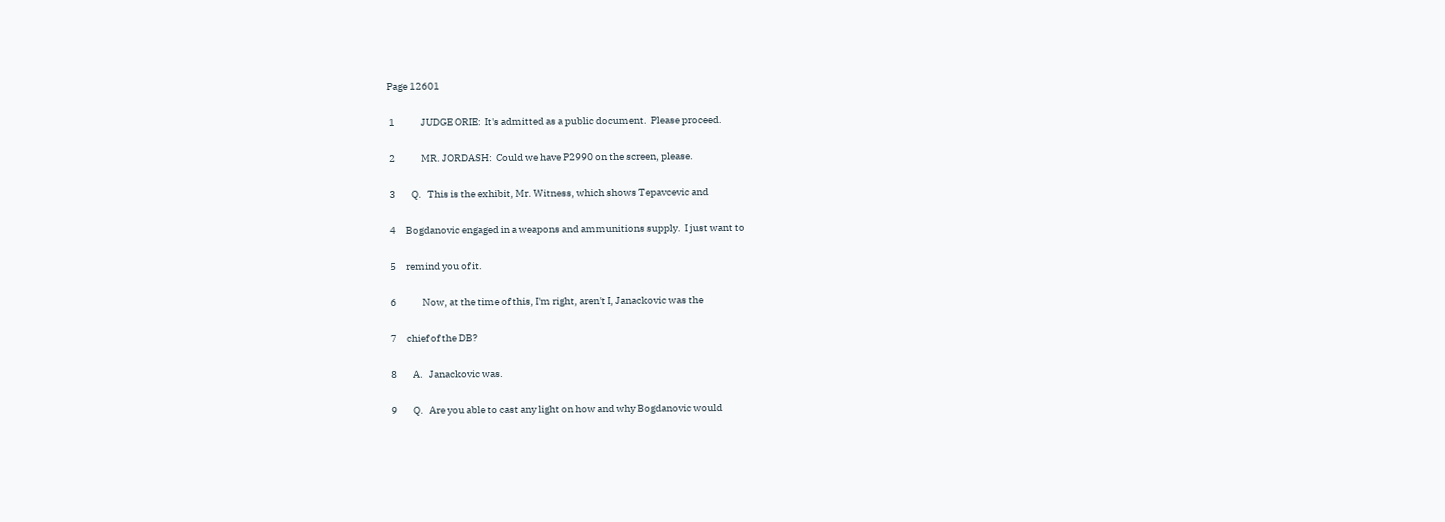Page 12601

 1             JUDGE ORIE:  It's admitted as a public document.  Please proceed.

 2             MR. JORDASH:  Could we have P2990 on the screen, please.

 3        Q.   This is the exhibit, Mr. Witness, which shows Tepavcevic and

 4     Bogdanovic engaged in a weapons and ammunitions supply.  I just want to

 5     remind you of it.

 6             Now, at the time of this, I'm right, aren't I, Janackovic was the

 7     chief of the DB?

 8        A.   Janackovic was.

 9        Q.   Are you able to cast any light on how and why Bogdanovic would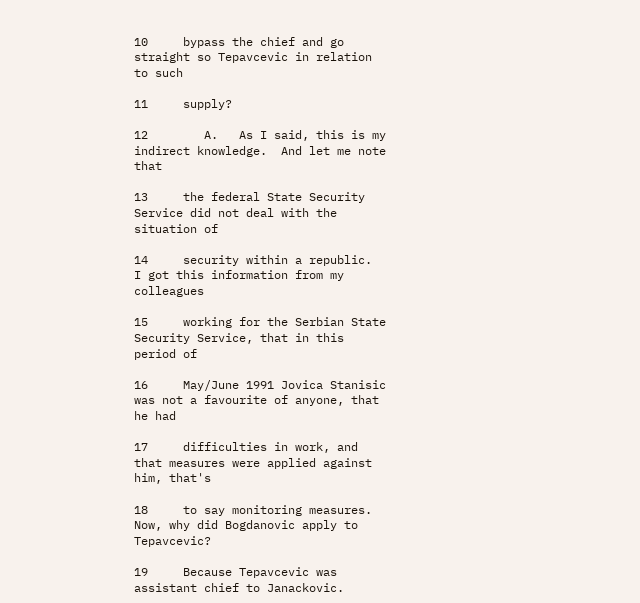10     bypass the chief and go straight so Tepavcevic in relation to such

11     supply?

12        A.   As I said, this is my indirect knowledge.  And let me note that

13     the federal State Security Service did not deal with the situation of

14     security within a republic.  I got this information from my colleagues

15     working for the Serbian State Security Service, that in this period of

16     May/June 1991 Jovica Stanisic was not a favourite of anyone, that he had

17     difficulties in work, and that measures were applied against him, that's

18     to say monitoring measures.  Now, why did Bogdanovic apply to Tepavcevic?

19     Because Tepavcevic was assistant chief to Janackovic.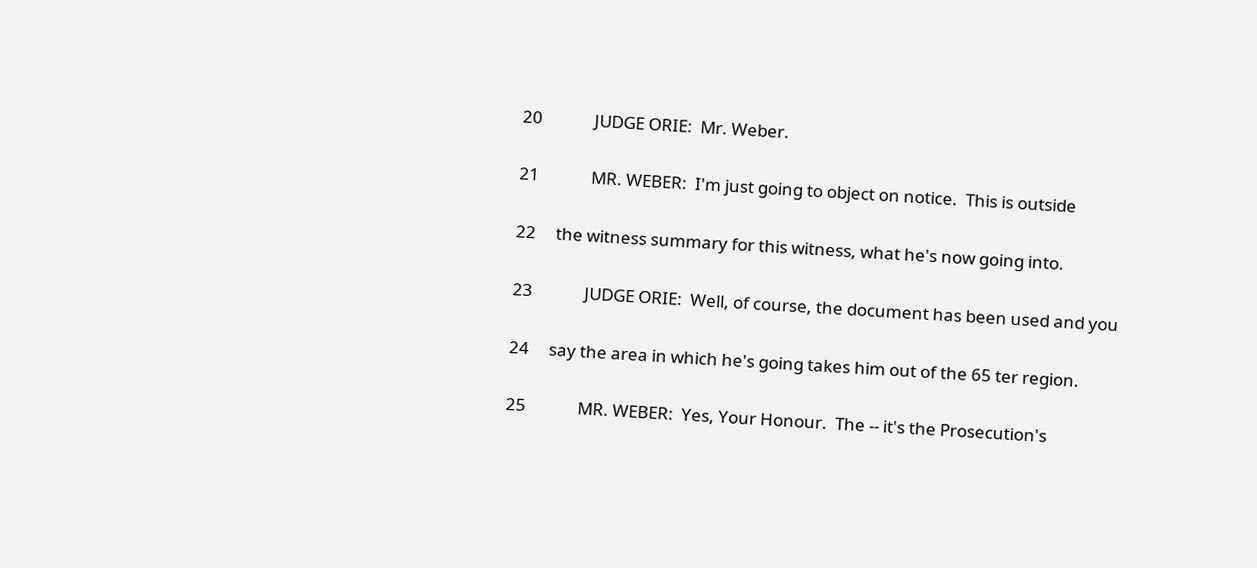20             JUDGE ORIE:  Mr. Weber.

21             MR. WEBER:  I'm just going to object on notice.  This is outside

22     the witness summary for this witness, what he's now going into.

23             JUDGE ORIE:  Well, of course, the document has been used and you

24     say the area in which he's going takes him out of the 65 ter region.

25             MR. WEBER:  Yes, Your Honour.  The -- it's the Prosecution's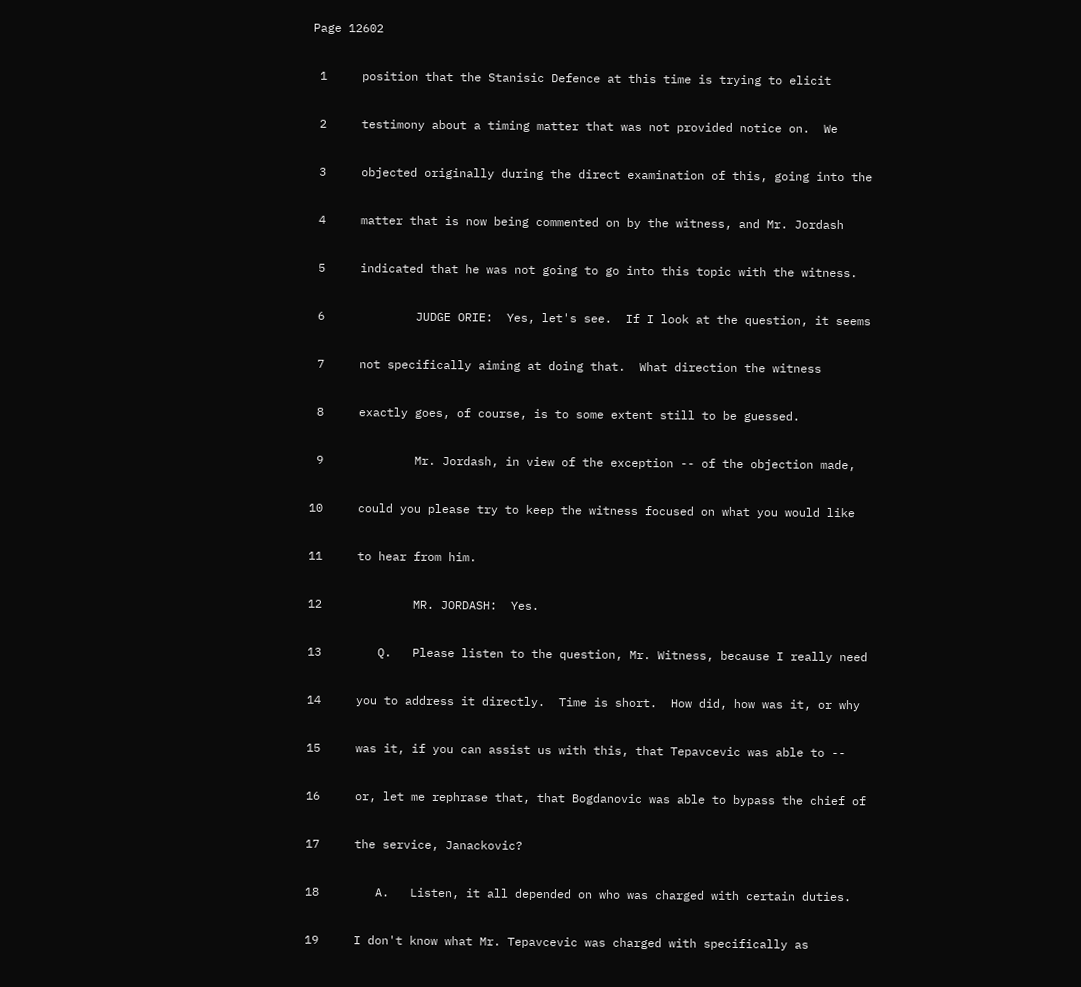Page 12602

 1     position that the Stanisic Defence at this time is trying to elicit

 2     testimony about a timing matter that was not provided notice on.  We

 3     objected originally during the direct examination of this, going into the

 4     matter that is now being commented on by the witness, and Mr. Jordash

 5     indicated that he was not going to go into this topic with the witness.

 6             JUDGE ORIE:  Yes, let's see.  If I look at the question, it seems

 7     not specifically aiming at doing that.  What direction the witness

 8     exactly goes, of course, is to some extent still to be guessed.

 9             Mr. Jordash, in view of the exception -- of the objection made,

10     could you please try to keep the witness focused on what you would like

11     to hear from him.

12             MR. JORDASH:  Yes.

13        Q.   Please listen to the question, Mr. Witness, because I really need

14     you to address it directly.  Time is short.  How did, how was it, or why

15     was it, if you can assist us with this, that Tepavcevic was able to --

16     or, let me rephrase that, that Bogdanovic was able to bypass the chief of

17     the service, Janackovic?

18        A.   Listen, it all depended on who was charged with certain duties.

19     I don't know what Mr. Tepavcevic was charged with specifically as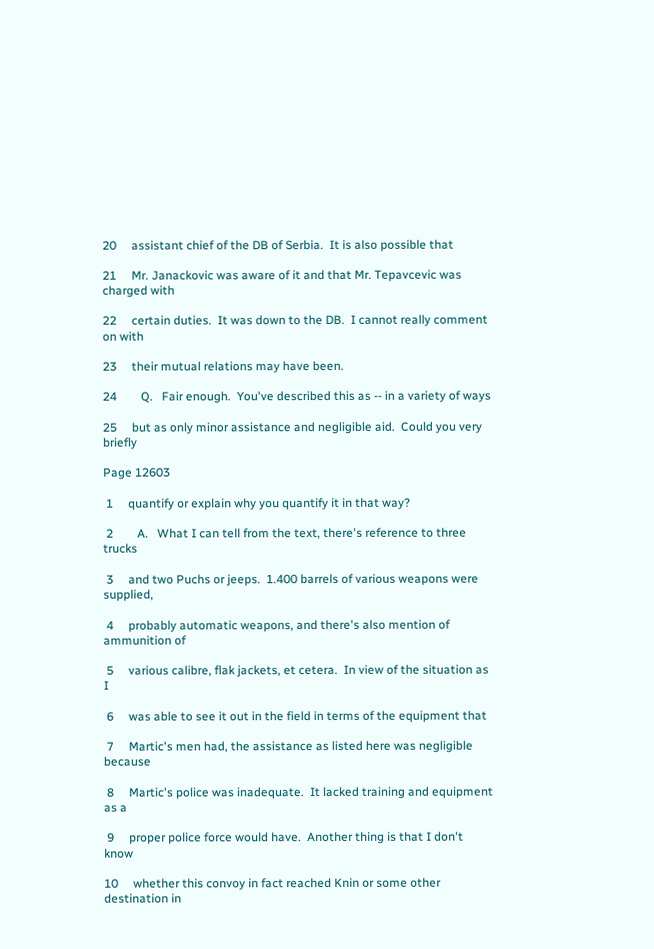20     assistant chief of the DB of Serbia.  It is also possible that

21     Mr. Janackovic was aware of it and that Mr. Tepavcevic was charged with

22     certain duties.  It was down to the DB.  I cannot really comment on with

23     their mutual relations may have been.

24        Q.   Fair enough.  You've described this as -- in a variety of ways

25     but as only minor assistance and negligible aid.  Could you very briefly

Page 12603

 1     quantify or explain why you quantify it in that way?

 2        A.   What I can tell from the text, there's reference to three trucks

 3     and two Puchs or jeeps.  1.400 barrels of various weapons were supplied,

 4     probably automatic weapons, and there's also mention of ammunition of

 5     various calibre, flak jackets, et cetera.  In view of the situation as I

 6     was able to see it out in the field in terms of the equipment that

 7     Martic's men had, the assistance as listed here was negligible because

 8     Martic's police was inadequate.  It lacked training and equipment as a

 9     proper police force would have.  Another thing is that I don't know

10     whether this convoy in fact reached Knin or some other destination in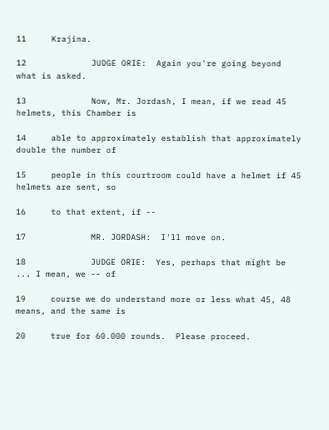11     Krajina.

12             JUDGE ORIE:  Again you're going beyond what is asked.

13             Now, Mr. Jordash, I mean, if we read 45 helmets, this Chamber is

14     able to approximately establish that approximately double the number of

15     people in this courtroom could have a helmet if 45 helmets are sent, so

16     to that extent, if --

17             MR. JORDASH:  I'll move on.

18             JUDGE ORIE:  Yes, perhaps that might be ... I mean, we -- of

19     course we do understand more or less what 45, 48 means, and the same is

20     true for 60.000 rounds.  Please proceed.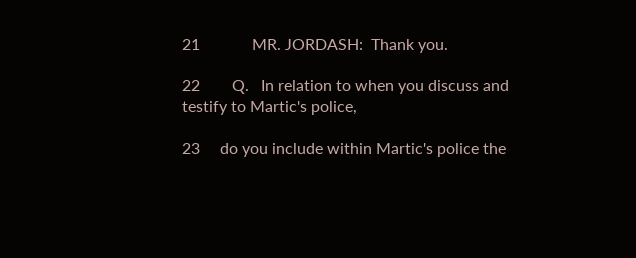21             MR. JORDASH:  Thank you.

22        Q.   In relation to when you discuss and testify to Martic's police,

23     do you include within Martic's police the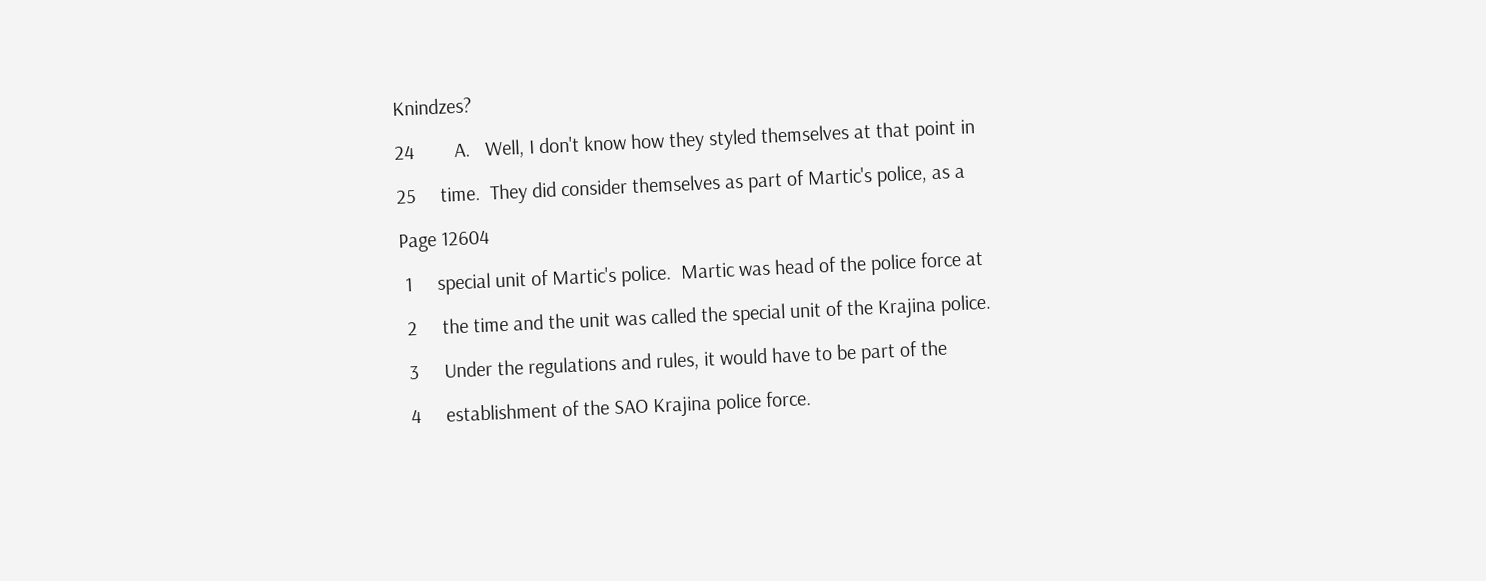Knindzes?

24        A.   Well, I don't know how they styled themselves at that point in

25     time.  They did consider themselves as part of Martic's police, as a

Page 12604

 1     special unit of Martic's police.  Martic was head of the police force at

 2     the time and the unit was called the special unit of the Krajina police.

 3     Under the regulations and rules, it would have to be part of the

 4     establishment of the SAO Krajina police force.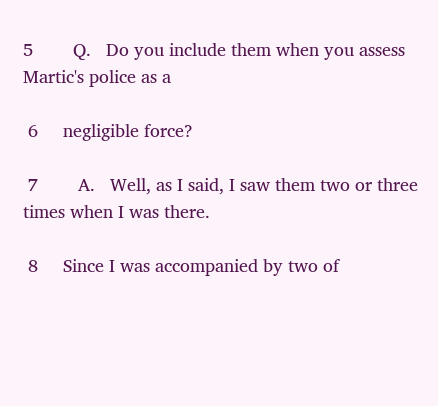5        Q.   Do you include them when you assess Martic's police as a

 6     negligible force?

 7        A.   Well, as I said, I saw them two or three times when I was there.

 8     Since I was accompanied by two of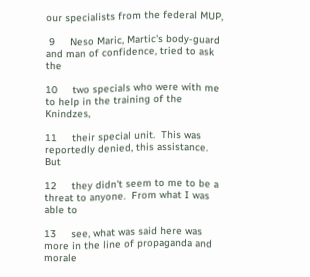our specialists from the federal MUP,

 9     Neso Maric, Martic's body-guard and man of confidence, tried to ask the

10     two specials who were with me to help in the training of the Knindzes,

11     their special unit.  This was reportedly denied, this assistance.  But

12     they didn't seem to me to be a threat to anyone.  From what I was able to

13     see, what was said here was more in the line of propaganda and morale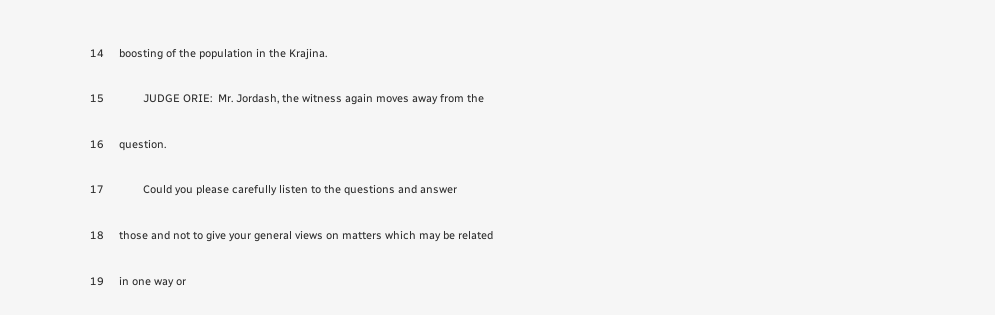14     boosting of the population in the Krajina.

15             JUDGE ORIE:  Mr. Jordash, the witness again moves away from the

16     question.

17             Could you please carefully listen to the questions and answer

18     those and not to give your general views on matters which may be related

19     in one way or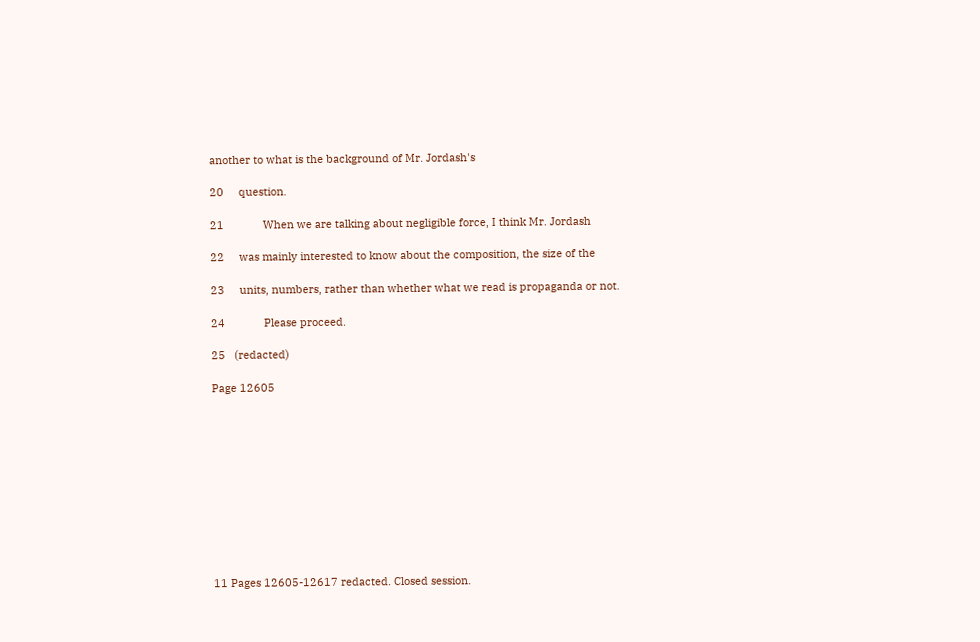another to what is the background of Mr. Jordash's

20     question.

21             When we are talking about negligible force, I think Mr. Jordash

22     was mainly interested to know about the composition, the size of the

23     units, numbers, rather than whether what we read is propaganda or not.

24             Please proceed.

25   (redacted)

Page 12605











11 Pages 12605-12617 redacted. Closed session.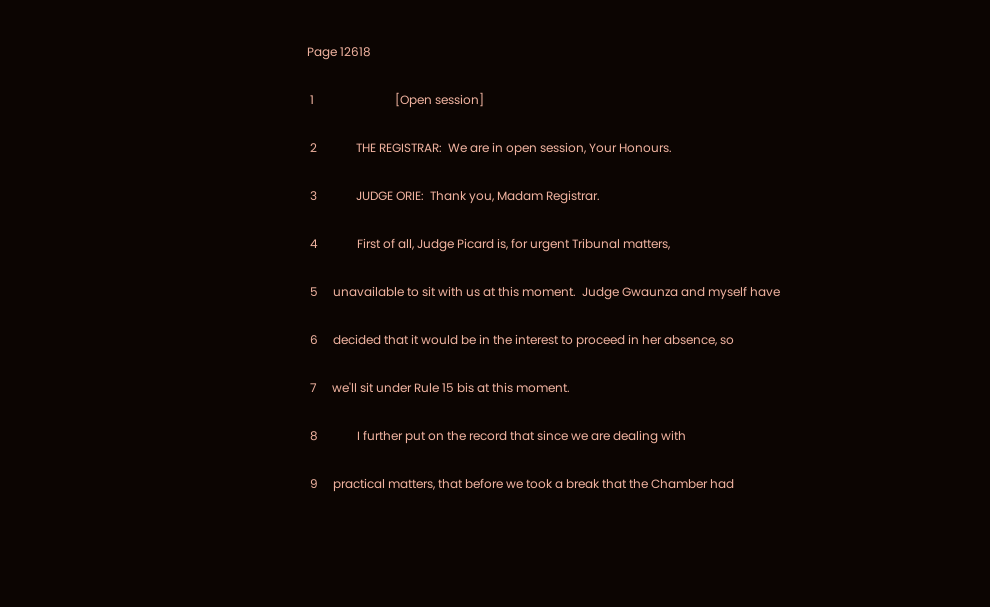Page 12618

 1                           [Open session]

 2             THE REGISTRAR:  We are in open session, Your Honours.

 3             JUDGE ORIE:  Thank you, Madam Registrar.

 4             First of all, Judge Picard is, for urgent Tribunal matters,

 5     unavailable to sit with us at this moment.  Judge Gwaunza and myself have

 6     decided that it would be in the interest to proceed in her absence, so

 7     we'll sit under Rule 15 bis at this moment.

 8             I further put on the record that since we are dealing with

 9     practical matters, that before we took a break that the Chamber had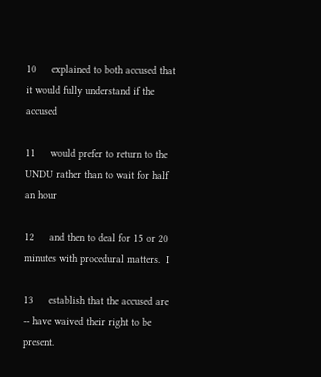10     explained to both accused that it would fully understand if the accused

11     would prefer to return to the UNDU rather than to wait for half an hour

12     and then to deal for 15 or 20 minutes with procedural matters.  I

13     establish that the accused are -- have waived their right to be present.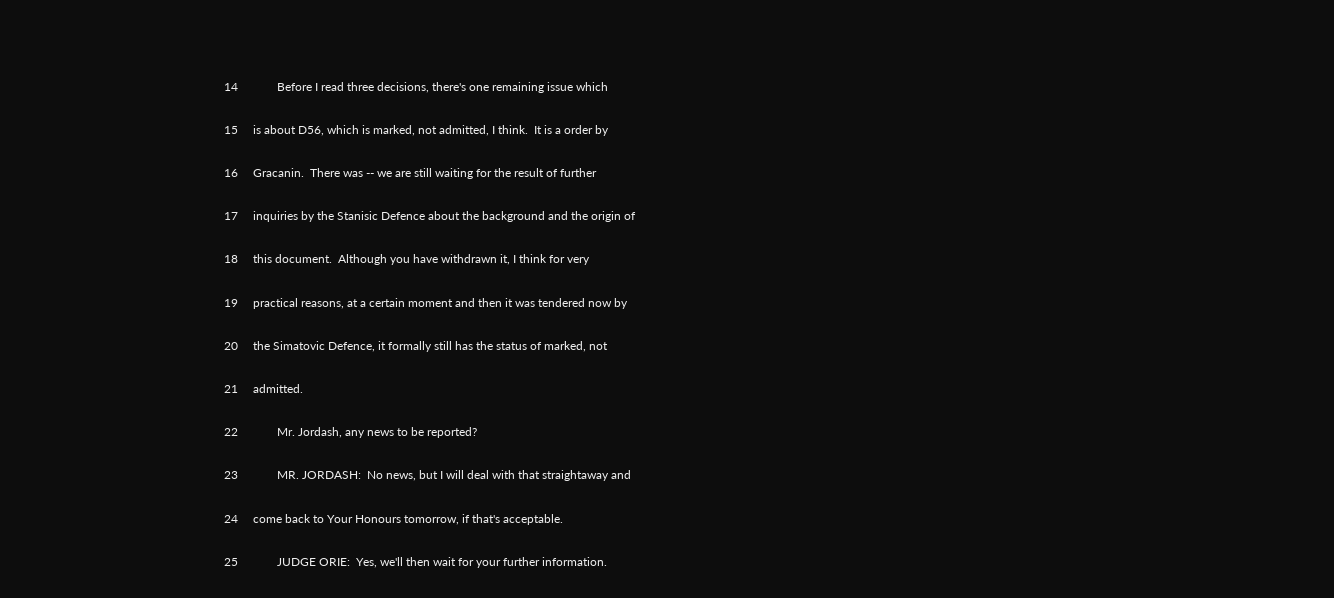14             Before I read three decisions, there's one remaining issue which

15     is about D56, which is marked, not admitted, I think.  It is a order by

16     Gracanin.  There was -- we are still waiting for the result of further

17     inquiries by the Stanisic Defence about the background and the origin of

18     this document.  Although you have withdrawn it, I think for very

19     practical reasons, at a certain moment and then it was tendered now by

20     the Simatovic Defence, it formally still has the status of marked, not

21     admitted.

22             Mr. Jordash, any news to be reported?

23             MR. JORDASH:  No news, but I will deal with that straightaway and

24     come back to Your Honours tomorrow, if that's acceptable.

25             JUDGE ORIE:  Yes, we'll then wait for your further information.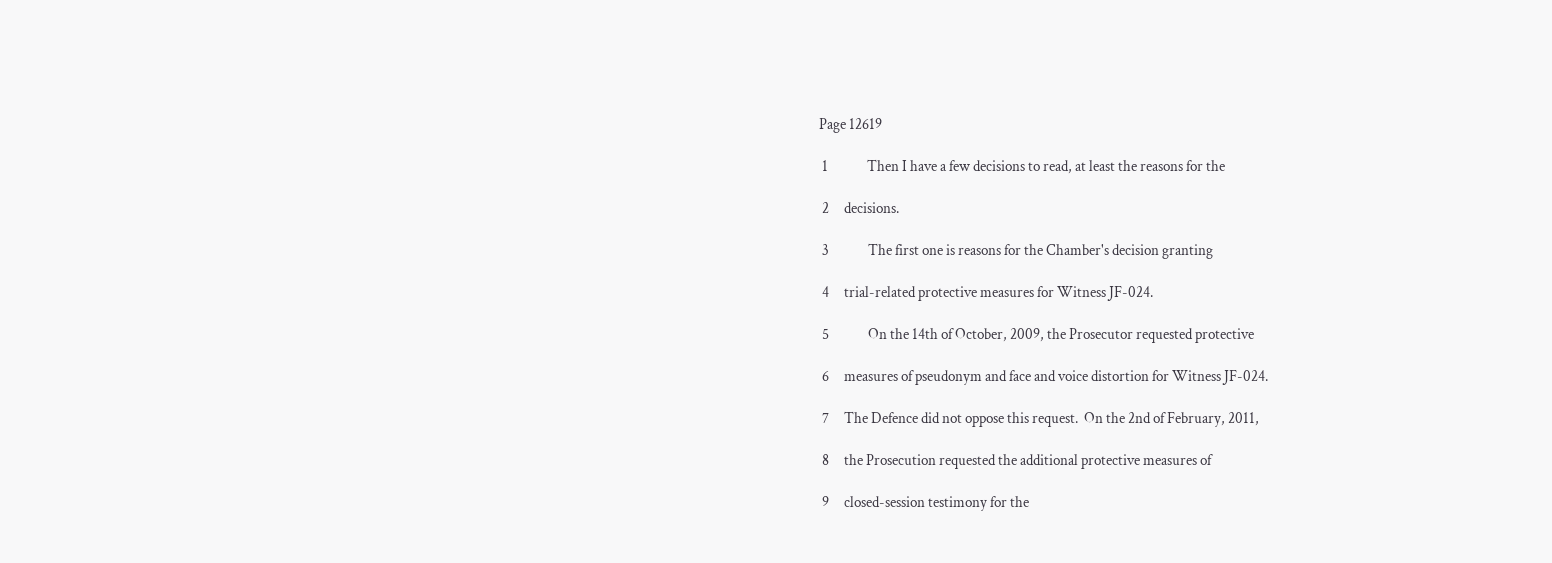Page 12619

 1             Then I have a few decisions to read, at least the reasons for the

 2     decisions.

 3             The first one is reasons for the Chamber's decision granting

 4     trial-related protective measures for Witness JF-024.

 5             On the 14th of October, 2009, the Prosecutor requested protective

 6     measures of pseudonym and face and voice distortion for Witness JF-024.

 7     The Defence did not oppose this request.  On the 2nd of February, 2011,

 8     the Prosecution requested the additional protective measures of

 9     closed-session testimony for the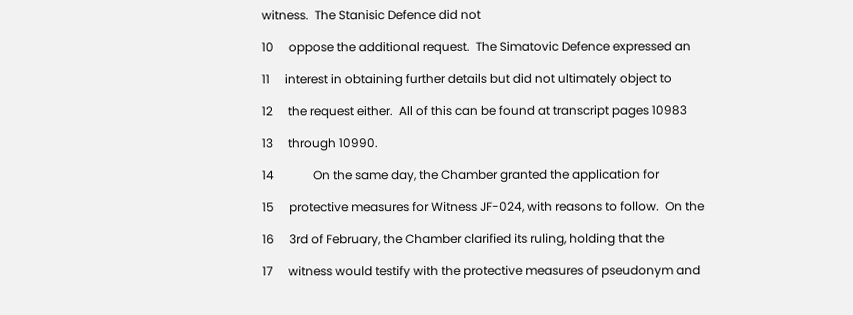witness.  The Stanisic Defence did not

10     oppose the additional request.  The Simatovic Defence expressed an

11     interest in obtaining further details but did not ultimately object to

12     the request either.  All of this can be found at transcript pages 10983

13     through 10990.

14             On the same day, the Chamber granted the application for

15     protective measures for Witness JF-024, with reasons to follow.  On the

16     3rd of February, the Chamber clarified its ruling, holding that the

17     witness would testify with the protective measures of pseudonym and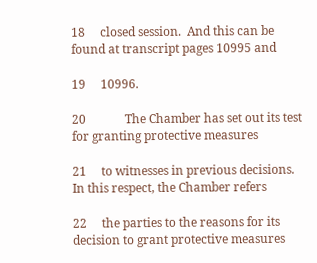18     closed session.  And this can be found at transcript pages 10995 and

19     10996.

20             The Chamber has set out its test for granting protective measures

21     to witnesses in previous decisions.  In this respect, the Chamber refers

22     the parties to the reasons for its decision to grant protective measures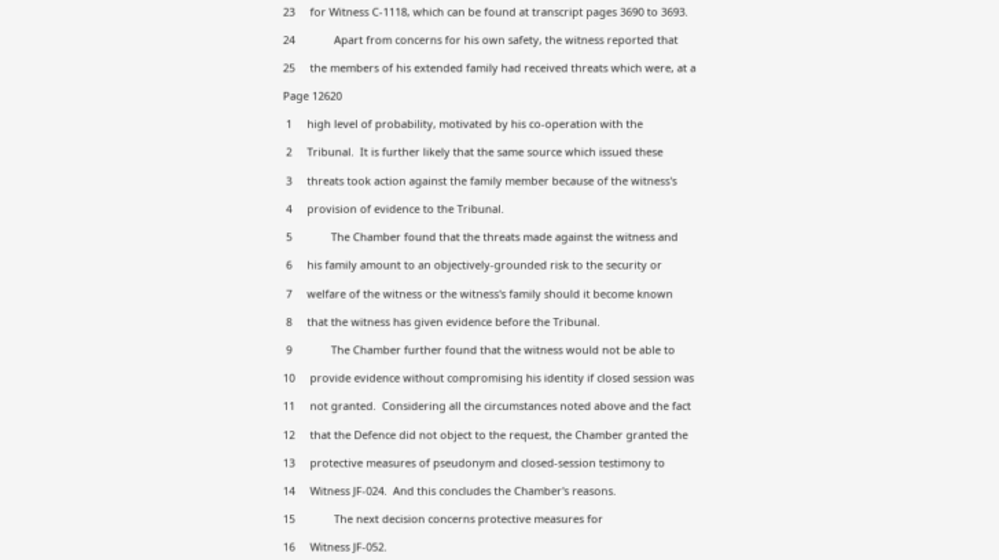23     for Witness C-1118, which can be found at transcript pages 3690 to 3693.

24             Apart from concerns for his own safety, the witness reported that

25     the members of his extended family had received threats which were, at a

Page 12620

 1     high level of probability, motivated by his co-operation with the

 2     Tribunal.  It is further likely that the same source which issued these

 3     threats took action against the family member because of the witness's

 4     provision of evidence to the Tribunal.

 5             The Chamber found that the threats made against the witness and

 6     his family amount to an objectively-grounded risk to the security or

 7     welfare of the witness or the witness's family should it become known

 8     that the witness has given evidence before the Tribunal.

 9             The Chamber further found that the witness would not be able to

10     provide evidence without compromising his identity if closed session was

11     not granted.  Considering all the circumstances noted above and the fact

12     that the Defence did not object to the request, the Chamber granted the

13     protective measures of pseudonym and closed-session testimony to

14     Witness JF-024.  And this concludes the Chamber's reasons.

15             The next decision concerns protective measures for

16     Witness JF-052.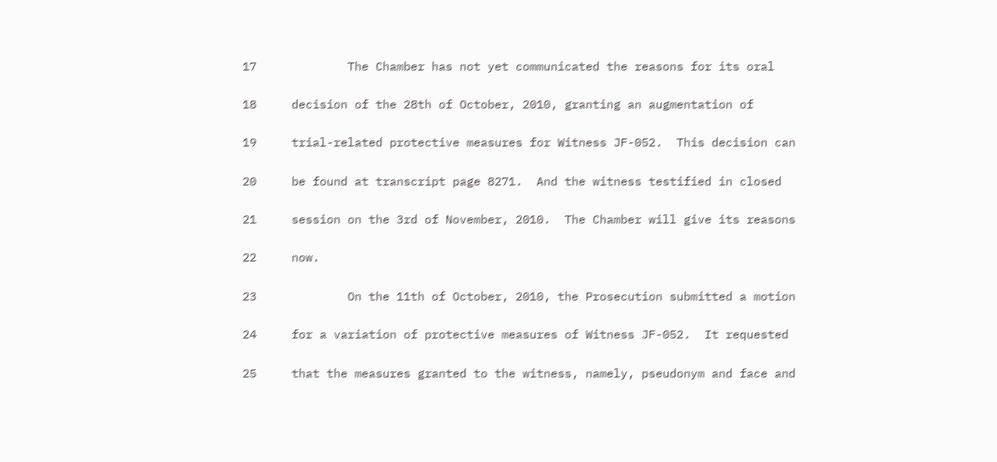17             The Chamber has not yet communicated the reasons for its oral

18     decision of the 28th of October, 2010, granting an augmentation of

19     trial-related protective measures for Witness JF-052.  This decision can

20     be found at transcript page 8271.  And the witness testified in closed

21     session on the 3rd of November, 2010.  The Chamber will give its reasons

22     now.

23             On the 11th of October, 2010, the Prosecution submitted a motion

24     for a variation of protective measures of Witness JF-052.  It requested

25     that the measures granted to the witness, namely, pseudonym and face and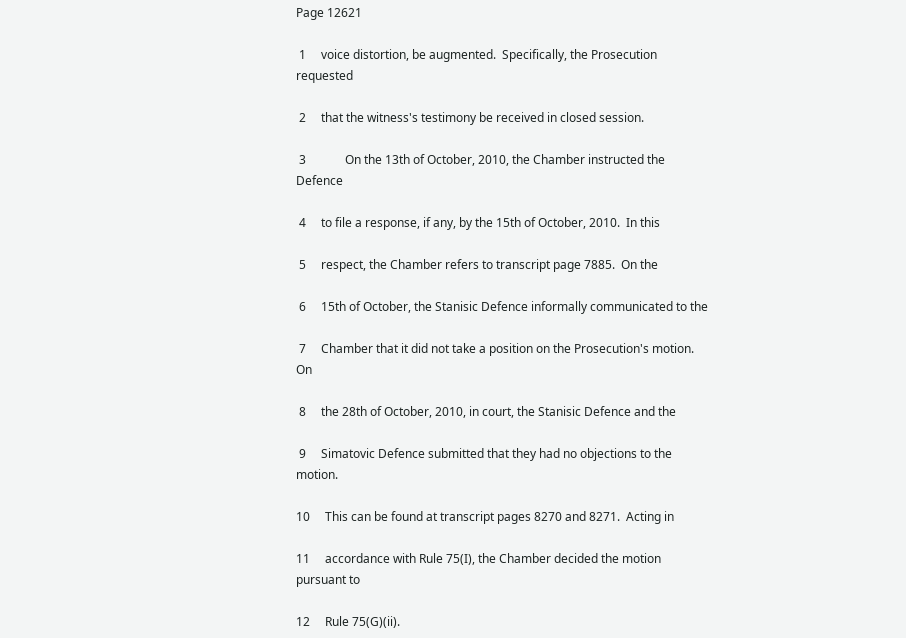Page 12621

 1     voice distortion, be augmented.  Specifically, the Prosecution requested

 2     that the witness's testimony be received in closed session.

 3             On the 13th of October, 2010, the Chamber instructed the Defence

 4     to file a response, if any, by the 15th of October, 2010.  In this

 5     respect, the Chamber refers to transcript page 7885.  On the

 6     15th of October, the Stanisic Defence informally communicated to the

 7     Chamber that it did not take a position on the Prosecution's motion.  On

 8     the 28th of October, 2010, in court, the Stanisic Defence and the

 9     Simatovic Defence submitted that they had no objections to the motion.

10     This can be found at transcript pages 8270 and 8271.  Acting in

11     accordance with Rule 75(I), the Chamber decided the motion pursuant to

12     Rule 75(G)(ii).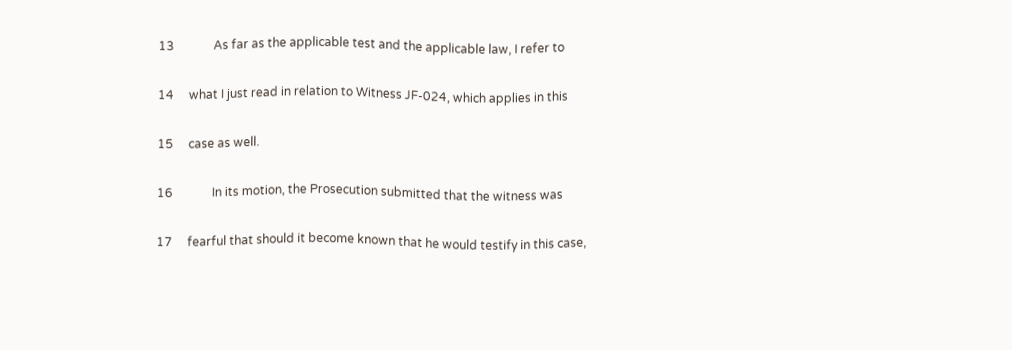13             As far as the applicable test and the applicable law, I refer to

14     what I just read in relation to Witness JF-024, which applies in this

15     case as well.

16             In its motion, the Prosecution submitted that the witness was

17     fearful that should it become known that he would testify in this case,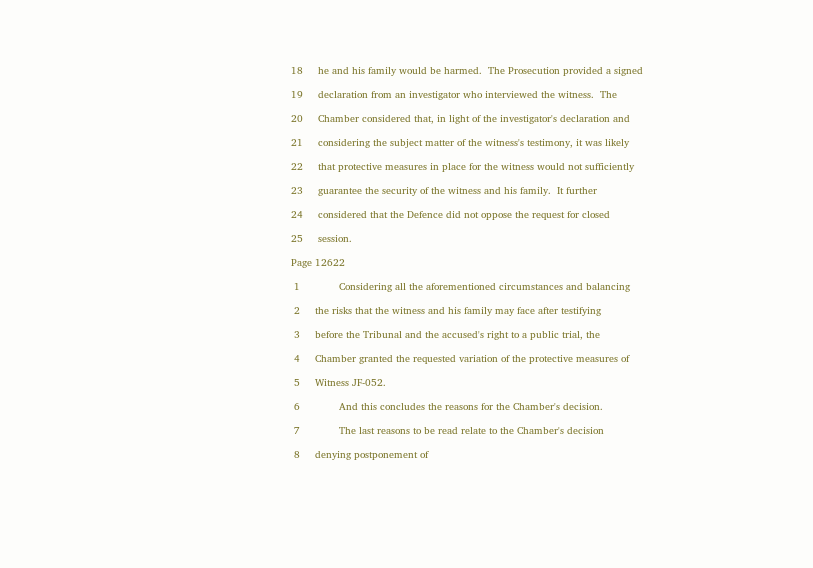18     he and his family would be harmed.  The Prosecution provided a signed

19     declaration from an investigator who interviewed the witness.  The

20     Chamber considered that, in light of the investigator's declaration and

21     considering the subject matter of the witness's testimony, it was likely

22     that protective measures in place for the witness would not sufficiently

23     guarantee the security of the witness and his family.  It further

24     considered that the Defence did not oppose the request for closed

25     session.

Page 12622

 1             Considering all the aforementioned circumstances and balancing

 2     the risks that the witness and his family may face after testifying

 3     before the Tribunal and the accused's right to a public trial, the

 4     Chamber granted the requested variation of the protective measures of

 5     Witness JF-052.

 6             And this concludes the reasons for the Chamber's decision.

 7             The last reasons to be read relate to the Chamber's decision

 8     denying postponement of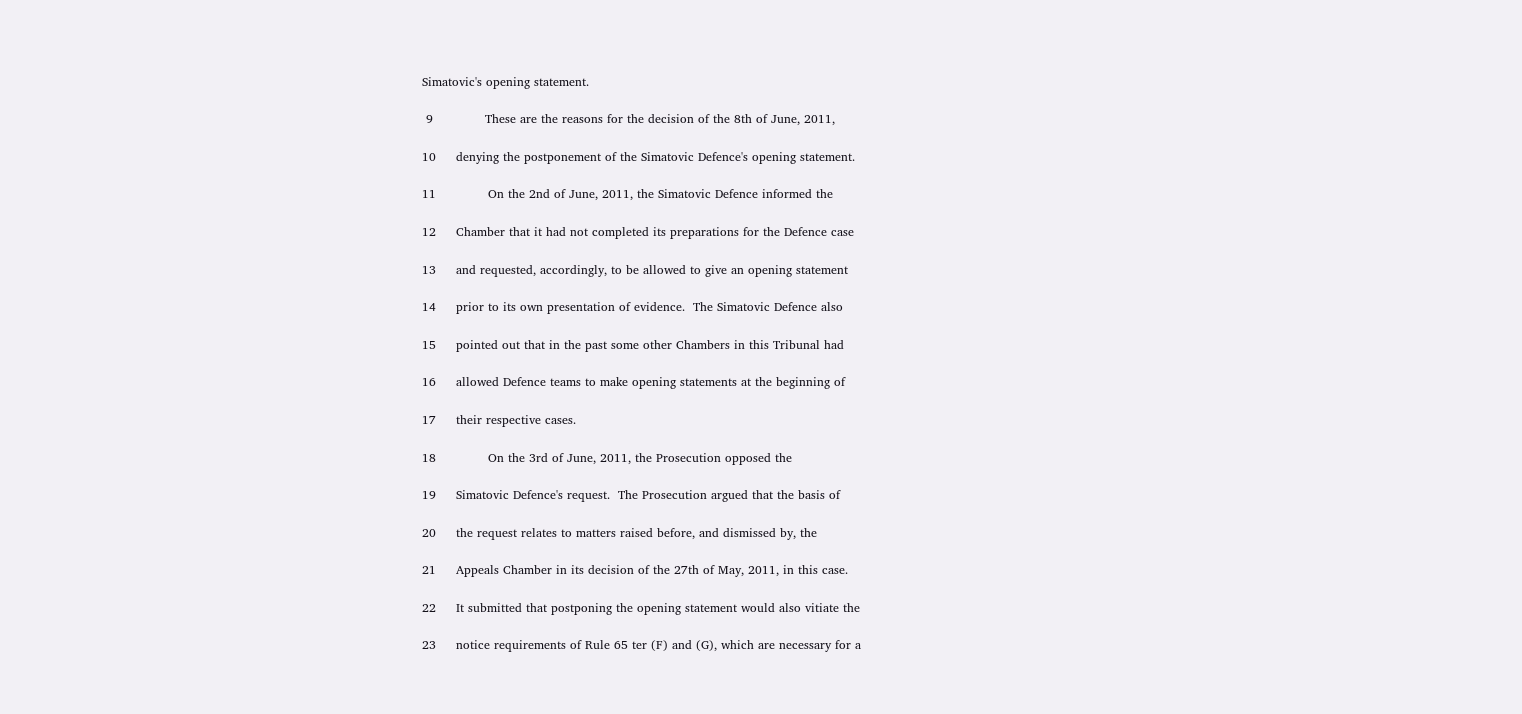Simatovic's opening statement.

 9             These are the reasons for the decision of the 8th of June, 2011,

10     denying the postponement of the Simatovic Defence's opening statement.

11             On the 2nd of June, 2011, the Simatovic Defence informed the

12     Chamber that it had not completed its preparations for the Defence case

13     and requested, accordingly, to be allowed to give an opening statement

14     prior to its own presentation of evidence.  The Simatovic Defence also

15     pointed out that in the past some other Chambers in this Tribunal had

16     allowed Defence teams to make opening statements at the beginning of

17     their respective cases.

18             On the 3rd of June, 2011, the Prosecution opposed the

19     Simatovic Defence's request.  The Prosecution argued that the basis of

20     the request relates to matters raised before, and dismissed by, the

21     Appeals Chamber in its decision of the 27th of May, 2011, in this case.

22     It submitted that postponing the opening statement would also vitiate the

23     notice requirements of Rule 65 ter (F) and (G), which are necessary for a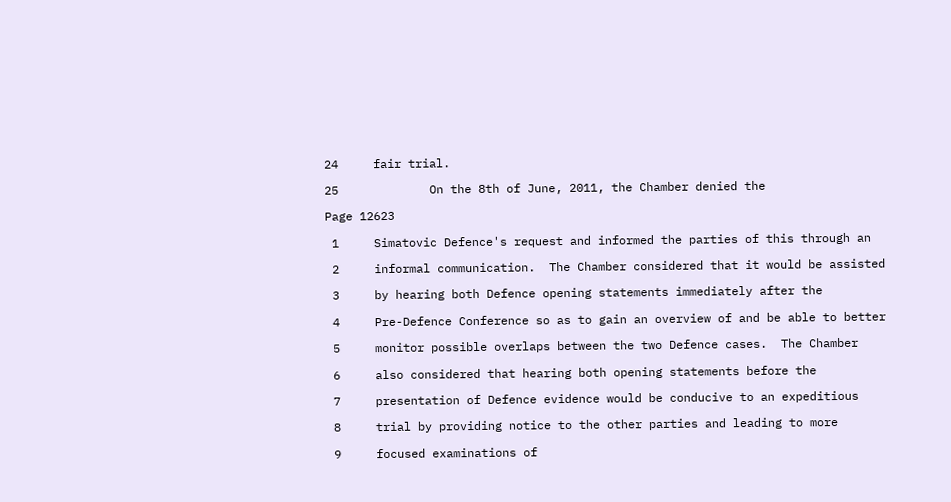24     fair trial.

25             On the 8th of June, 2011, the Chamber denied the

Page 12623

 1     Simatovic Defence's request and informed the parties of this through an

 2     informal communication.  The Chamber considered that it would be assisted

 3     by hearing both Defence opening statements immediately after the

 4     Pre-Defence Conference so as to gain an overview of and be able to better

 5     monitor possible overlaps between the two Defence cases.  The Chamber

 6     also considered that hearing both opening statements before the

 7     presentation of Defence evidence would be conducive to an expeditious

 8     trial by providing notice to the other parties and leading to more

 9     focused examinations of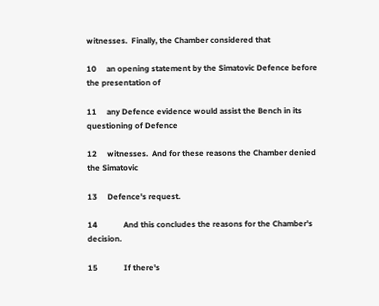witnesses.  Finally, the Chamber considered that

10     an opening statement by the Simatovic Defence before the presentation of

11     any Defence evidence would assist the Bench in its questioning of Defence

12     witnesses.  And for these reasons the Chamber denied the Simatovic

13     Defence's request.

14             And this concludes the reasons for the Chamber's decision.

15             If there's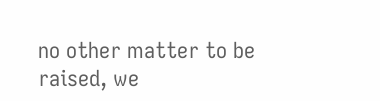no other matter to be raised, we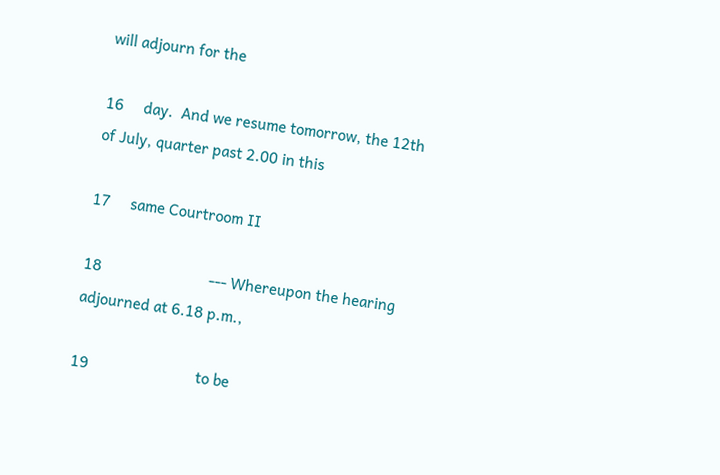will adjourn for the

16     day.  And we resume tomorrow, the 12th of July, quarter past 2.00 in this

17     same Courtroom II

18                           --- Whereupon the hearing adjourned at 6.18 p.m.,

19                           to be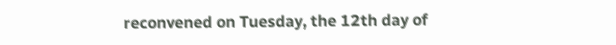reconvened on Tuesday, the 12th day of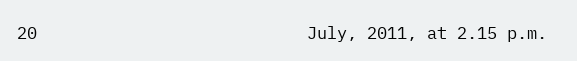20                           July, 2011, at 2.15 p.m.